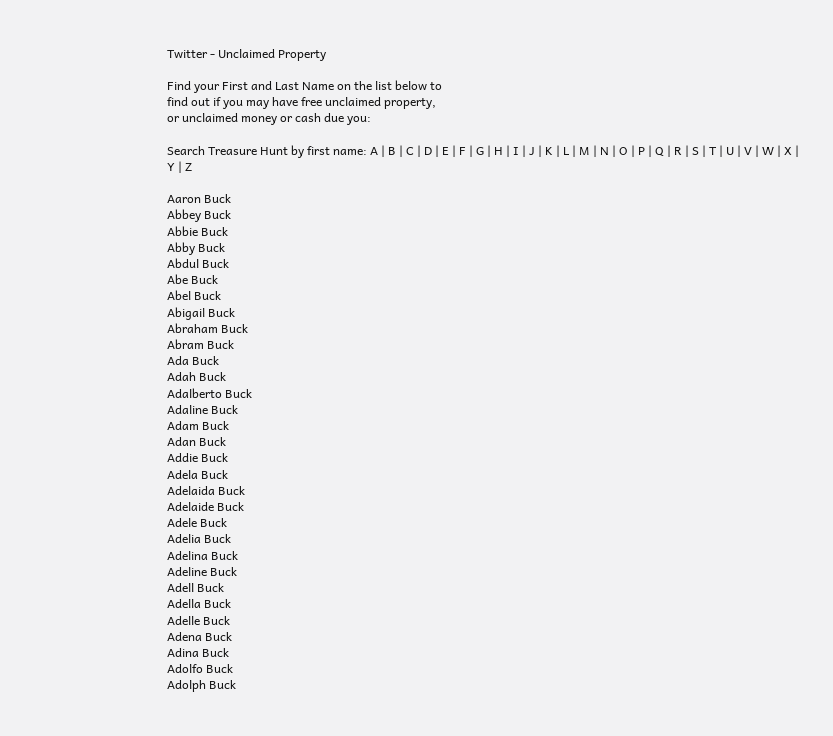Twitter - Unclaimed Property

Find your First and Last Name on the list below to
find out if you may have free unclaimed property,
or unclaimed money or cash due you:

Search Treasure Hunt by first name: A | B | C | D | E | F | G | H | I | J | K | L | M | N | O | P | Q | R | S | T | U | V | W | X | Y | Z

Aaron Buck
Abbey Buck
Abbie Buck
Abby Buck
Abdul Buck
Abe Buck
Abel Buck
Abigail Buck
Abraham Buck
Abram Buck
Ada Buck
Adah Buck
Adalberto Buck
Adaline Buck
Adam Buck
Adan Buck
Addie Buck
Adela Buck
Adelaida Buck
Adelaide Buck
Adele Buck
Adelia Buck
Adelina Buck
Adeline Buck
Adell Buck
Adella Buck
Adelle Buck
Adena Buck
Adina Buck
Adolfo Buck
Adolph Buck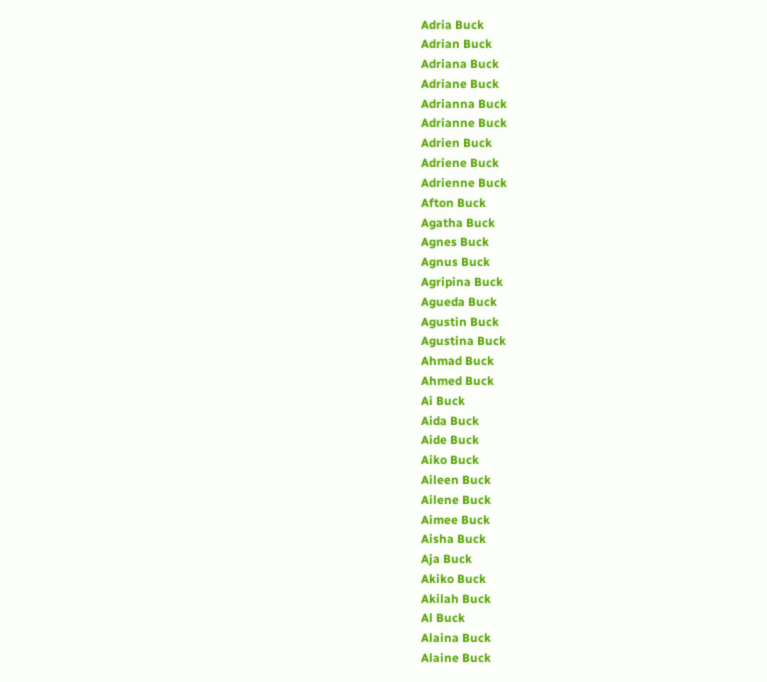Adria Buck
Adrian Buck
Adriana Buck
Adriane Buck
Adrianna Buck
Adrianne Buck
Adrien Buck
Adriene Buck
Adrienne Buck
Afton Buck
Agatha Buck
Agnes Buck
Agnus Buck
Agripina Buck
Agueda Buck
Agustin Buck
Agustina Buck
Ahmad Buck
Ahmed Buck
Ai Buck
Aida Buck
Aide Buck
Aiko Buck
Aileen Buck
Ailene Buck
Aimee Buck
Aisha Buck
Aja Buck
Akiko Buck
Akilah Buck
Al Buck
Alaina Buck
Alaine Buck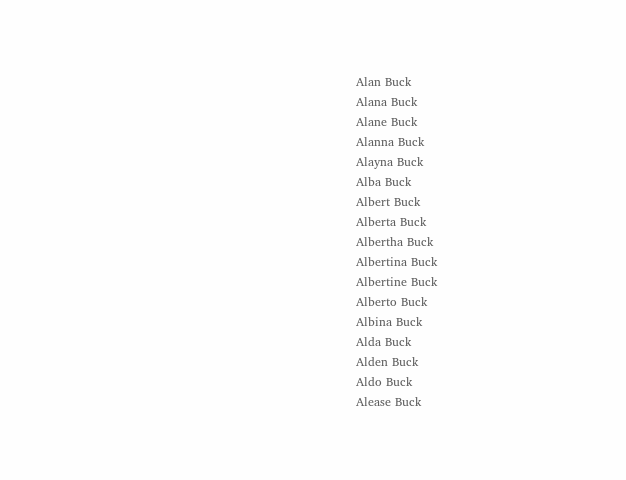Alan Buck
Alana Buck
Alane Buck
Alanna Buck
Alayna Buck
Alba Buck
Albert Buck
Alberta Buck
Albertha Buck
Albertina Buck
Albertine Buck
Alberto Buck
Albina Buck
Alda Buck
Alden Buck
Aldo Buck
Alease Buck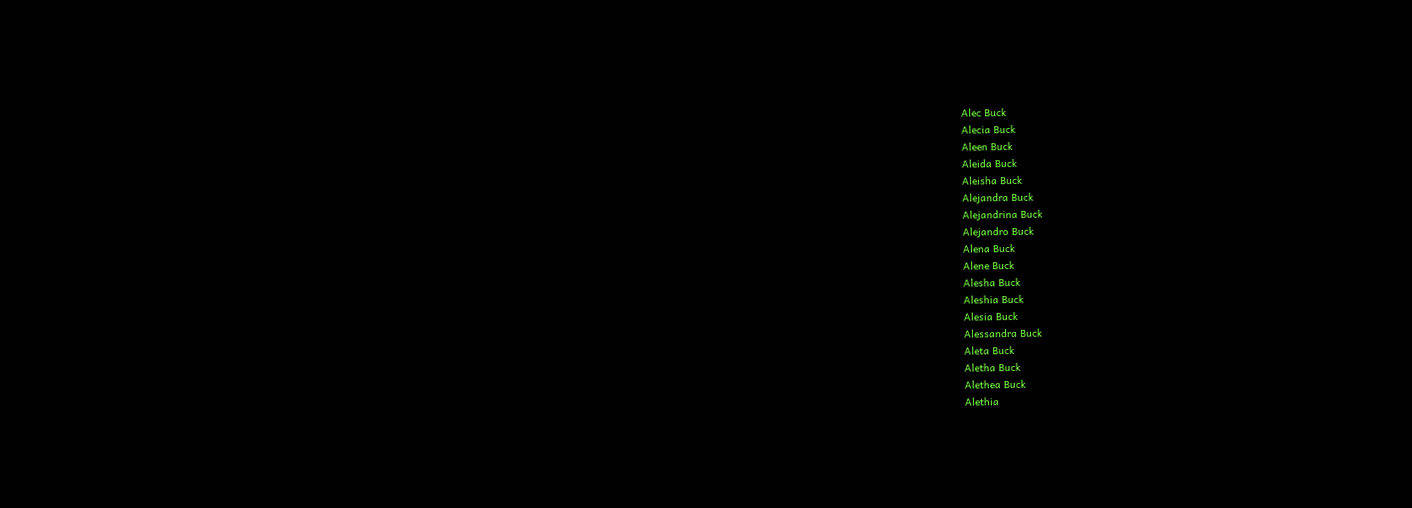Alec Buck
Alecia Buck
Aleen Buck
Aleida Buck
Aleisha Buck
Alejandra Buck
Alejandrina Buck
Alejandro Buck
Alena Buck
Alene Buck
Alesha Buck
Aleshia Buck
Alesia Buck
Alessandra Buck
Aleta Buck
Aletha Buck
Alethea Buck
Alethia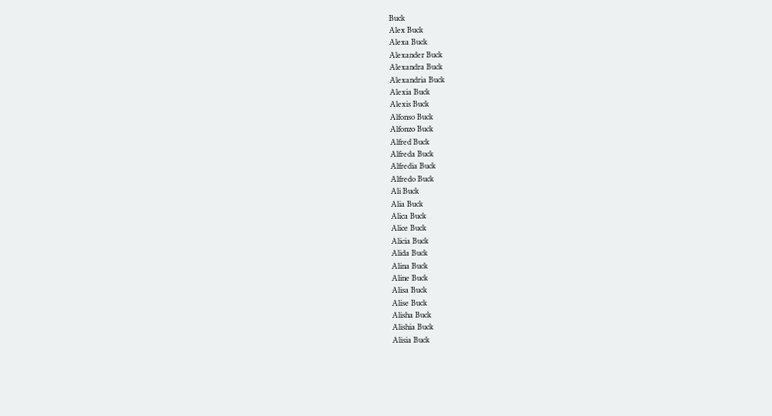Buck
Alex Buck
Alexa Buck
Alexander Buck
Alexandra Buck
Alexandria Buck
Alexia Buck
Alexis Buck
Alfonso Buck
Alfonzo Buck
Alfred Buck
Alfreda Buck
Alfredia Buck
Alfredo Buck
Ali Buck
Alia Buck
Alica Buck
Alice Buck
Alicia Buck
Alida Buck
Alina Buck
Aline Buck
Alisa Buck
Alise Buck
Alisha Buck
Alishia Buck
Alisia Buck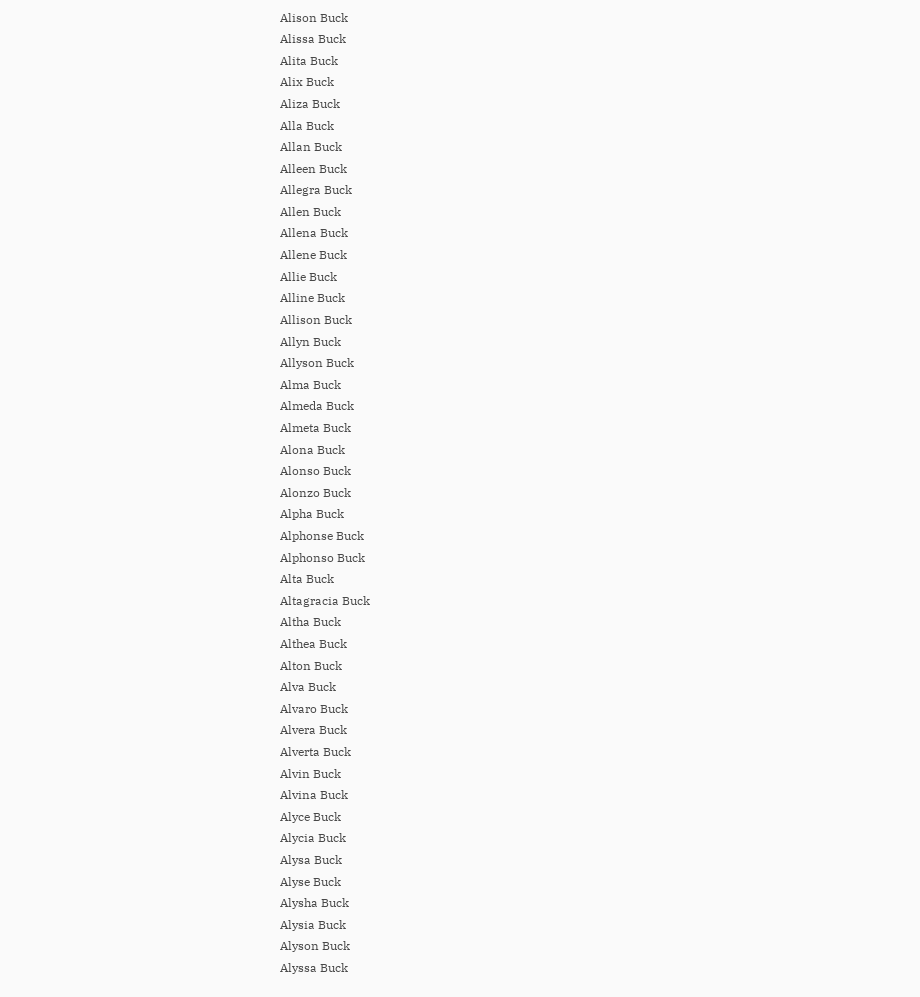Alison Buck
Alissa Buck
Alita Buck
Alix Buck
Aliza Buck
Alla Buck
Allan Buck
Alleen Buck
Allegra Buck
Allen Buck
Allena Buck
Allene Buck
Allie Buck
Alline Buck
Allison Buck
Allyn Buck
Allyson Buck
Alma Buck
Almeda Buck
Almeta Buck
Alona Buck
Alonso Buck
Alonzo Buck
Alpha Buck
Alphonse Buck
Alphonso Buck
Alta Buck
Altagracia Buck
Altha Buck
Althea Buck
Alton Buck
Alva Buck
Alvaro Buck
Alvera Buck
Alverta Buck
Alvin Buck
Alvina Buck
Alyce Buck
Alycia Buck
Alysa Buck
Alyse Buck
Alysha Buck
Alysia Buck
Alyson Buck
Alyssa Buck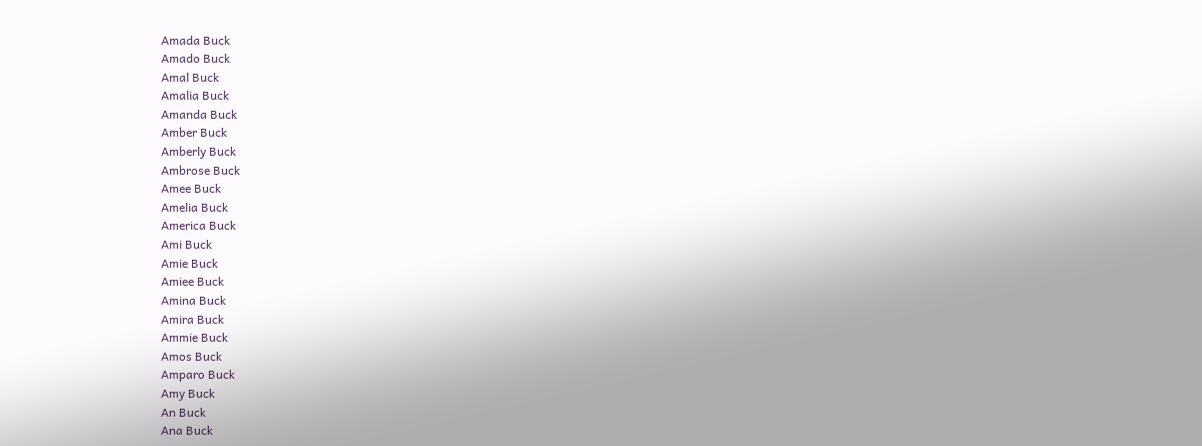Amada Buck
Amado Buck
Amal Buck
Amalia Buck
Amanda Buck
Amber Buck
Amberly Buck
Ambrose Buck
Amee Buck
Amelia Buck
America Buck
Ami Buck
Amie Buck
Amiee Buck
Amina Buck
Amira Buck
Ammie Buck
Amos Buck
Amparo Buck
Amy Buck
An Buck
Ana Buck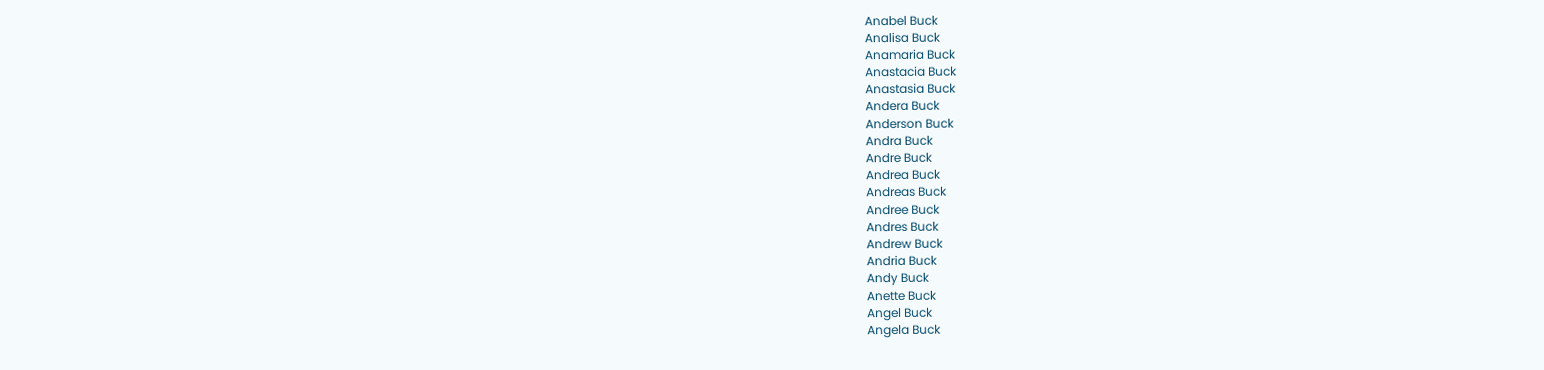Anabel Buck
Analisa Buck
Anamaria Buck
Anastacia Buck
Anastasia Buck
Andera Buck
Anderson Buck
Andra Buck
Andre Buck
Andrea Buck
Andreas Buck
Andree Buck
Andres Buck
Andrew Buck
Andria Buck
Andy Buck
Anette Buck
Angel Buck
Angela Buck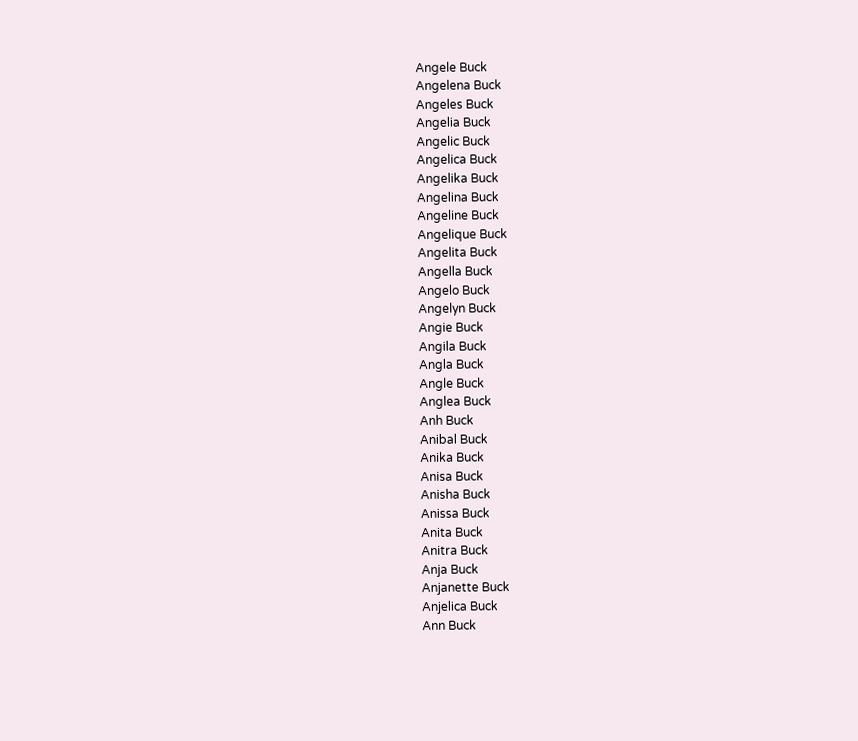Angele Buck
Angelena Buck
Angeles Buck
Angelia Buck
Angelic Buck
Angelica Buck
Angelika Buck
Angelina Buck
Angeline Buck
Angelique Buck
Angelita Buck
Angella Buck
Angelo Buck
Angelyn Buck
Angie Buck
Angila Buck
Angla Buck
Angle Buck
Anglea Buck
Anh Buck
Anibal Buck
Anika Buck
Anisa Buck
Anisha Buck
Anissa Buck
Anita Buck
Anitra Buck
Anja Buck
Anjanette Buck
Anjelica Buck
Ann Buck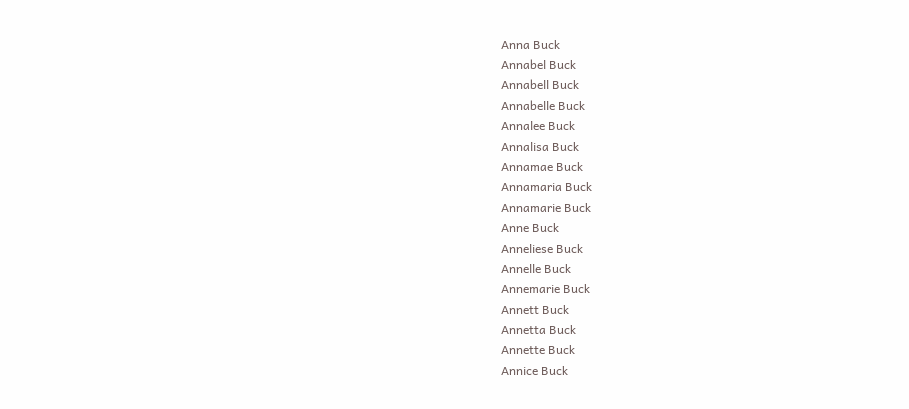Anna Buck
Annabel Buck
Annabell Buck
Annabelle Buck
Annalee Buck
Annalisa Buck
Annamae Buck
Annamaria Buck
Annamarie Buck
Anne Buck
Anneliese Buck
Annelle Buck
Annemarie Buck
Annett Buck
Annetta Buck
Annette Buck
Annice Buck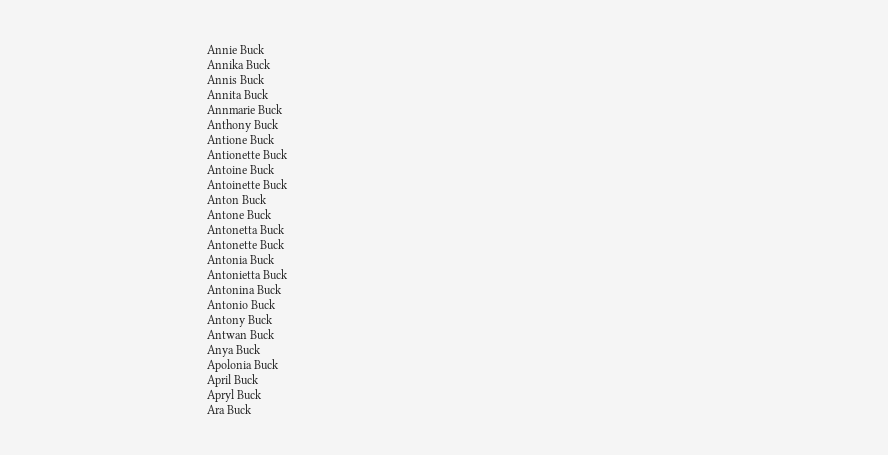Annie Buck
Annika Buck
Annis Buck
Annita Buck
Annmarie Buck
Anthony Buck
Antione Buck
Antionette Buck
Antoine Buck
Antoinette Buck
Anton Buck
Antone Buck
Antonetta Buck
Antonette Buck
Antonia Buck
Antonietta Buck
Antonina Buck
Antonio Buck
Antony Buck
Antwan Buck
Anya Buck
Apolonia Buck
April Buck
Apryl Buck
Ara Buck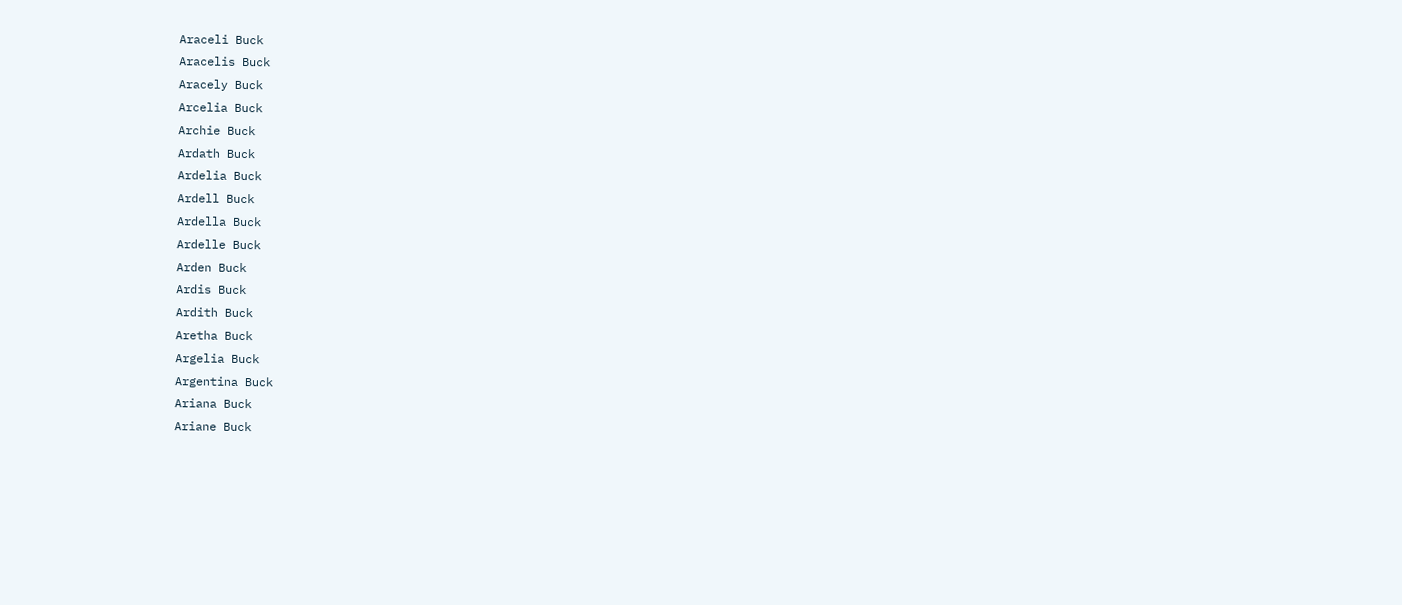Araceli Buck
Aracelis Buck
Aracely Buck
Arcelia Buck
Archie Buck
Ardath Buck
Ardelia Buck
Ardell Buck
Ardella Buck
Ardelle Buck
Arden Buck
Ardis Buck
Ardith Buck
Aretha Buck
Argelia Buck
Argentina Buck
Ariana Buck
Ariane Buck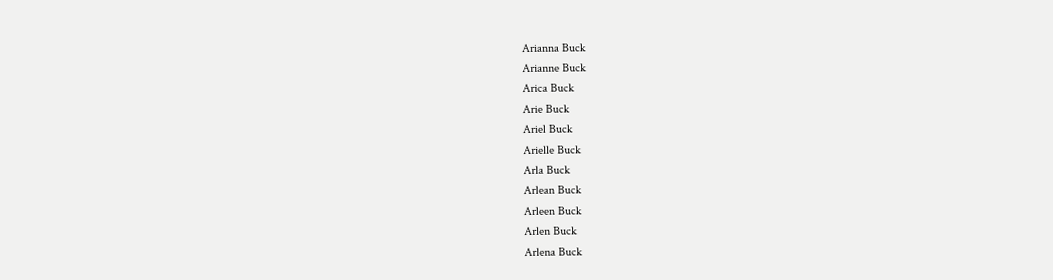Arianna Buck
Arianne Buck
Arica Buck
Arie Buck
Ariel Buck
Arielle Buck
Arla Buck
Arlean Buck
Arleen Buck
Arlen Buck
Arlena Buck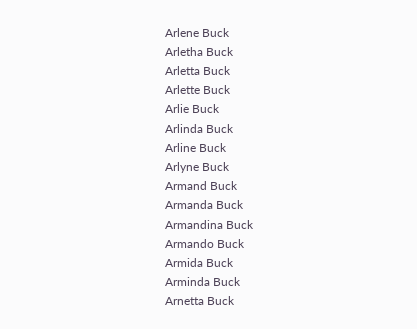Arlene Buck
Arletha Buck
Arletta Buck
Arlette Buck
Arlie Buck
Arlinda Buck
Arline Buck
Arlyne Buck
Armand Buck
Armanda Buck
Armandina Buck
Armando Buck
Armida Buck
Arminda Buck
Arnetta Buck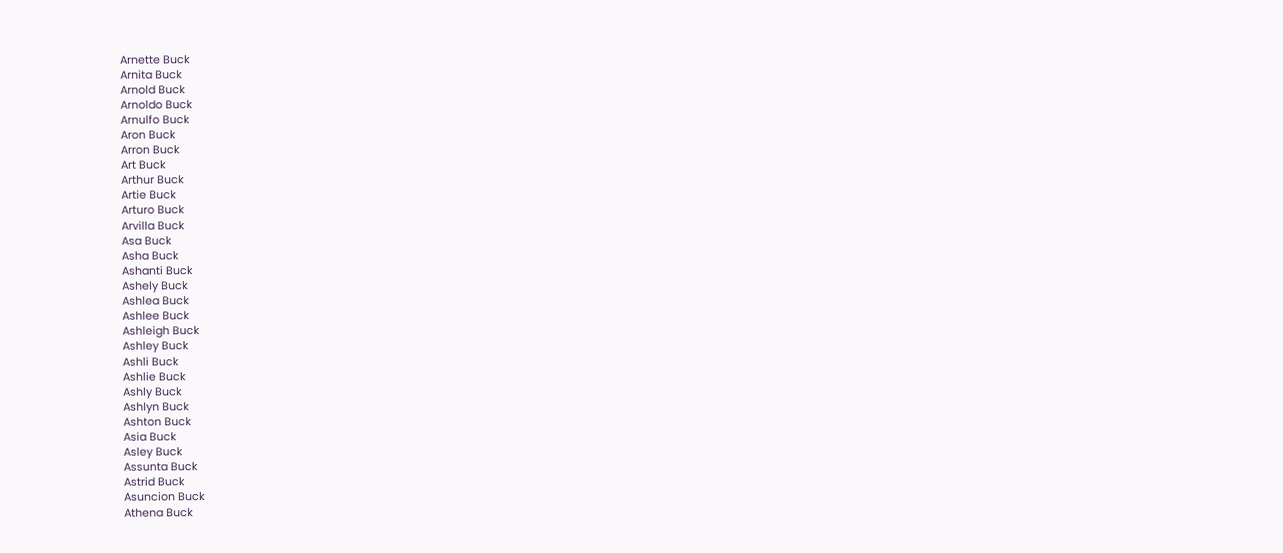Arnette Buck
Arnita Buck
Arnold Buck
Arnoldo Buck
Arnulfo Buck
Aron Buck
Arron Buck
Art Buck
Arthur Buck
Artie Buck
Arturo Buck
Arvilla Buck
Asa Buck
Asha Buck
Ashanti Buck
Ashely Buck
Ashlea Buck
Ashlee Buck
Ashleigh Buck
Ashley Buck
Ashli Buck
Ashlie Buck
Ashly Buck
Ashlyn Buck
Ashton Buck
Asia Buck
Asley Buck
Assunta Buck
Astrid Buck
Asuncion Buck
Athena Buck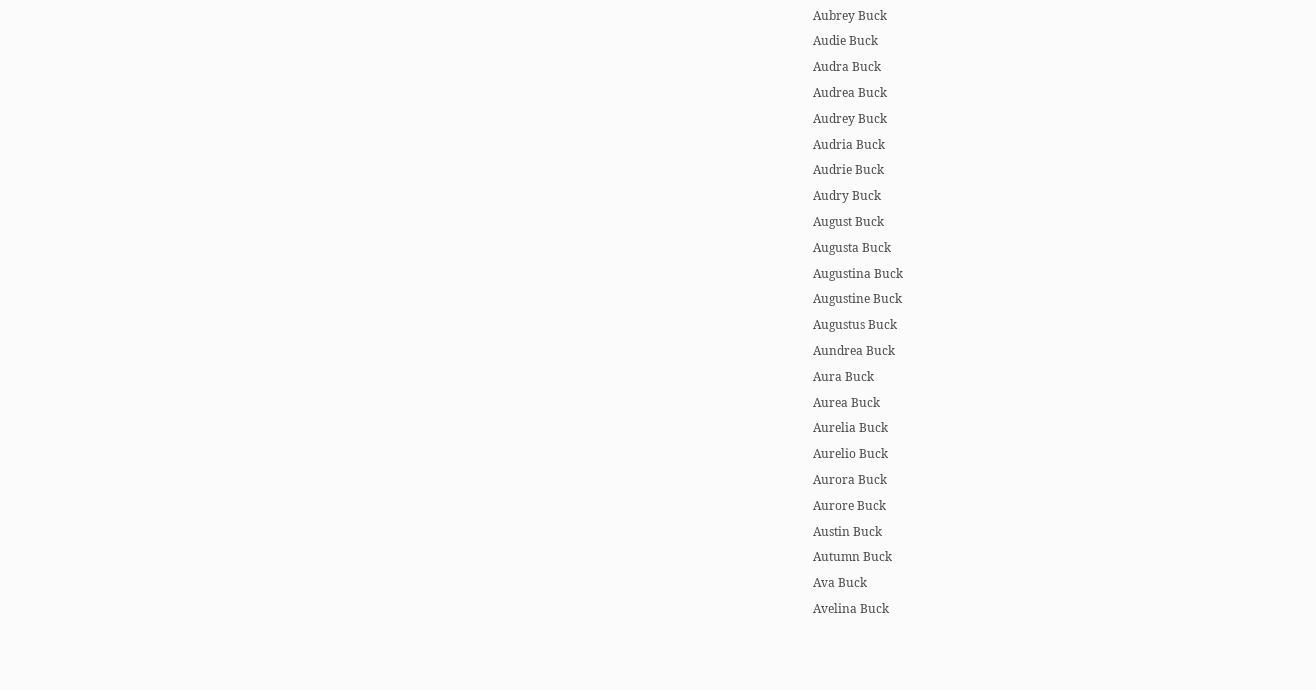Aubrey Buck
Audie Buck
Audra Buck
Audrea Buck
Audrey Buck
Audria Buck
Audrie Buck
Audry Buck
August Buck
Augusta Buck
Augustina Buck
Augustine Buck
Augustus Buck
Aundrea Buck
Aura Buck
Aurea Buck
Aurelia Buck
Aurelio Buck
Aurora Buck
Aurore Buck
Austin Buck
Autumn Buck
Ava Buck
Avelina Buck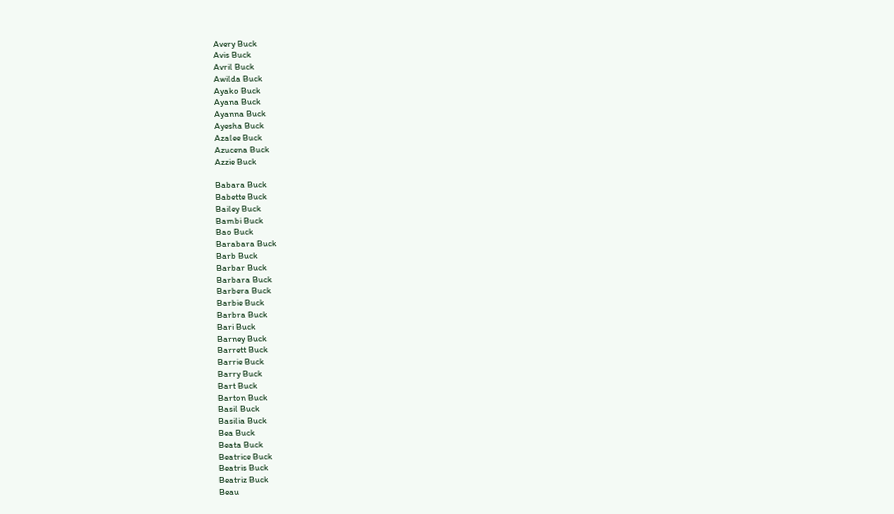Avery Buck
Avis Buck
Avril Buck
Awilda Buck
Ayako Buck
Ayana Buck
Ayanna Buck
Ayesha Buck
Azalee Buck
Azucena Buck
Azzie Buck

Babara Buck
Babette Buck
Bailey Buck
Bambi Buck
Bao Buck
Barabara Buck
Barb Buck
Barbar Buck
Barbara Buck
Barbera Buck
Barbie Buck
Barbra Buck
Bari Buck
Barney Buck
Barrett Buck
Barrie Buck
Barry Buck
Bart Buck
Barton Buck
Basil Buck
Basilia Buck
Bea Buck
Beata Buck
Beatrice Buck
Beatris Buck
Beatriz Buck
Beau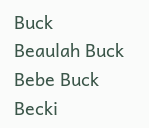Buck
Beaulah Buck
Bebe Buck
Becki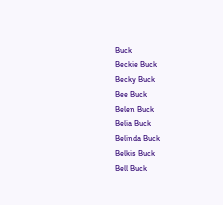Buck
Beckie Buck
Becky Buck
Bee Buck
Belen Buck
Belia Buck
Belinda Buck
Belkis Buck
Bell Buck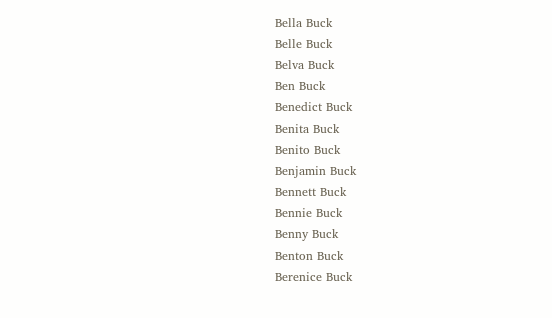Bella Buck
Belle Buck
Belva Buck
Ben Buck
Benedict Buck
Benita Buck
Benito Buck
Benjamin Buck
Bennett Buck
Bennie Buck
Benny Buck
Benton Buck
Berenice Buck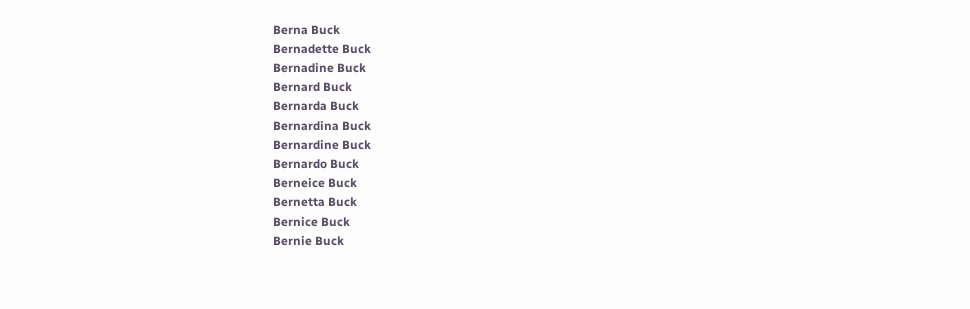Berna Buck
Bernadette Buck
Bernadine Buck
Bernard Buck
Bernarda Buck
Bernardina Buck
Bernardine Buck
Bernardo Buck
Berneice Buck
Bernetta Buck
Bernice Buck
Bernie Buck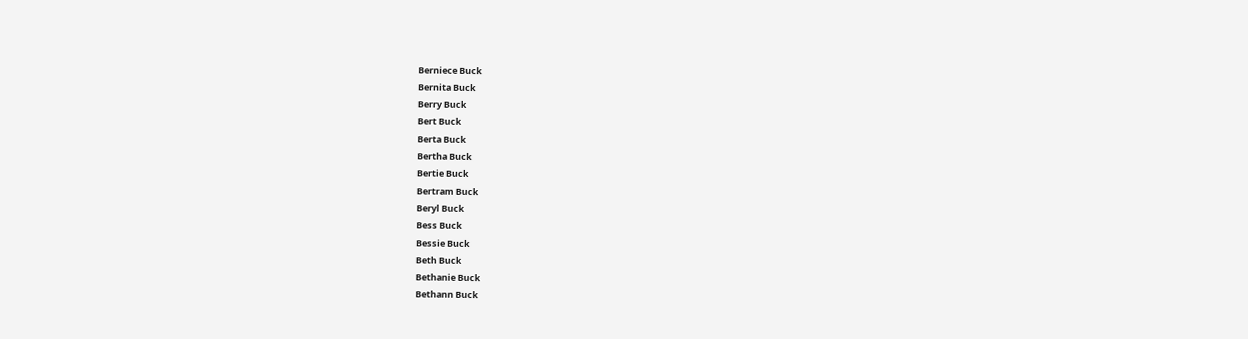Berniece Buck
Bernita Buck
Berry Buck
Bert Buck
Berta Buck
Bertha Buck
Bertie Buck
Bertram Buck
Beryl Buck
Bess Buck
Bessie Buck
Beth Buck
Bethanie Buck
Bethann Buck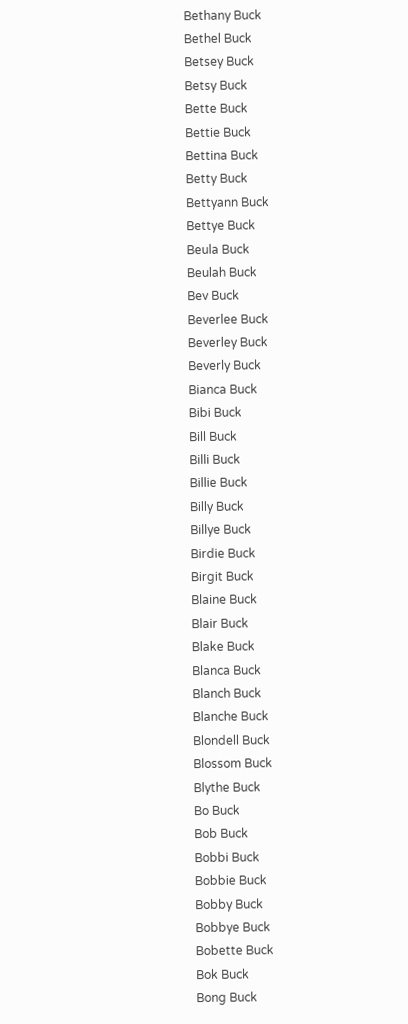Bethany Buck
Bethel Buck
Betsey Buck
Betsy Buck
Bette Buck
Bettie Buck
Bettina Buck
Betty Buck
Bettyann Buck
Bettye Buck
Beula Buck
Beulah Buck
Bev Buck
Beverlee Buck
Beverley Buck
Beverly Buck
Bianca Buck
Bibi Buck
Bill Buck
Billi Buck
Billie Buck
Billy Buck
Billye Buck
Birdie Buck
Birgit Buck
Blaine Buck
Blair Buck
Blake Buck
Blanca Buck
Blanch Buck
Blanche Buck
Blondell Buck
Blossom Buck
Blythe Buck
Bo Buck
Bob Buck
Bobbi Buck
Bobbie Buck
Bobby Buck
Bobbye Buck
Bobette Buck
Bok Buck
Bong Buck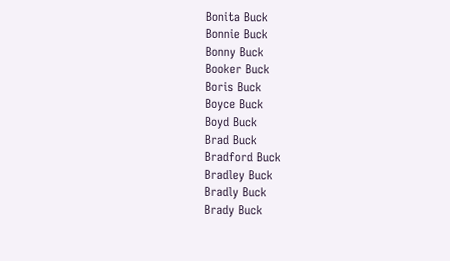Bonita Buck
Bonnie Buck
Bonny Buck
Booker Buck
Boris Buck
Boyce Buck
Boyd Buck
Brad Buck
Bradford Buck
Bradley Buck
Bradly Buck
Brady Buck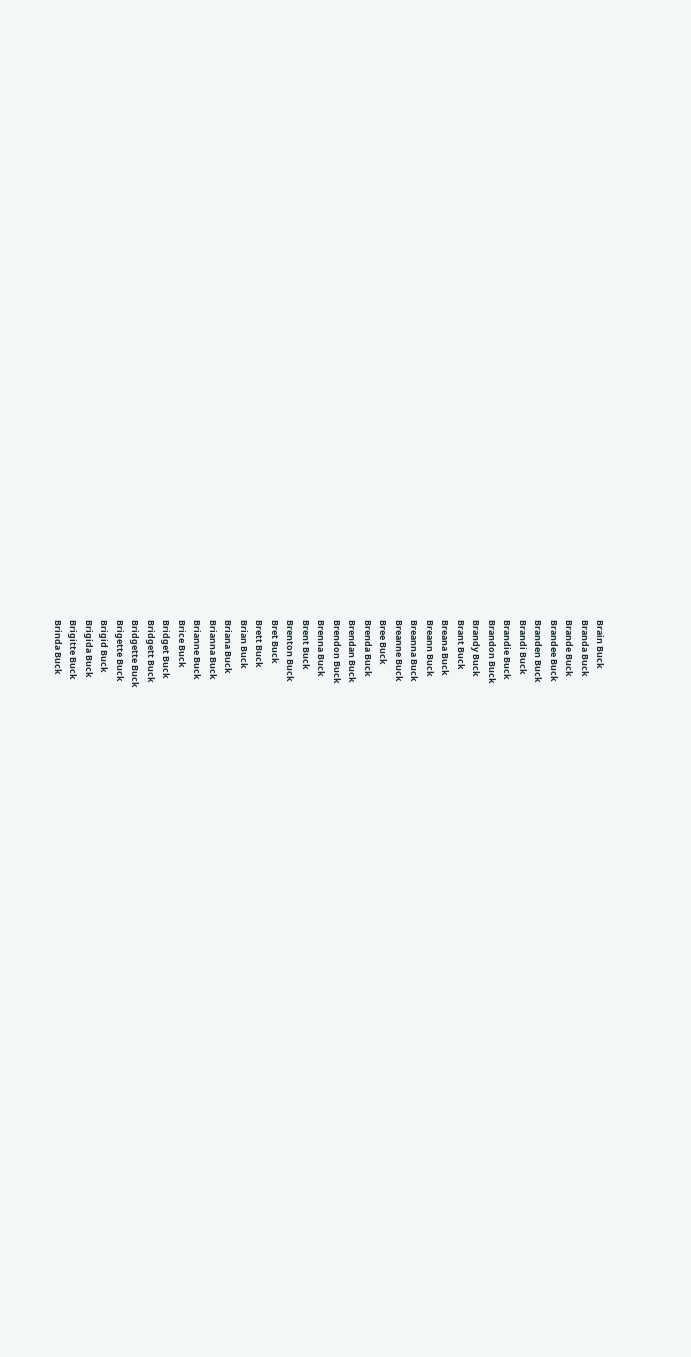Brain Buck
Branda Buck
Brande Buck
Brandee Buck
Branden Buck
Brandi Buck
Brandie Buck
Brandon Buck
Brandy Buck
Brant Buck
Breana Buck
Breann Buck
Breanna Buck
Breanne Buck
Bree Buck
Brenda Buck
Brendan Buck
Brendon Buck
Brenna Buck
Brent Buck
Brenton Buck
Bret Buck
Brett Buck
Brian Buck
Briana Buck
Brianna Buck
Brianne Buck
Brice Buck
Bridget Buck
Bridgett Buck
Bridgette Buck
Brigette Buck
Brigid Buck
Brigida Buck
Brigitte Buck
Brinda Buck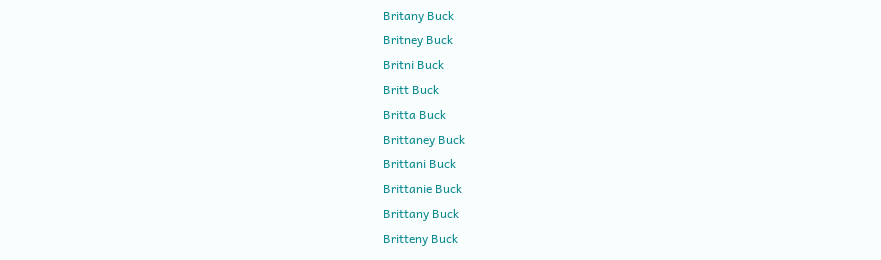Britany Buck
Britney Buck
Britni Buck
Britt Buck
Britta Buck
Brittaney Buck
Brittani Buck
Brittanie Buck
Brittany Buck
Britteny Buck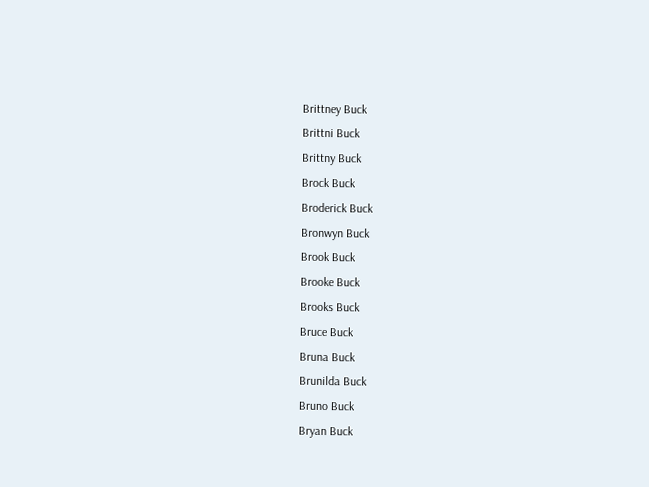Brittney Buck
Brittni Buck
Brittny Buck
Brock Buck
Broderick Buck
Bronwyn Buck
Brook Buck
Brooke Buck
Brooks Buck
Bruce Buck
Bruna Buck
Brunilda Buck
Bruno Buck
Bryan Buck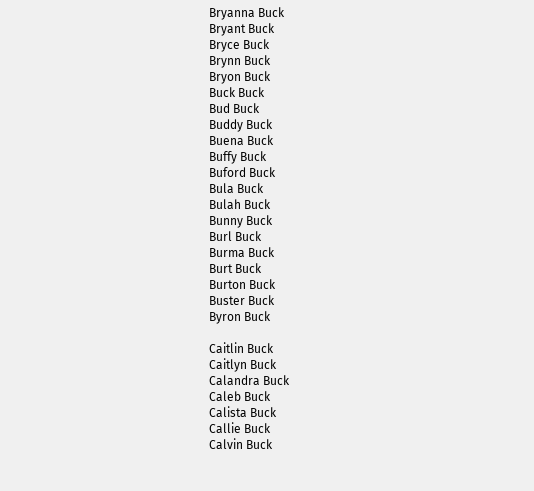Bryanna Buck
Bryant Buck
Bryce Buck
Brynn Buck
Bryon Buck
Buck Buck
Bud Buck
Buddy Buck
Buena Buck
Buffy Buck
Buford Buck
Bula Buck
Bulah Buck
Bunny Buck
Burl Buck
Burma Buck
Burt Buck
Burton Buck
Buster Buck
Byron Buck

Caitlin Buck
Caitlyn Buck
Calandra Buck
Caleb Buck
Calista Buck
Callie Buck
Calvin Buck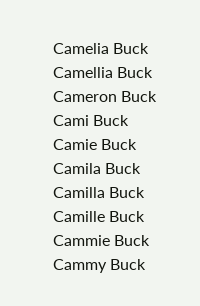Camelia Buck
Camellia Buck
Cameron Buck
Cami Buck
Camie Buck
Camila Buck
Camilla Buck
Camille Buck
Cammie Buck
Cammy Buck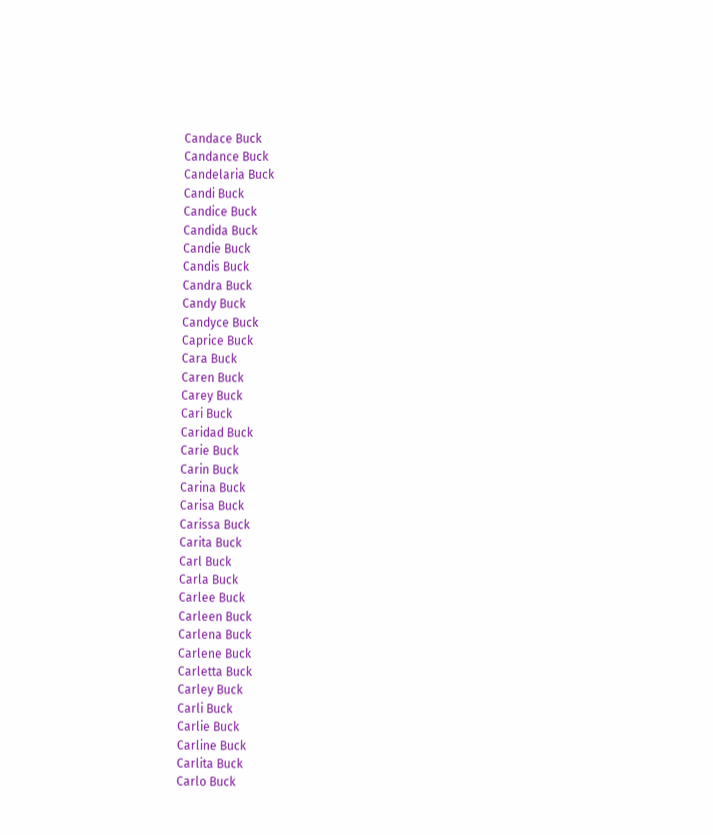Candace Buck
Candance Buck
Candelaria Buck
Candi Buck
Candice Buck
Candida Buck
Candie Buck
Candis Buck
Candra Buck
Candy Buck
Candyce Buck
Caprice Buck
Cara Buck
Caren Buck
Carey Buck
Cari Buck
Caridad Buck
Carie Buck
Carin Buck
Carina Buck
Carisa Buck
Carissa Buck
Carita Buck
Carl Buck
Carla Buck
Carlee Buck
Carleen Buck
Carlena Buck
Carlene Buck
Carletta Buck
Carley Buck
Carli Buck
Carlie Buck
Carline Buck
Carlita Buck
Carlo Buck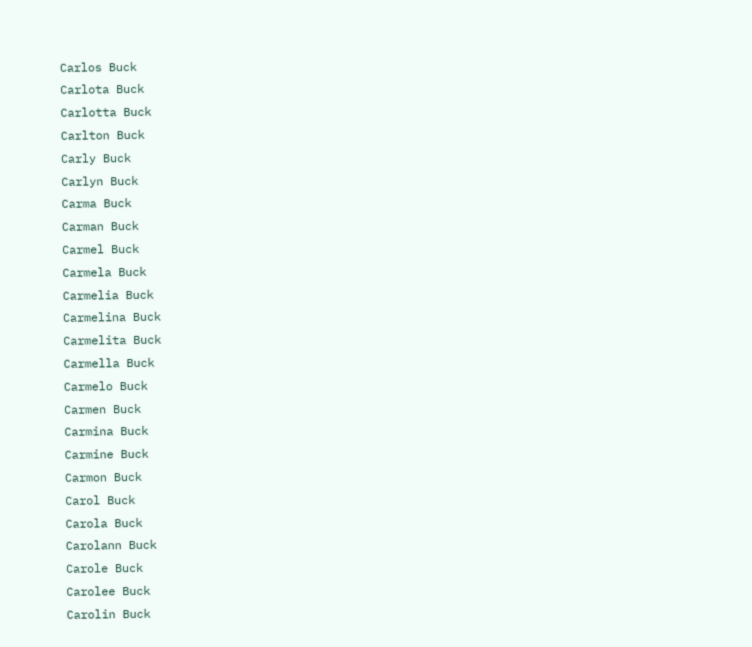Carlos Buck
Carlota Buck
Carlotta Buck
Carlton Buck
Carly Buck
Carlyn Buck
Carma Buck
Carman Buck
Carmel Buck
Carmela Buck
Carmelia Buck
Carmelina Buck
Carmelita Buck
Carmella Buck
Carmelo Buck
Carmen Buck
Carmina Buck
Carmine Buck
Carmon Buck
Carol Buck
Carola Buck
Carolann Buck
Carole Buck
Carolee Buck
Carolin Buck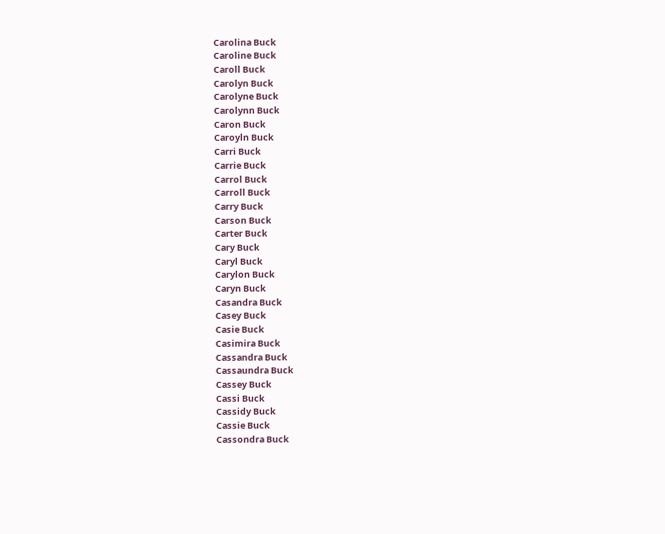Carolina Buck
Caroline Buck
Caroll Buck
Carolyn Buck
Carolyne Buck
Carolynn Buck
Caron Buck
Caroyln Buck
Carri Buck
Carrie Buck
Carrol Buck
Carroll Buck
Carry Buck
Carson Buck
Carter Buck
Cary Buck
Caryl Buck
Carylon Buck
Caryn Buck
Casandra Buck
Casey Buck
Casie Buck
Casimira Buck
Cassandra Buck
Cassaundra Buck
Cassey Buck
Cassi Buck
Cassidy Buck
Cassie Buck
Cassondra Buck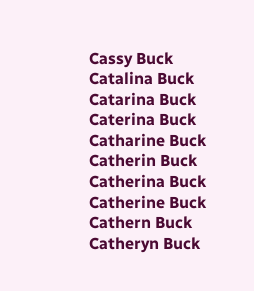Cassy Buck
Catalina Buck
Catarina Buck
Caterina Buck
Catharine Buck
Catherin Buck
Catherina Buck
Catherine Buck
Cathern Buck
Catheryn Buck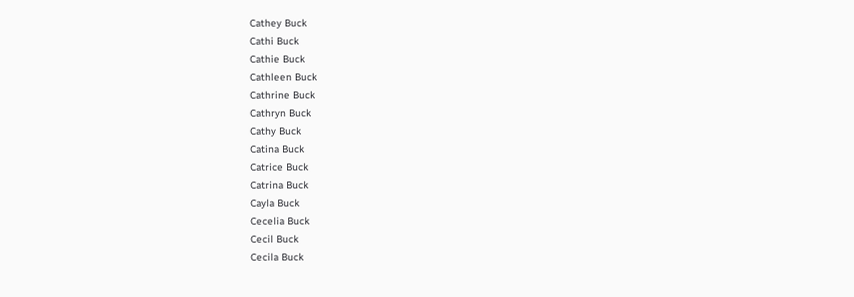Cathey Buck
Cathi Buck
Cathie Buck
Cathleen Buck
Cathrine Buck
Cathryn Buck
Cathy Buck
Catina Buck
Catrice Buck
Catrina Buck
Cayla Buck
Cecelia Buck
Cecil Buck
Cecila Buck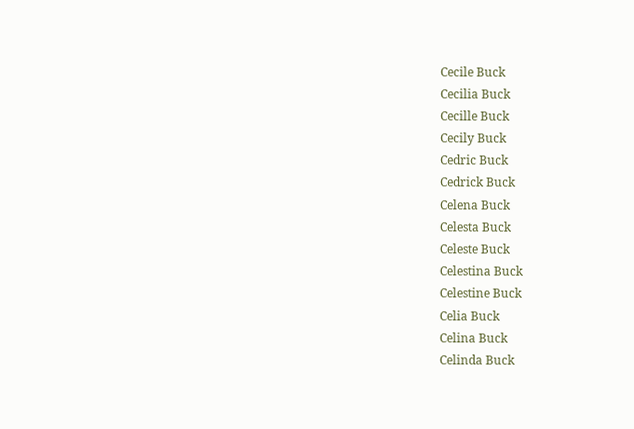Cecile Buck
Cecilia Buck
Cecille Buck
Cecily Buck
Cedric Buck
Cedrick Buck
Celena Buck
Celesta Buck
Celeste Buck
Celestina Buck
Celestine Buck
Celia Buck
Celina Buck
Celinda Buck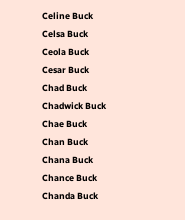Celine Buck
Celsa Buck
Ceola Buck
Cesar Buck
Chad Buck
Chadwick Buck
Chae Buck
Chan Buck
Chana Buck
Chance Buck
Chanda Buck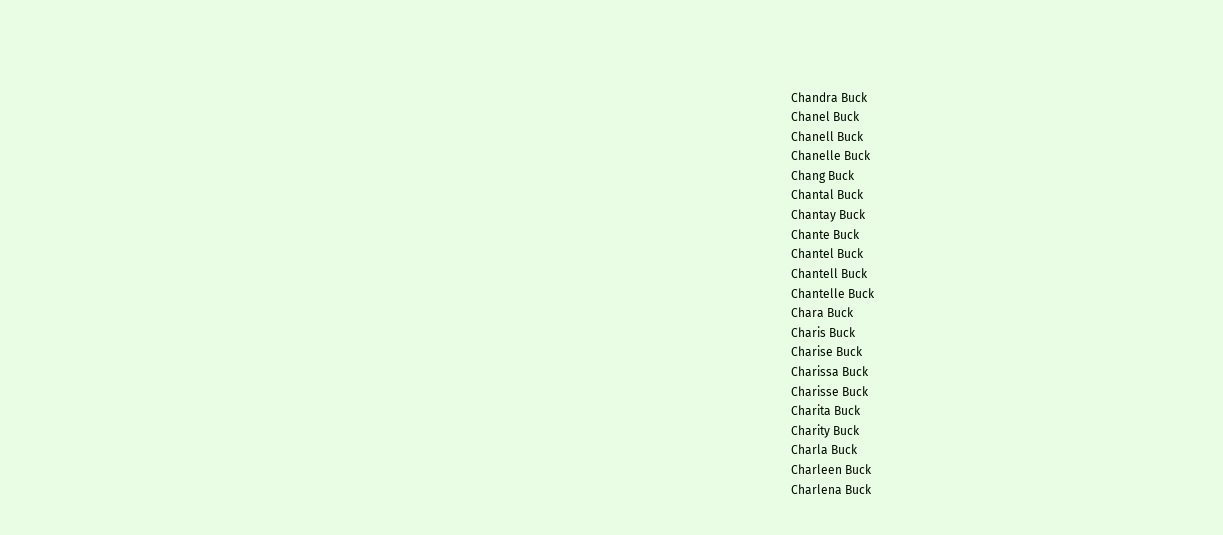Chandra Buck
Chanel Buck
Chanell Buck
Chanelle Buck
Chang Buck
Chantal Buck
Chantay Buck
Chante Buck
Chantel Buck
Chantell Buck
Chantelle Buck
Chara Buck
Charis Buck
Charise Buck
Charissa Buck
Charisse Buck
Charita Buck
Charity Buck
Charla Buck
Charleen Buck
Charlena Buck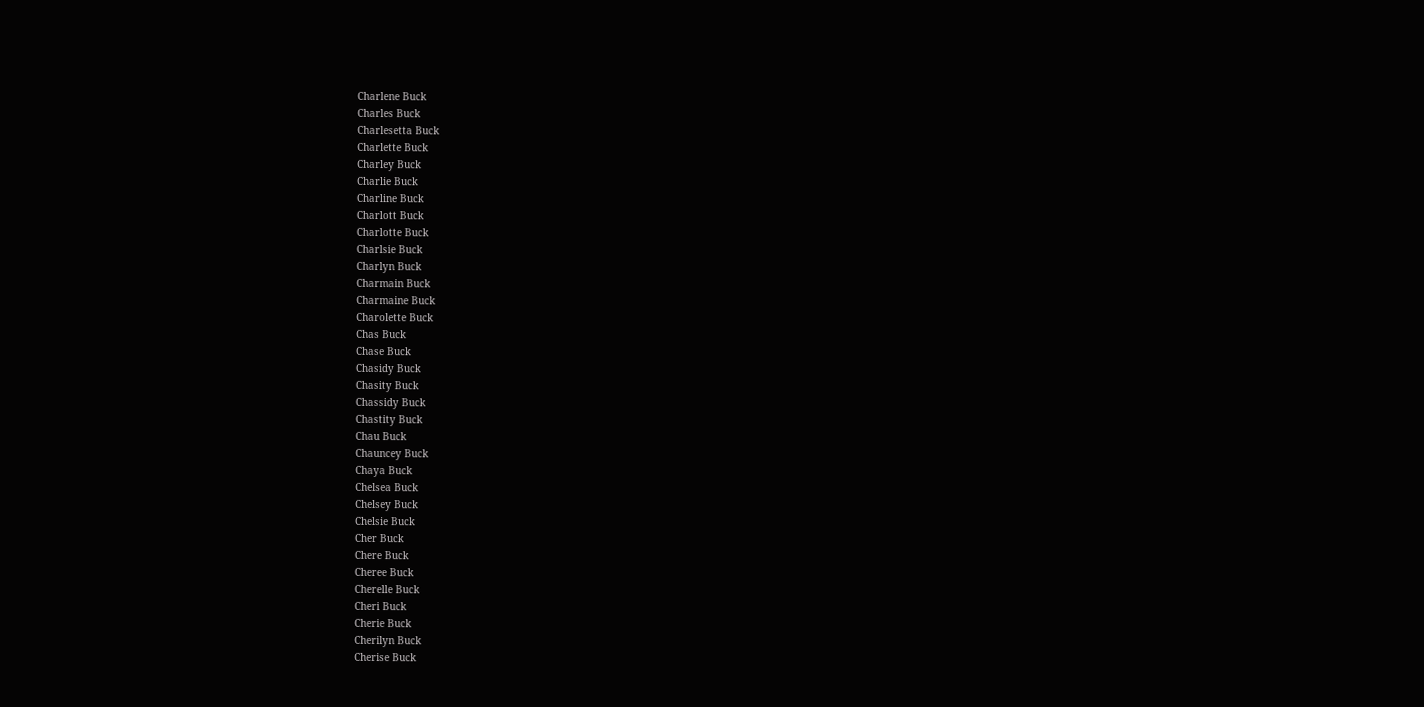Charlene Buck
Charles Buck
Charlesetta Buck
Charlette Buck
Charley Buck
Charlie Buck
Charline Buck
Charlott Buck
Charlotte Buck
Charlsie Buck
Charlyn Buck
Charmain Buck
Charmaine Buck
Charolette Buck
Chas Buck
Chase Buck
Chasidy Buck
Chasity Buck
Chassidy Buck
Chastity Buck
Chau Buck
Chauncey Buck
Chaya Buck
Chelsea Buck
Chelsey Buck
Chelsie Buck
Cher Buck
Chere Buck
Cheree Buck
Cherelle Buck
Cheri Buck
Cherie Buck
Cherilyn Buck
Cherise Buck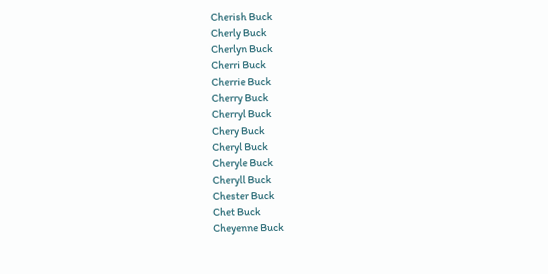Cherish Buck
Cherly Buck
Cherlyn Buck
Cherri Buck
Cherrie Buck
Cherry Buck
Cherryl Buck
Chery Buck
Cheryl Buck
Cheryle Buck
Cheryll Buck
Chester Buck
Chet Buck
Cheyenne Buck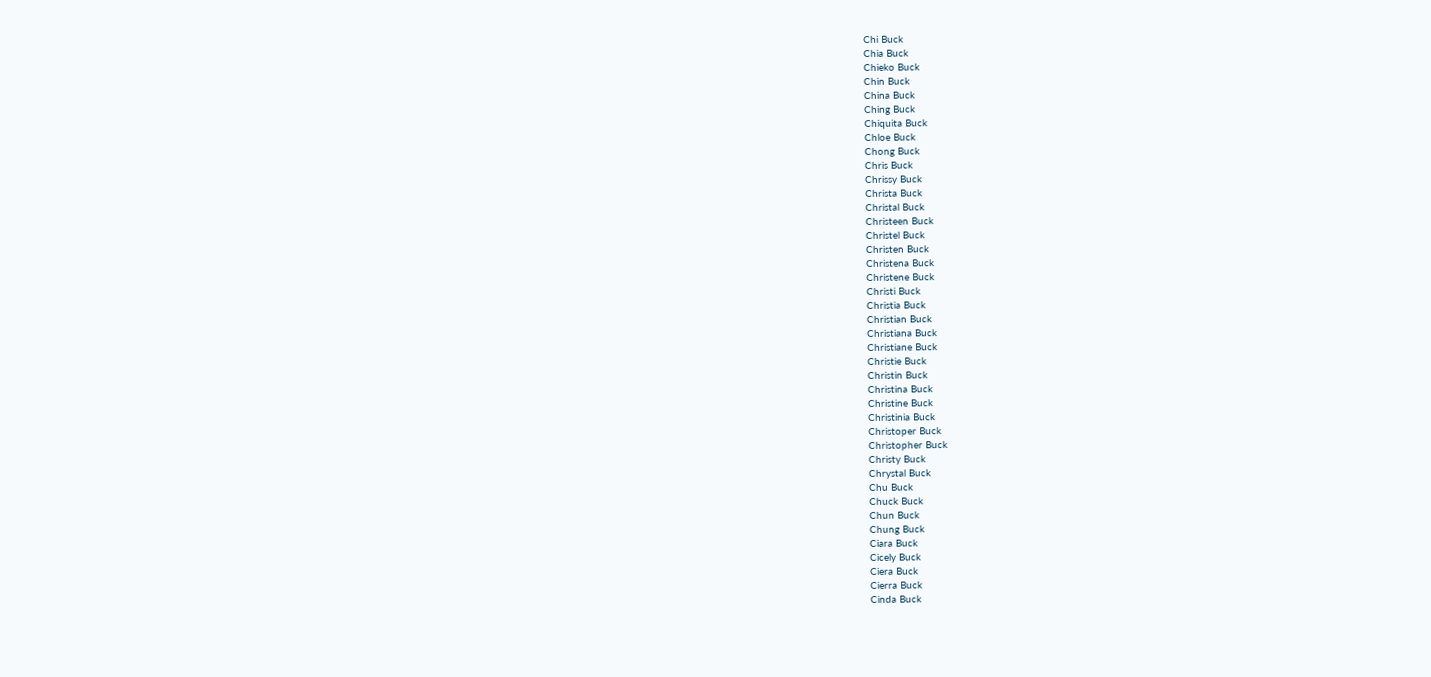Chi Buck
Chia Buck
Chieko Buck
Chin Buck
China Buck
Ching Buck
Chiquita Buck
Chloe Buck
Chong Buck
Chris Buck
Chrissy Buck
Christa Buck
Christal Buck
Christeen Buck
Christel Buck
Christen Buck
Christena Buck
Christene Buck
Christi Buck
Christia Buck
Christian Buck
Christiana Buck
Christiane Buck
Christie Buck
Christin Buck
Christina Buck
Christine Buck
Christinia Buck
Christoper Buck
Christopher Buck
Christy Buck
Chrystal Buck
Chu Buck
Chuck Buck
Chun Buck
Chung Buck
Ciara Buck
Cicely Buck
Ciera Buck
Cierra Buck
Cinda Buck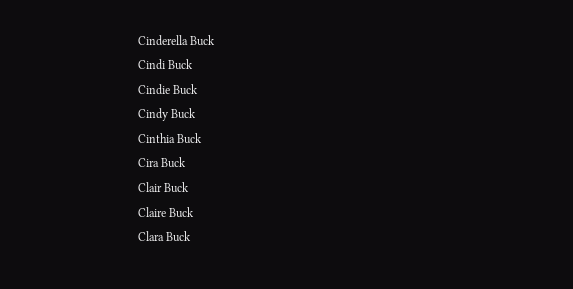Cinderella Buck
Cindi Buck
Cindie Buck
Cindy Buck
Cinthia Buck
Cira Buck
Clair Buck
Claire Buck
Clara Buck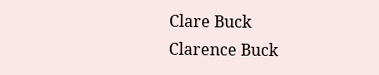Clare Buck
Clarence Buck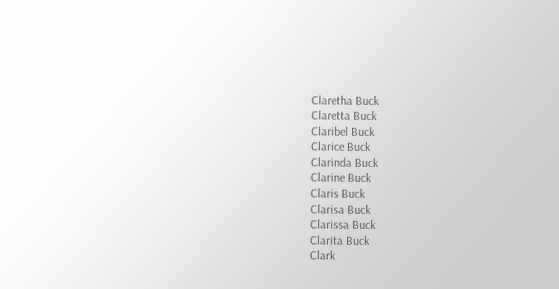Claretha Buck
Claretta Buck
Claribel Buck
Clarice Buck
Clarinda Buck
Clarine Buck
Claris Buck
Clarisa Buck
Clarissa Buck
Clarita Buck
Clark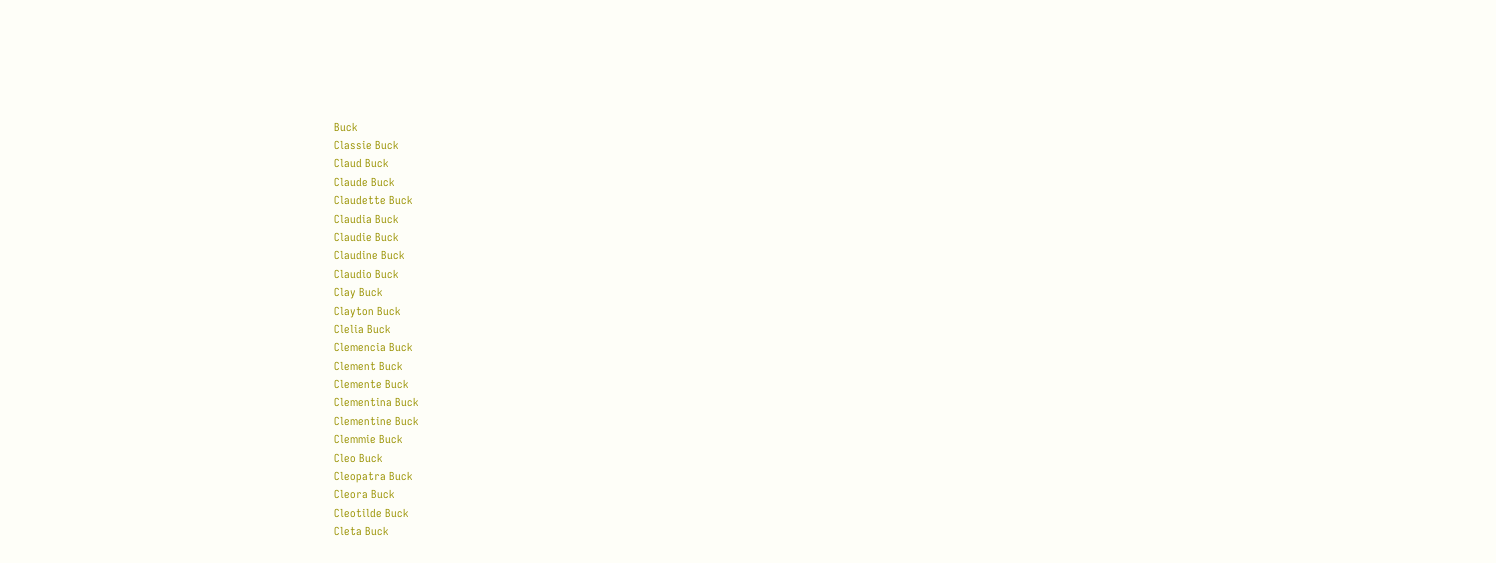Buck
Classie Buck
Claud Buck
Claude Buck
Claudette Buck
Claudia Buck
Claudie Buck
Claudine Buck
Claudio Buck
Clay Buck
Clayton Buck
Clelia Buck
Clemencia Buck
Clement Buck
Clemente Buck
Clementina Buck
Clementine Buck
Clemmie Buck
Cleo Buck
Cleopatra Buck
Cleora Buck
Cleotilde Buck
Cleta Buck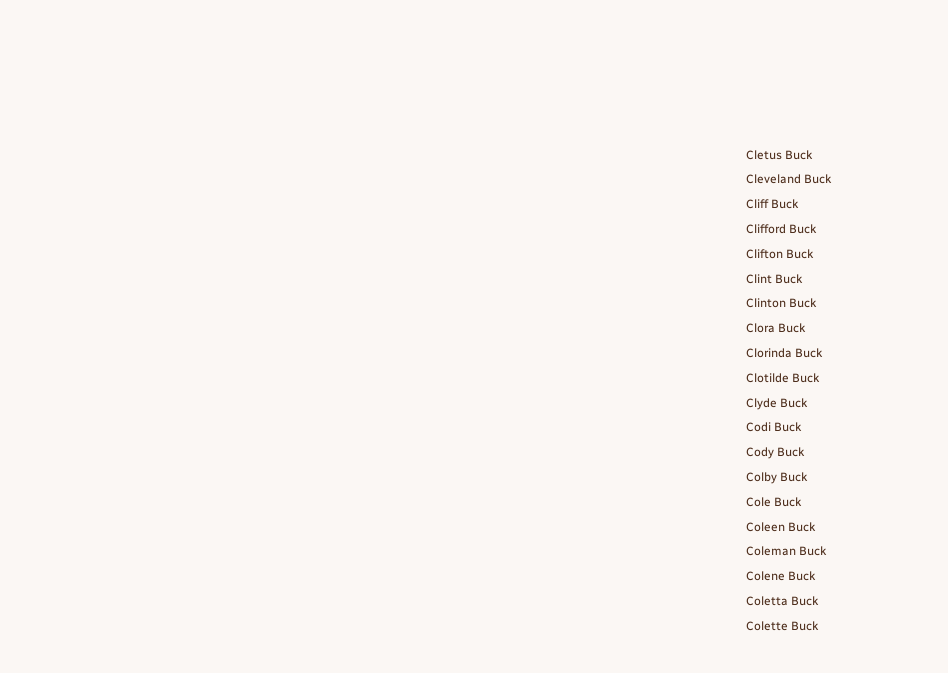Cletus Buck
Cleveland Buck
Cliff Buck
Clifford Buck
Clifton Buck
Clint Buck
Clinton Buck
Clora Buck
Clorinda Buck
Clotilde Buck
Clyde Buck
Codi Buck
Cody Buck
Colby Buck
Cole Buck
Coleen Buck
Coleman Buck
Colene Buck
Coletta Buck
Colette Buck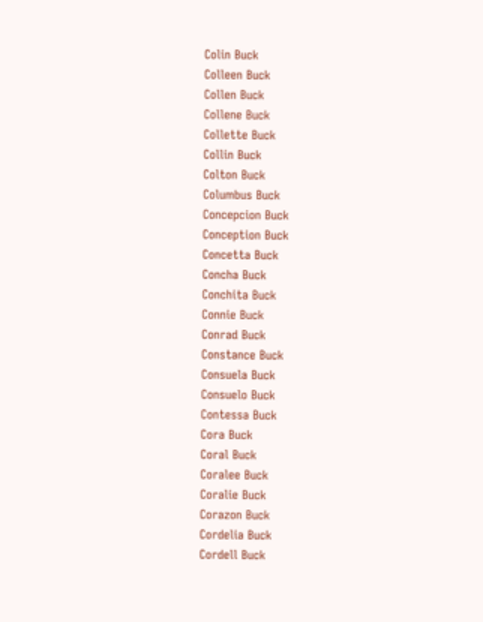Colin Buck
Colleen Buck
Collen Buck
Collene Buck
Collette Buck
Collin Buck
Colton Buck
Columbus Buck
Concepcion Buck
Conception Buck
Concetta Buck
Concha Buck
Conchita Buck
Connie Buck
Conrad Buck
Constance Buck
Consuela Buck
Consuelo Buck
Contessa Buck
Cora Buck
Coral Buck
Coralee Buck
Coralie Buck
Corazon Buck
Cordelia Buck
Cordell Buck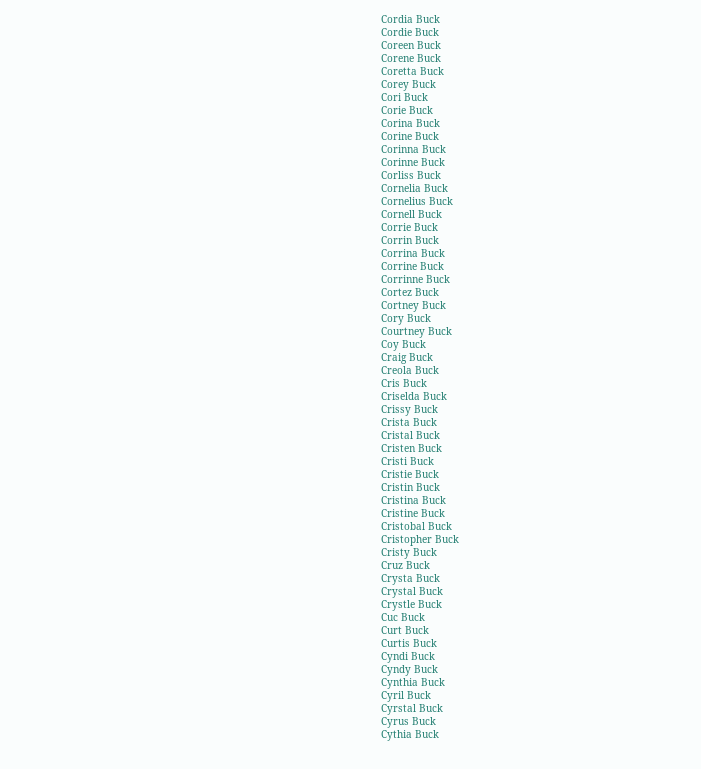Cordia Buck
Cordie Buck
Coreen Buck
Corene Buck
Coretta Buck
Corey Buck
Cori Buck
Corie Buck
Corina Buck
Corine Buck
Corinna Buck
Corinne Buck
Corliss Buck
Cornelia Buck
Cornelius Buck
Cornell Buck
Corrie Buck
Corrin Buck
Corrina Buck
Corrine Buck
Corrinne Buck
Cortez Buck
Cortney Buck
Cory Buck
Courtney Buck
Coy Buck
Craig Buck
Creola Buck
Cris Buck
Criselda Buck
Crissy Buck
Crista Buck
Cristal Buck
Cristen Buck
Cristi Buck
Cristie Buck
Cristin Buck
Cristina Buck
Cristine Buck
Cristobal Buck
Cristopher Buck
Cristy Buck
Cruz Buck
Crysta Buck
Crystal Buck
Crystle Buck
Cuc Buck
Curt Buck
Curtis Buck
Cyndi Buck
Cyndy Buck
Cynthia Buck
Cyril Buck
Cyrstal Buck
Cyrus Buck
Cythia Buck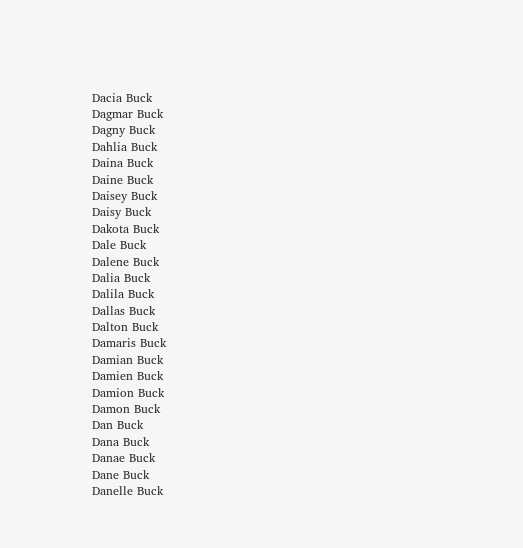Dacia Buck
Dagmar Buck
Dagny Buck
Dahlia Buck
Daina Buck
Daine Buck
Daisey Buck
Daisy Buck
Dakota Buck
Dale Buck
Dalene Buck
Dalia Buck
Dalila Buck
Dallas Buck
Dalton Buck
Damaris Buck
Damian Buck
Damien Buck
Damion Buck
Damon Buck
Dan Buck
Dana Buck
Danae Buck
Dane Buck
Danelle Buck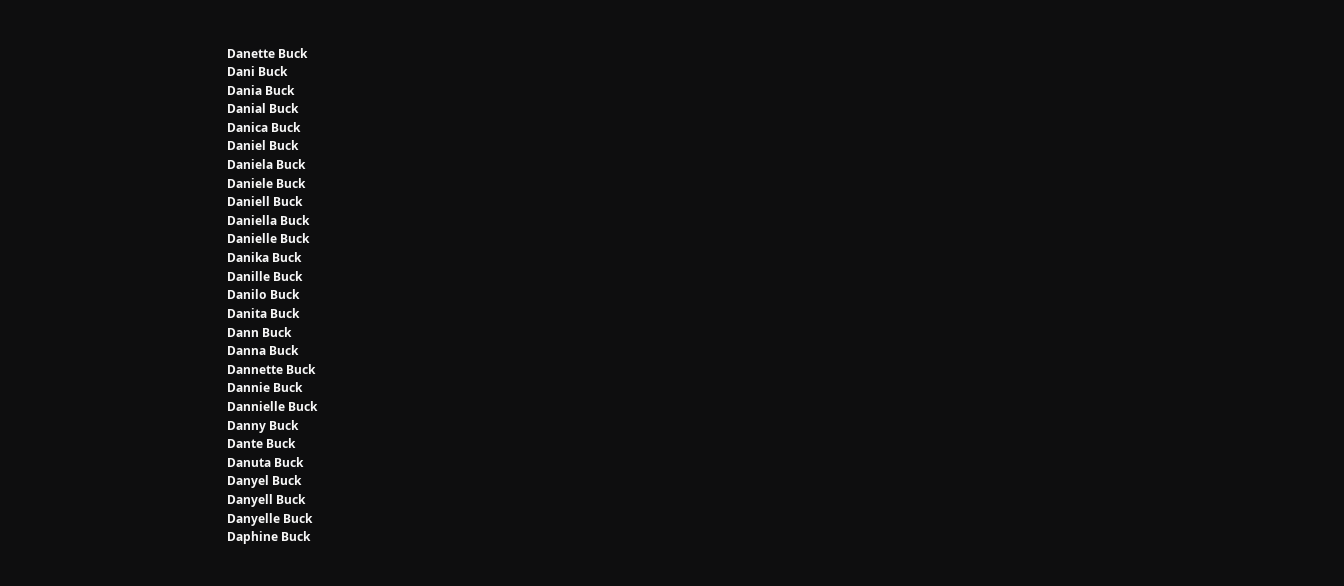Danette Buck
Dani Buck
Dania Buck
Danial Buck
Danica Buck
Daniel Buck
Daniela Buck
Daniele Buck
Daniell Buck
Daniella Buck
Danielle Buck
Danika Buck
Danille Buck
Danilo Buck
Danita Buck
Dann Buck
Danna Buck
Dannette Buck
Dannie Buck
Dannielle Buck
Danny Buck
Dante Buck
Danuta Buck
Danyel Buck
Danyell Buck
Danyelle Buck
Daphine Buck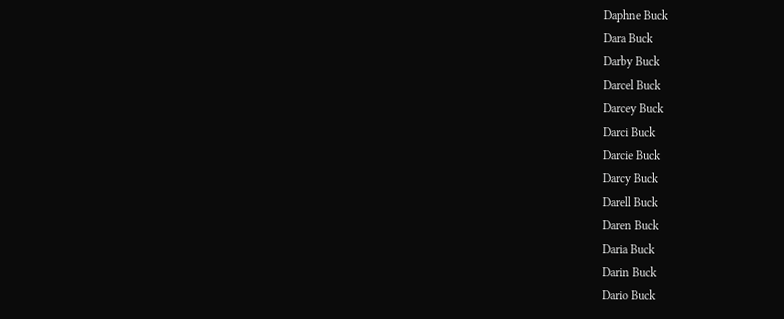Daphne Buck
Dara Buck
Darby Buck
Darcel Buck
Darcey Buck
Darci Buck
Darcie Buck
Darcy Buck
Darell Buck
Daren Buck
Daria Buck
Darin Buck
Dario Buck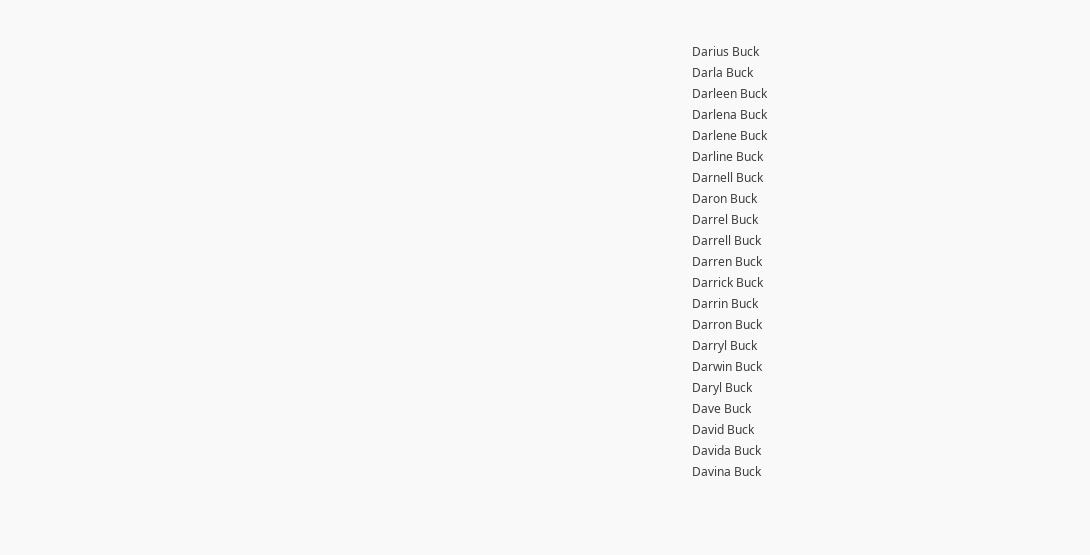Darius Buck
Darla Buck
Darleen Buck
Darlena Buck
Darlene Buck
Darline Buck
Darnell Buck
Daron Buck
Darrel Buck
Darrell Buck
Darren Buck
Darrick Buck
Darrin Buck
Darron Buck
Darryl Buck
Darwin Buck
Daryl Buck
Dave Buck
David Buck
Davida Buck
Davina Buck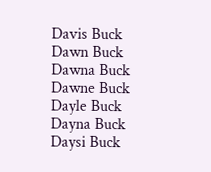Davis Buck
Dawn Buck
Dawna Buck
Dawne Buck
Dayle Buck
Dayna Buck
Daysi Buck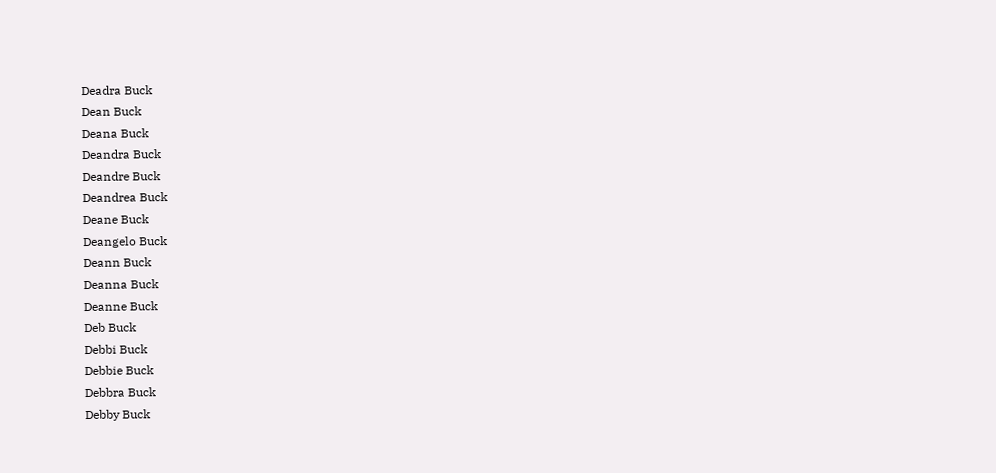Deadra Buck
Dean Buck
Deana Buck
Deandra Buck
Deandre Buck
Deandrea Buck
Deane Buck
Deangelo Buck
Deann Buck
Deanna Buck
Deanne Buck
Deb Buck
Debbi Buck
Debbie Buck
Debbra Buck
Debby Buck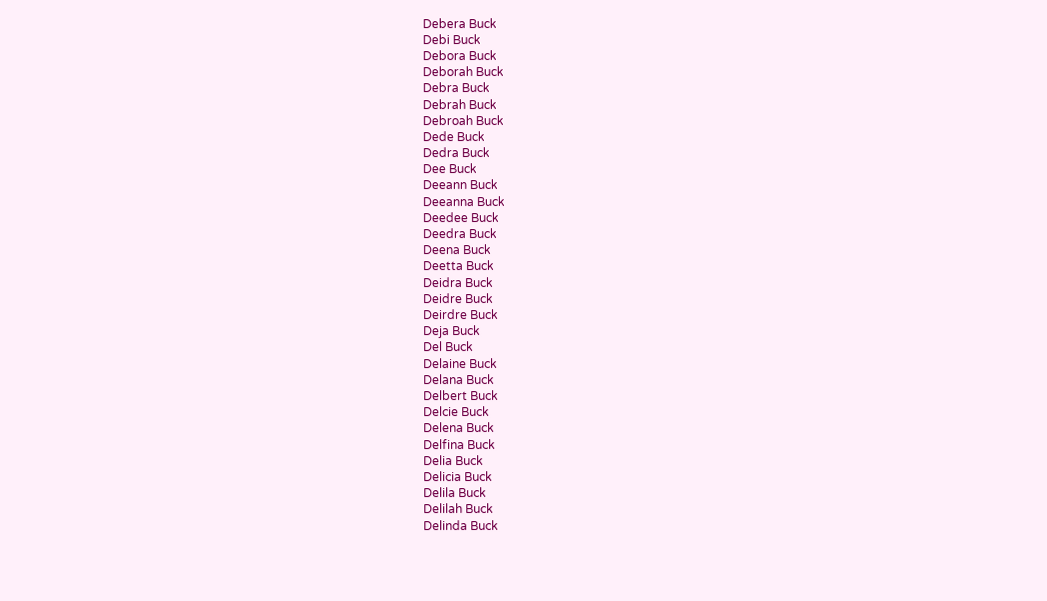Debera Buck
Debi Buck
Debora Buck
Deborah Buck
Debra Buck
Debrah Buck
Debroah Buck
Dede Buck
Dedra Buck
Dee Buck
Deeann Buck
Deeanna Buck
Deedee Buck
Deedra Buck
Deena Buck
Deetta Buck
Deidra Buck
Deidre Buck
Deirdre Buck
Deja Buck
Del Buck
Delaine Buck
Delana Buck
Delbert Buck
Delcie Buck
Delena Buck
Delfina Buck
Delia Buck
Delicia Buck
Delila Buck
Delilah Buck
Delinda Buck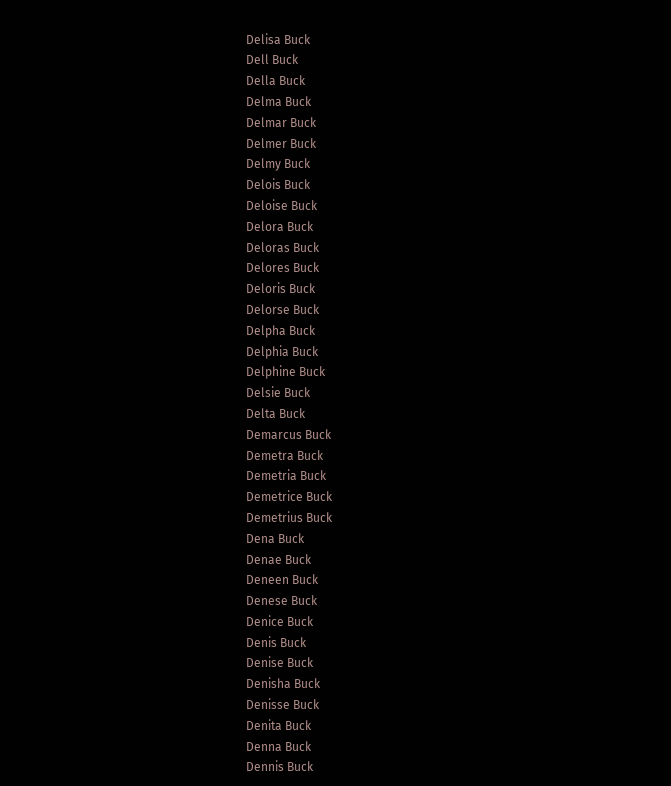Delisa Buck
Dell Buck
Della Buck
Delma Buck
Delmar Buck
Delmer Buck
Delmy Buck
Delois Buck
Deloise Buck
Delora Buck
Deloras Buck
Delores Buck
Deloris Buck
Delorse Buck
Delpha Buck
Delphia Buck
Delphine Buck
Delsie Buck
Delta Buck
Demarcus Buck
Demetra Buck
Demetria Buck
Demetrice Buck
Demetrius Buck
Dena Buck
Denae Buck
Deneen Buck
Denese Buck
Denice Buck
Denis Buck
Denise Buck
Denisha Buck
Denisse Buck
Denita Buck
Denna Buck
Dennis Buck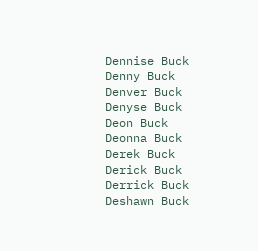Dennise Buck
Denny Buck
Denver Buck
Denyse Buck
Deon Buck
Deonna Buck
Derek Buck
Derick Buck
Derrick Buck
Deshawn Buck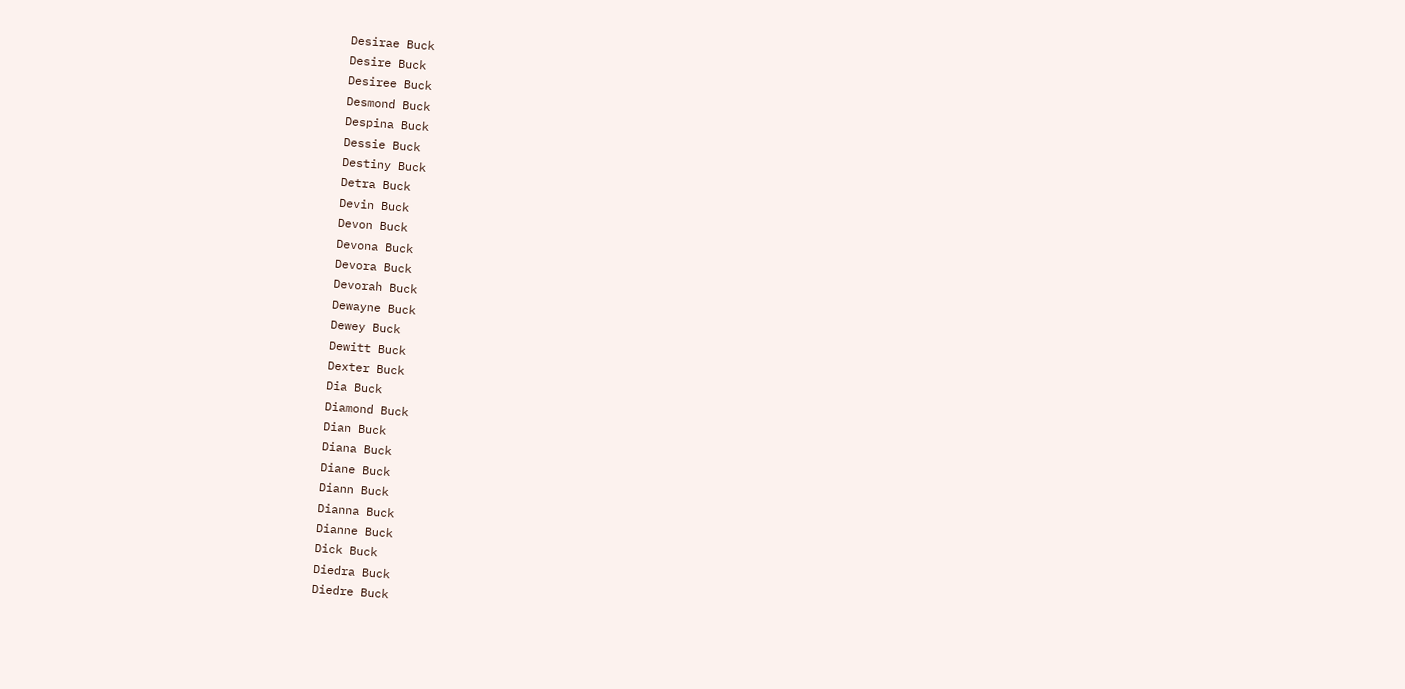Desirae Buck
Desire Buck
Desiree Buck
Desmond Buck
Despina Buck
Dessie Buck
Destiny Buck
Detra Buck
Devin Buck
Devon Buck
Devona Buck
Devora Buck
Devorah Buck
Dewayne Buck
Dewey Buck
Dewitt Buck
Dexter Buck
Dia Buck
Diamond Buck
Dian Buck
Diana Buck
Diane Buck
Diann Buck
Dianna Buck
Dianne Buck
Dick Buck
Diedra Buck
Diedre Buck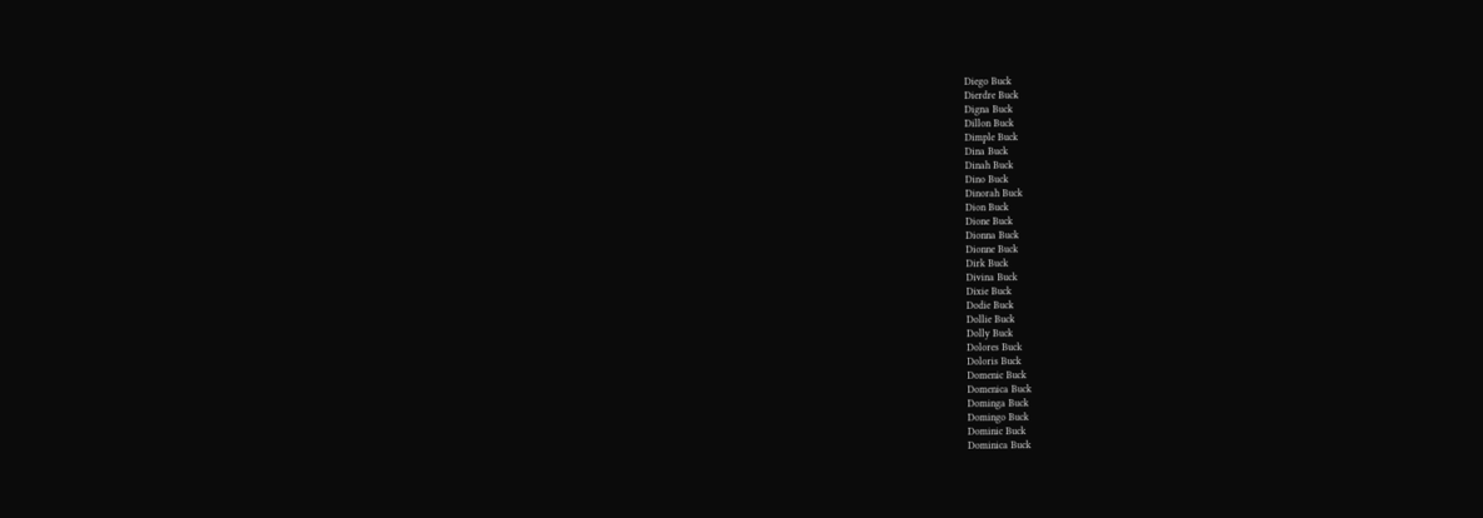Diego Buck
Dierdre Buck
Digna Buck
Dillon Buck
Dimple Buck
Dina Buck
Dinah Buck
Dino Buck
Dinorah Buck
Dion Buck
Dione Buck
Dionna Buck
Dionne Buck
Dirk Buck
Divina Buck
Dixie Buck
Dodie Buck
Dollie Buck
Dolly Buck
Dolores Buck
Doloris Buck
Domenic Buck
Domenica Buck
Dominga Buck
Domingo Buck
Dominic Buck
Dominica Buck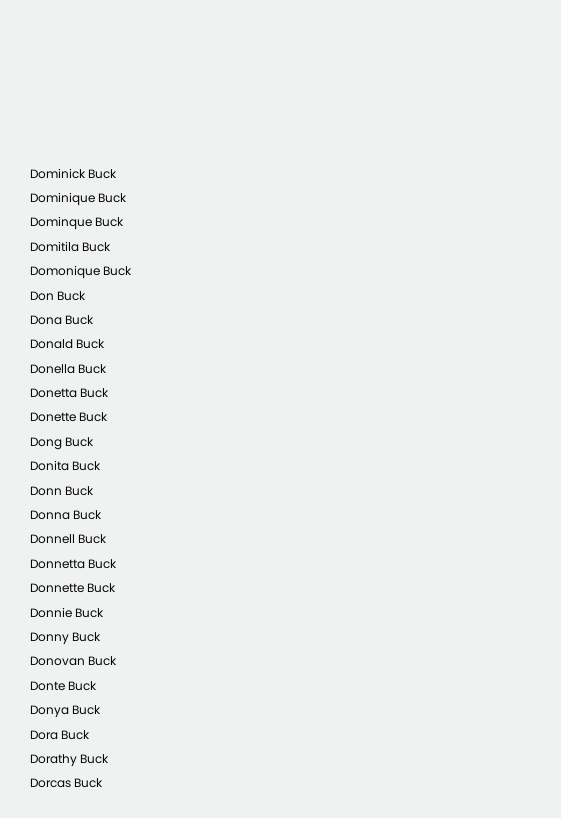Dominick Buck
Dominique Buck
Dominque Buck
Domitila Buck
Domonique Buck
Don Buck
Dona Buck
Donald Buck
Donella Buck
Donetta Buck
Donette Buck
Dong Buck
Donita Buck
Donn Buck
Donna Buck
Donnell Buck
Donnetta Buck
Donnette Buck
Donnie Buck
Donny Buck
Donovan Buck
Donte Buck
Donya Buck
Dora Buck
Dorathy Buck
Dorcas Buck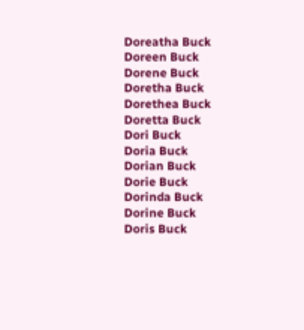Doreatha Buck
Doreen Buck
Dorene Buck
Doretha Buck
Dorethea Buck
Doretta Buck
Dori Buck
Doria Buck
Dorian Buck
Dorie Buck
Dorinda Buck
Dorine Buck
Doris Buck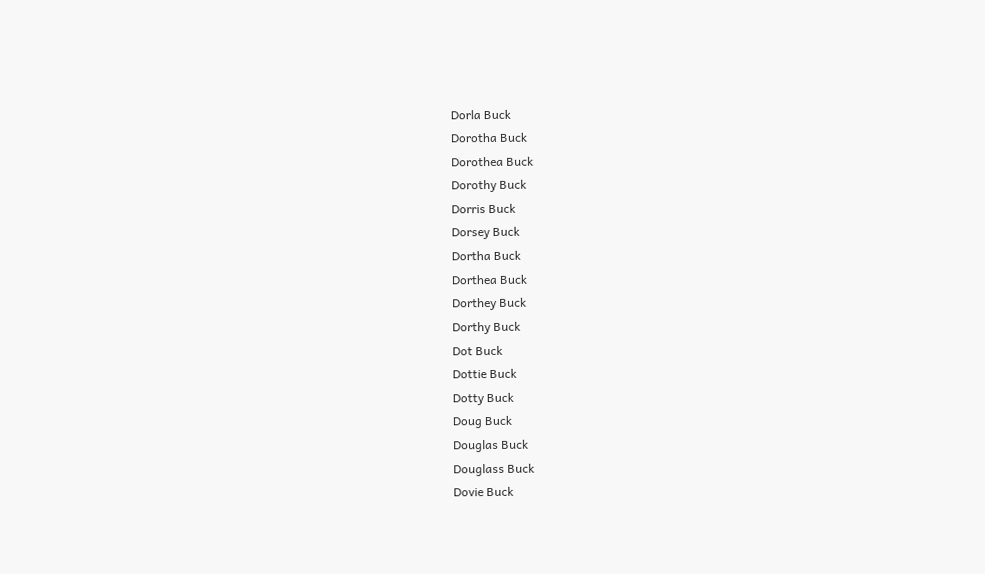Dorla Buck
Dorotha Buck
Dorothea Buck
Dorothy Buck
Dorris Buck
Dorsey Buck
Dortha Buck
Dorthea Buck
Dorthey Buck
Dorthy Buck
Dot Buck
Dottie Buck
Dotty Buck
Doug Buck
Douglas Buck
Douglass Buck
Dovie Buck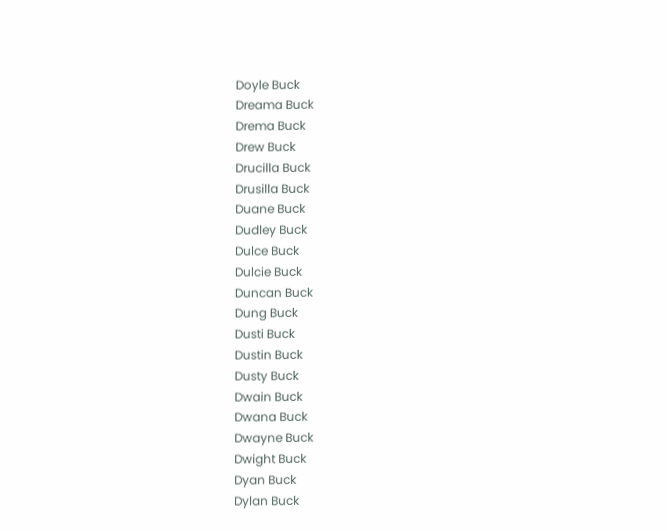Doyle Buck
Dreama Buck
Drema Buck
Drew Buck
Drucilla Buck
Drusilla Buck
Duane Buck
Dudley Buck
Dulce Buck
Dulcie Buck
Duncan Buck
Dung Buck
Dusti Buck
Dustin Buck
Dusty Buck
Dwain Buck
Dwana Buck
Dwayne Buck
Dwight Buck
Dyan Buck
Dylan Buck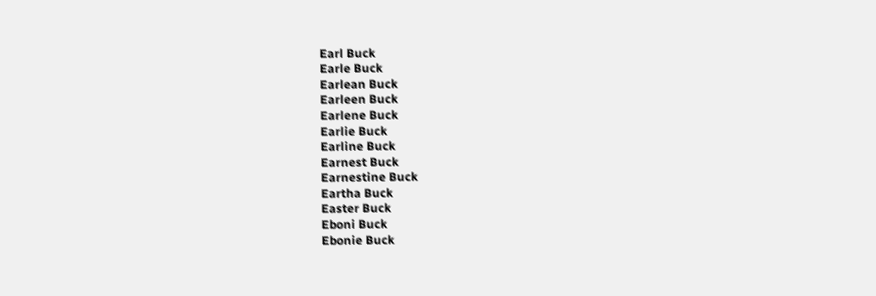Earl Buck
Earle Buck
Earlean Buck
Earleen Buck
Earlene Buck
Earlie Buck
Earline Buck
Earnest Buck
Earnestine Buck
Eartha Buck
Easter Buck
Eboni Buck
Ebonie Buck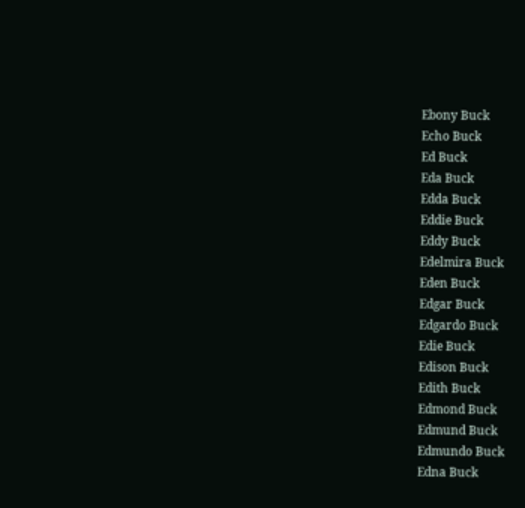Ebony Buck
Echo Buck
Ed Buck
Eda Buck
Edda Buck
Eddie Buck
Eddy Buck
Edelmira Buck
Eden Buck
Edgar Buck
Edgardo Buck
Edie Buck
Edison Buck
Edith Buck
Edmond Buck
Edmund Buck
Edmundo Buck
Edna Buck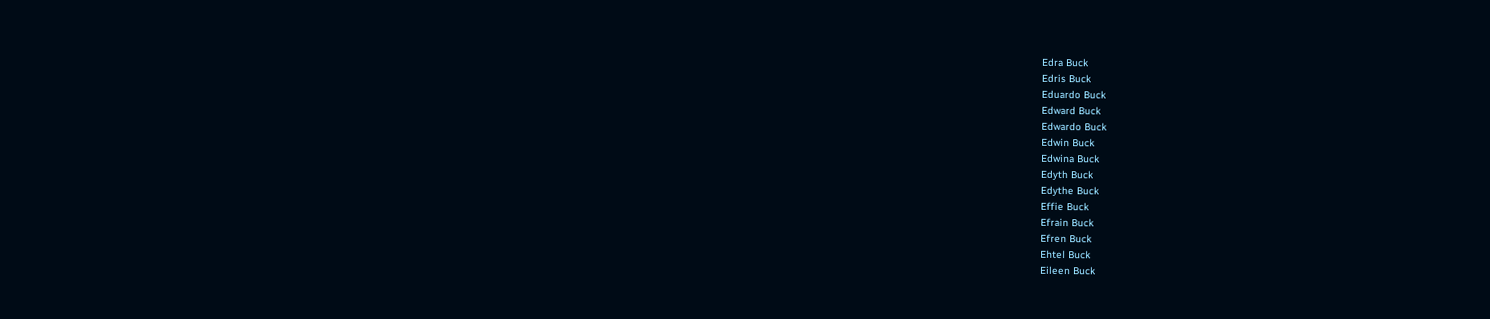Edra Buck
Edris Buck
Eduardo Buck
Edward Buck
Edwardo Buck
Edwin Buck
Edwina Buck
Edyth Buck
Edythe Buck
Effie Buck
Efrain Buck
Efren Buck
Ehtel Buck
Eileen Buck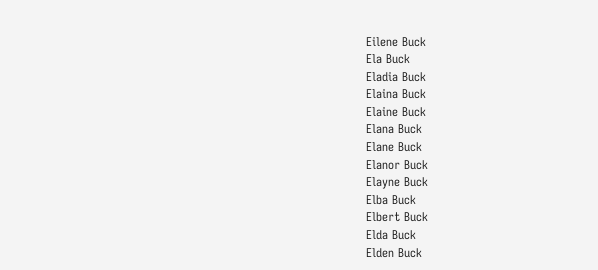Eilene Buck
Ela Buck
Eladia Buck
Elaina Buck
Elaine Buck
Elana Buck
Elane Buck
Elanor Buck
Elayne Buck
Elba Buck
Elbert Buck
Elda Buck
Elden Buck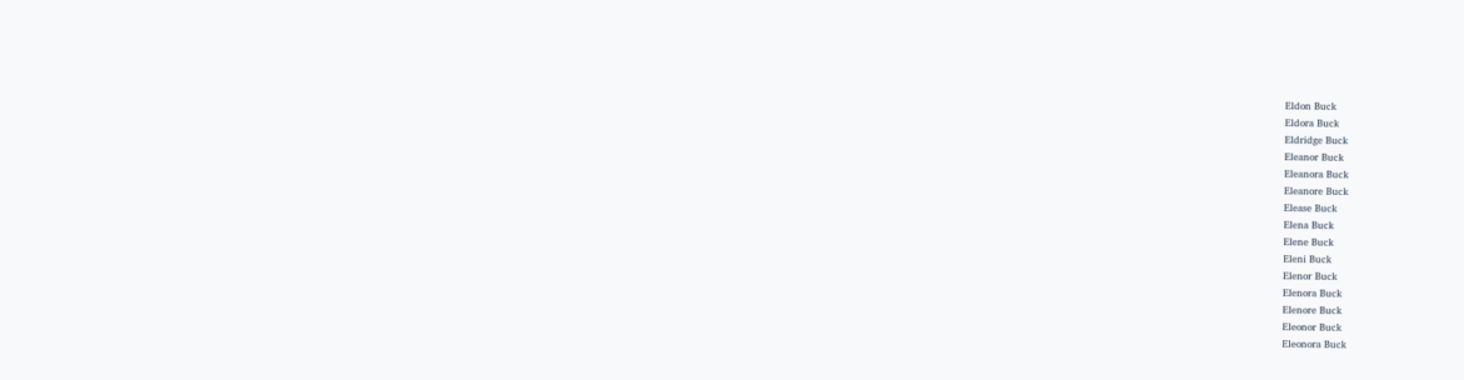Eldon Buck
Eldora Buck
Eldridge Buck
Eleanor Buck
Eleanora Buck
Eleanore Buck
Elease Buck
Elena Buck
Elene Buck
Eleni Buck
Elenor Buck
Elenora Buck
Elenore Buck
Eleonor Buck
Eleonora Buck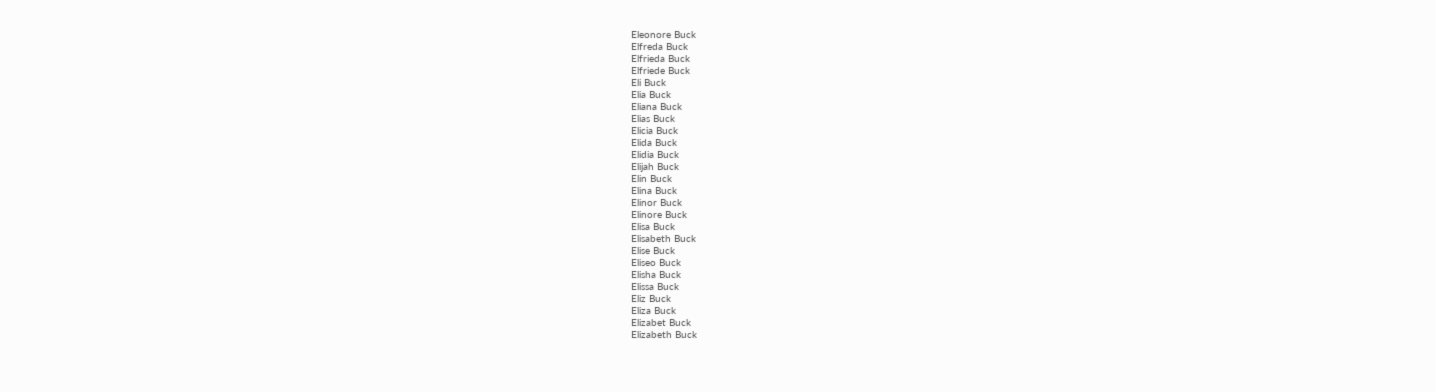Eleonore Buck
Elfreda Buck
Elfrieda Buck
Elfriede Buck
Eli Buck
Elia Buck
Eliana Buck
Elias Buck
Elicia Buck
Elida Buck
Elidia Buck
Elijah Buck
Elin Buck
Elina Buck
Elinor Buck
Elinore Buck
Elisa Buck
Elisabeth Buck
Elise Buck
Eliseo Buck
Elisha Buck
Elissa Buck
Eliz Buck
Eliza Buck
Elizabet Buck
Elizabeth Buck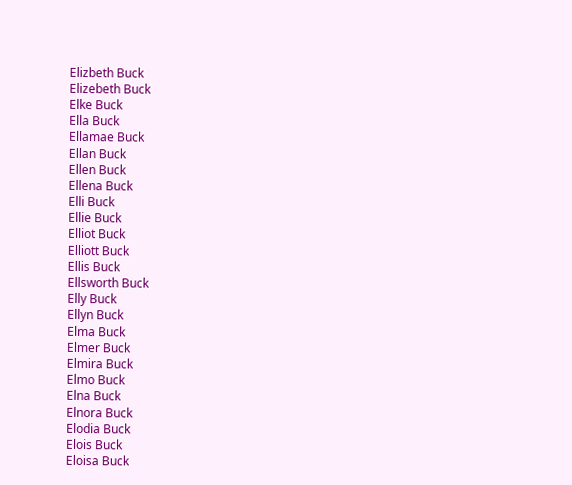Elizbeth Buck
Elizebeth Buck
Elke Buck
Ella Buck
Ellamae Buck
Ellan Buck
Ellen Buck
Ellena Buck
Elli Buck
Ellie Buck
Elliot Buck
Elliott Buck
Ellis Buck
Ellsworth Buck
Elly Buck
Ellyn Buck
Elma Buck
Elmer Buck
Elmira Buck
Elmo Buck
Elna Buck
Elnora Buck
Elodia Buck
Elois Buck
Eloisa Buck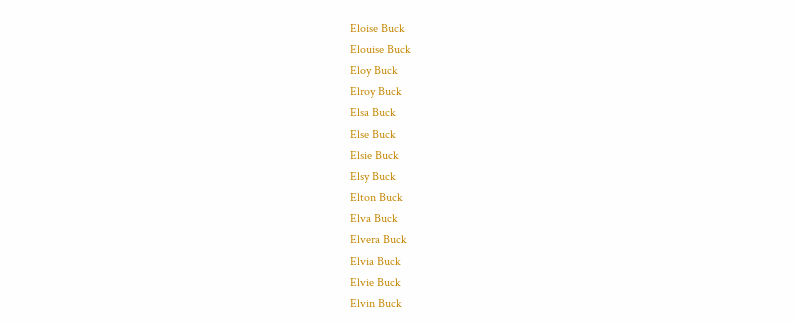Eloise Buck
Elouise Buck
Eloy Buck
Elroy Buck
Elsa Buck
Else Buck
Elsie Buck
Elsy Buck
Elton Buck
Elva Buck
Elvera Buck
Elvia Buck
Elvie Buck
Elvin Buck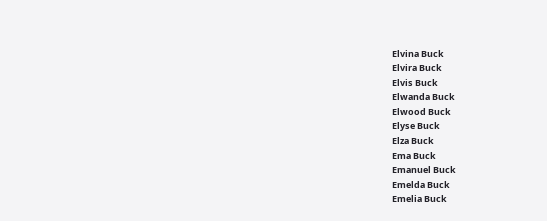Elvina Buck
Elvira Buck
Elvis Buck
Elwanda Buck
Elwood Buck
Elyse Buck
Elza Buck
Ema Buck
Emanuel Buck
Emelda Buck
Emelia Buck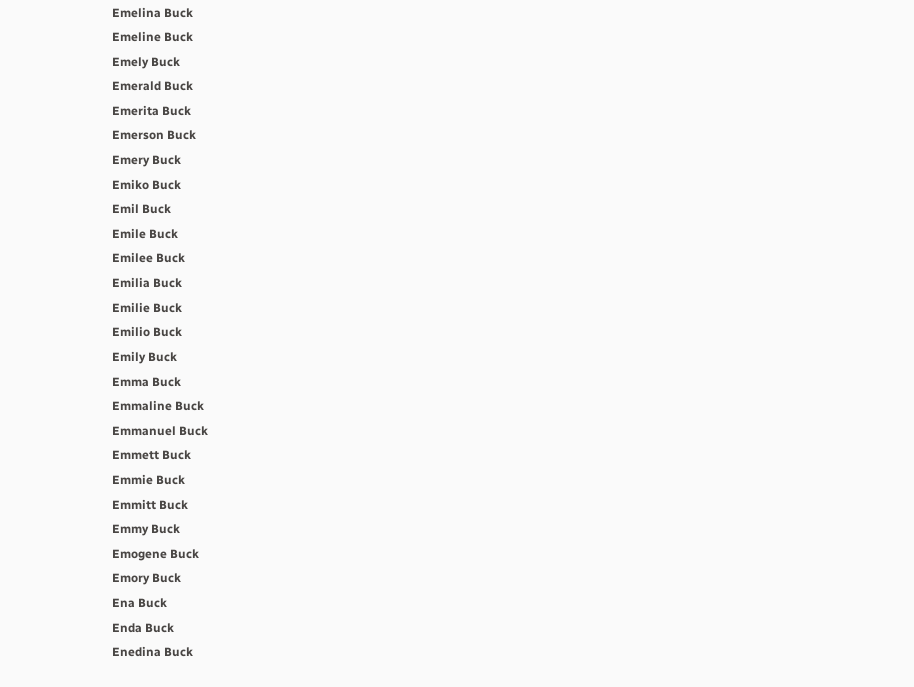Emelina Buck
Emeline Buck
Emely Buck
Emerald Buck
Emerita Buck
Emerson Buck
Emery Buck
Emiko Buck
Emil Buck
Emile Buck
Emilee Buck
Emilia Buck
Emilie Buck
Emilio Buck
Emily Buck
Emma Buck
Emmaline Buck
Emmanuel Buck
Emmett Buck
Emmie Buck
Emmitt Buck
Emmy Buck
Emogene Buck
Emory Buck
Ena Buck
Enda Buck
Enedina Buck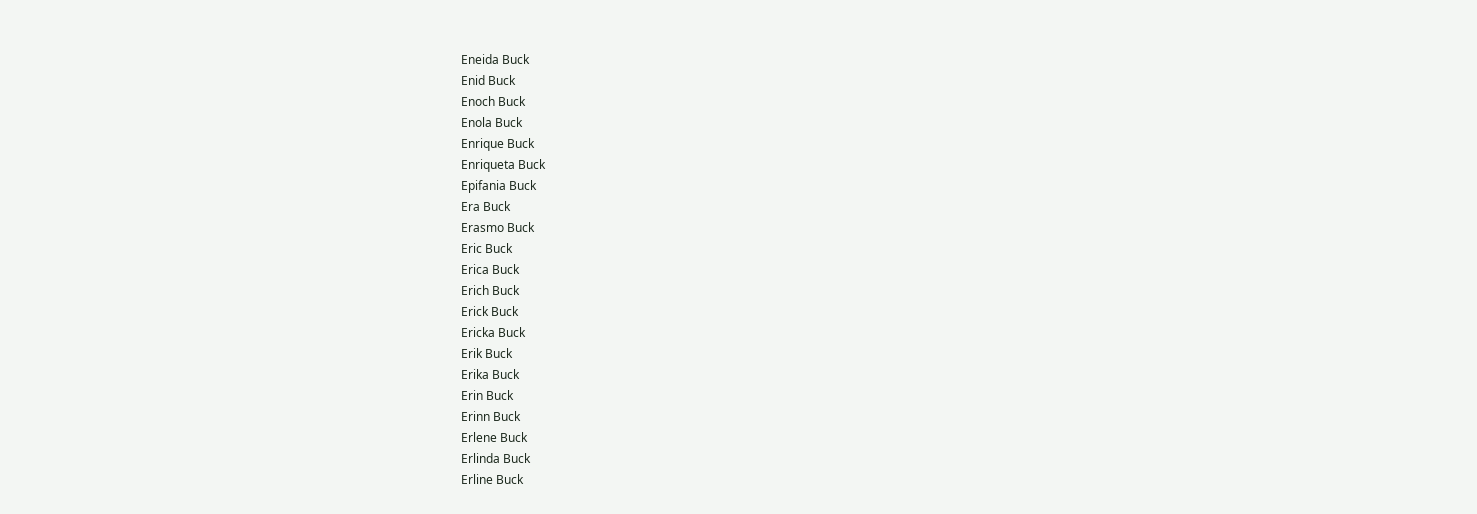Eneida Buck
Enid Buck
Enoch Buck
Enola Buck
Enrique Buck
Enriqueta Buck
Epifania Buck
Era Buck
Erasmo Buck
Eric Buck
Erica Buck
Erich Buck
Erick Buck
Ericka Buck
Erik Buck
Erika Buck
Erin Buck
Erinn Buck
Erlene Buck
Erlinda Buck
Erline Buck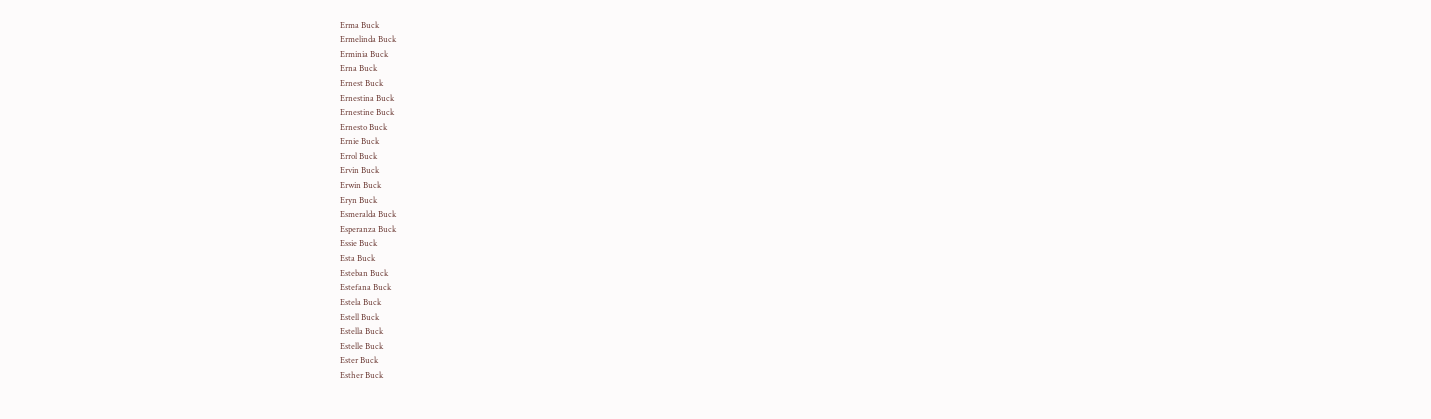Erma Buck
Ermelinda Buck
Erminia Buck
Erna Buck
Ernest Buck
Ernestina Buck
Ernestine Buck
Ernesto Buck
Ernie Buck
Errol Buck
Ervin Buck
Erwin Buck
Eryn Buck
Esmeralda Buck
Esperanza Buck
Essie Buck
Esta Buck
Esteban Buck
Estefana Buck
Estela Buck
Estell Buck
Estella Buck
Estelle Buck
Ester Buck
Esther Buck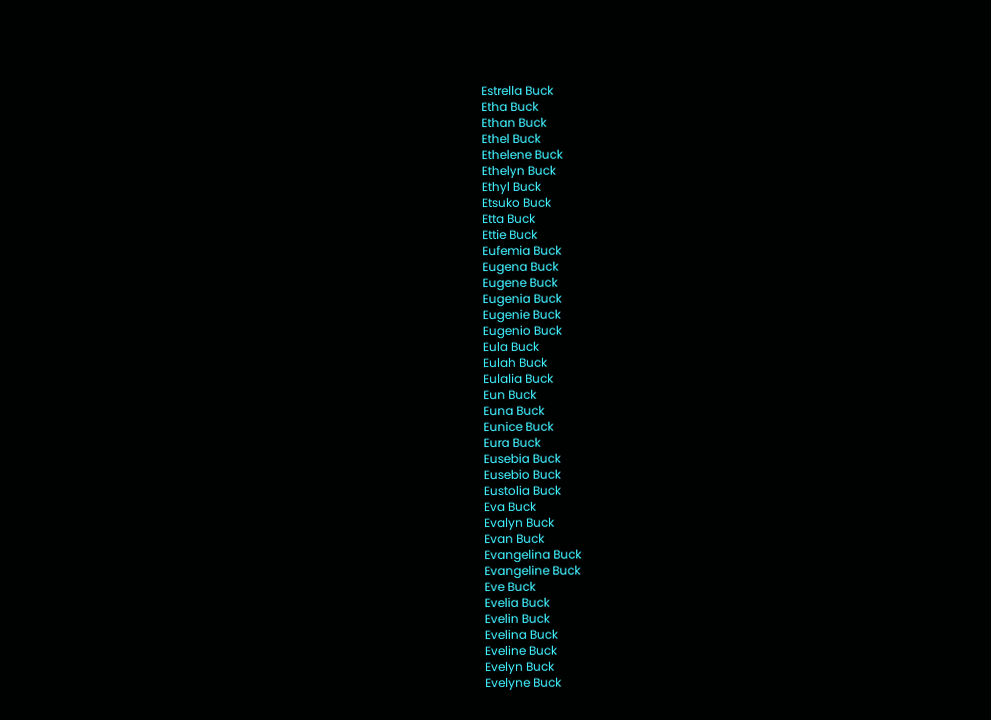Estrella Buck
Etha Buck
Ethan Buck
Ethel Buck
Ethelene Buck
Ethelyn Buck
Ethyl Buck
Etsuko Buck
Etta Buck
Ettie Buck
Eufemia Buck
Eugena Buck
Eugene Buck
Eugenia Buck
Eugenie Buck
Eugenio Buck
Eula Buck
Eulah Buck
Eulalia Buck
Eun Buck
Euna Buck
Eunice Buck
Eura Buck
Eusebia Buck
Eusebio Buck
Eustolia Buck
Eva Buck
Evalyn Buck
Evan Buck
Evangelina Buck
Evangeline Buck
Eve Buck
Evelia Buck
Evelin Buck
Evelina Buck
Eveline Buck
Evelyn Buck
Evelyne Buck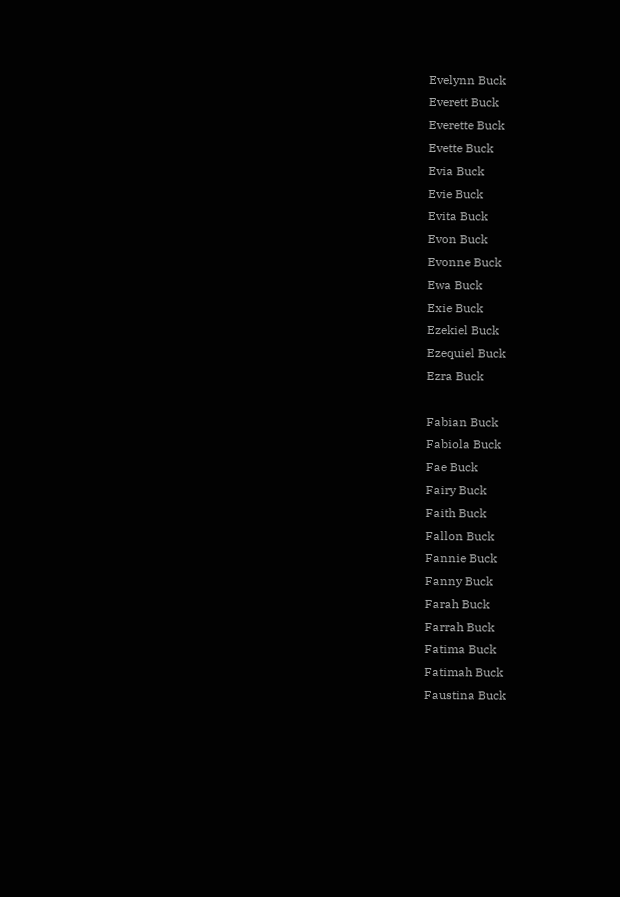Evelynn Buck
Everett Buck
Everette Buck
Evette Buck
Evia Buck
Evie Buck
Evita Buck
Evon Buck
Evonne Buck
Ewa Buck
Exie Buck
Ezekiel Buck
Ezequiel Buck
Ezra Buck

Fabian Buck
Fabiola Buck
Fae Buck
Fairy Buck
Faith Buck
Fallon Buck
Fannie Buck
Fanny Buck
Farah Buck
Farrah Buck
Fatima Buck
Fatimah Buck
Faustina Buck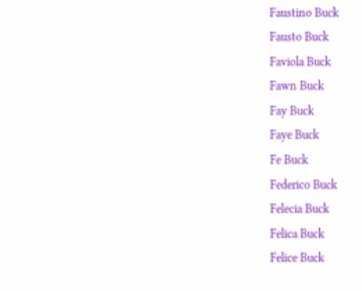Faustino Buck
Fausto Buck
Faviola Buck
Fawn Buck
Fay Buck
Faye Buck
Fe Buck
Federico Buck
Felecia Buck
Felica Buck
Felice Buck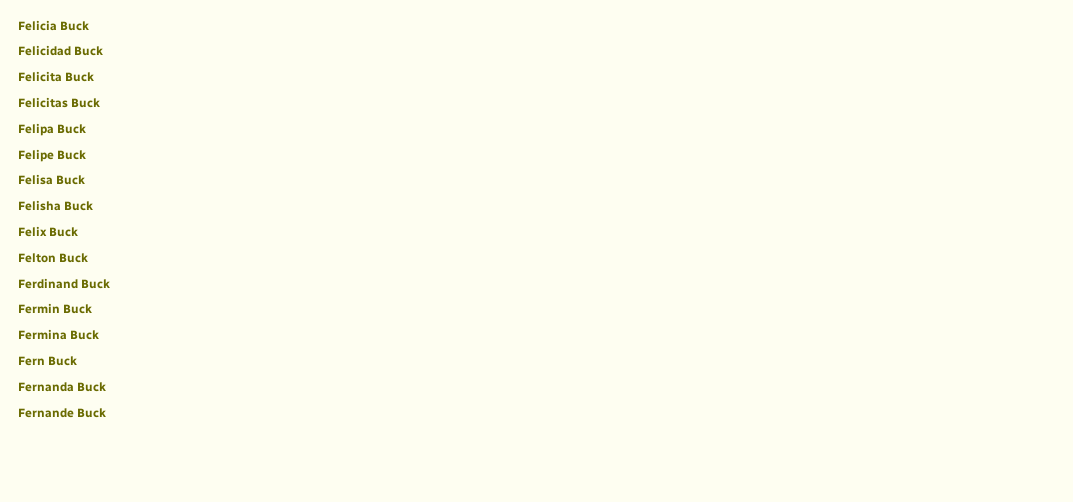Felicia Buck
Felicidad Buck
Felicita Buck
Felicitas Buck
Felipa Buck
Felipe Buck
Felisa Buck
Felisha Buck
Felix Buck
Felton Buck
Ferdinand Buck
Fermin Buck
Fermina Buck
Fern Buck
Fernanda Buck
Fernande Buck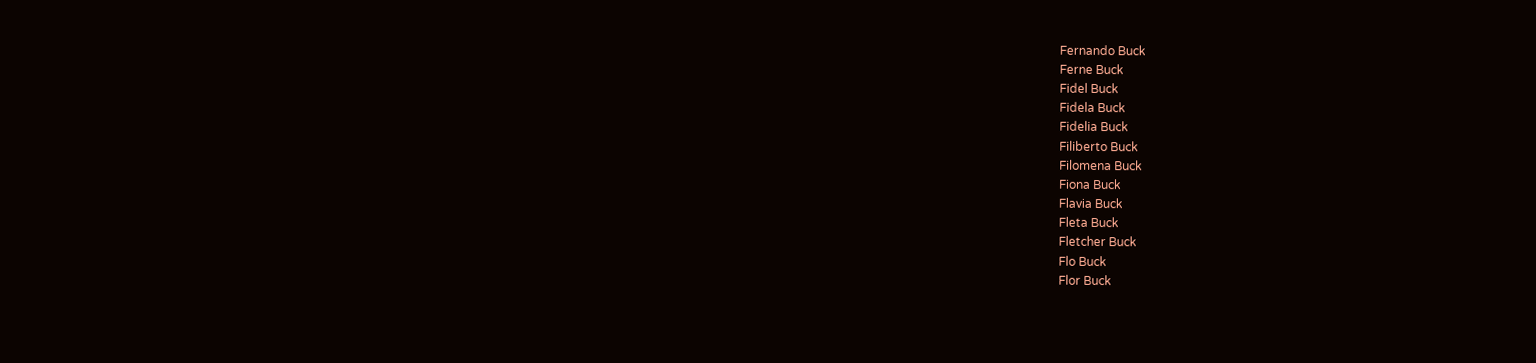Fernando Buck
Ferne Buck
Fidel Buck
Fidela Buck
Fidelia Buck
Filiberto Buck
Filomena Buck
Fiona Buck
Flavia Buck
Fleta Buck
Fletcher Buck
Flo Buck
Flor Buck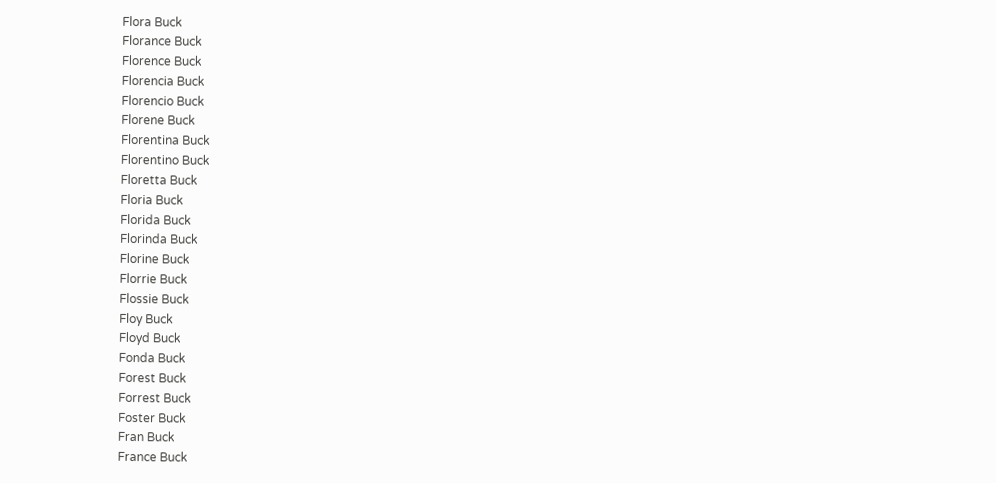Flora Buck
Florance Buck
Florence Buck
Florencia Buck
Florencio Buck
Florene Buck
Florentina Buck
Florentino Buck
Floretta Buck
Floria Buck
Florida Buck
Florinda Buck
Florine Buck
Florrie Buck
Flossie Buck
Floy Buck
Floyd Buck
Fonda Buck
Forest Buck
Forrest Buck
Foster Buck
Fran Buck
France Buck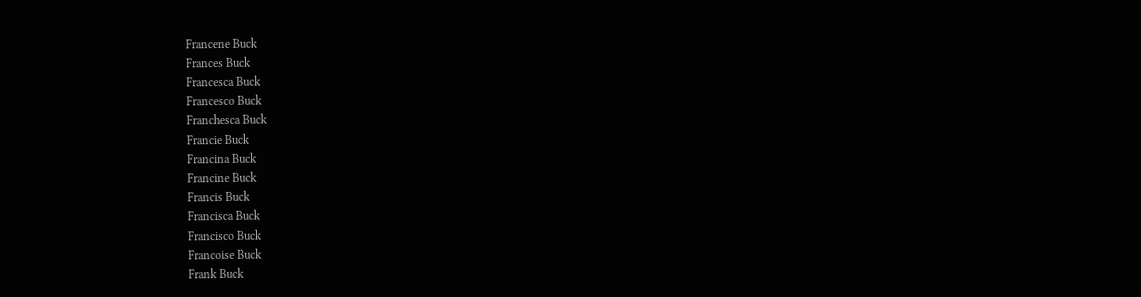Francene Buck
Frances Buck
Francesca Buck
Francesco Buck
Franchesca Buck
Francie Buck
Francina Buck
Francine Buck
Francis Buck
Francisca Buck
Francisco Buck
Francoise Buck
Frank Buck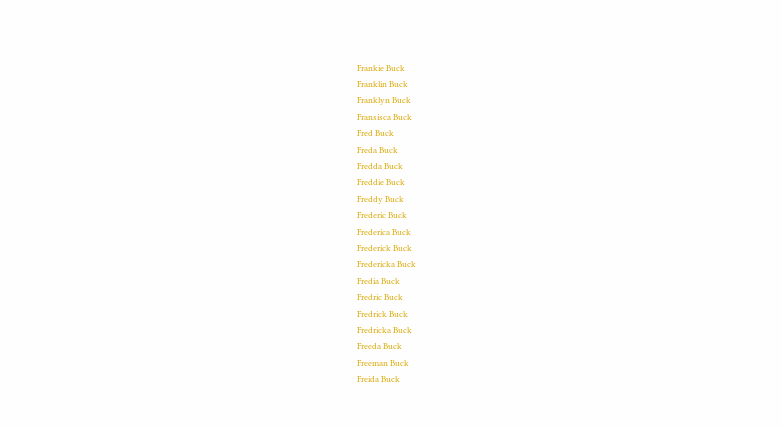Frankie Buck
Franklin Buck
Franklyn Buck
Fransisca Buck
Fred Buck
Freda Buck
Fredda Buck
Freddie Buck
Freddy Buck
Frederic Buck
Frederica Buck
Frederick Buck
Fredericka Buck
Fredia Buck
Fredric Buck
Fredrick Buck
Fredricka Buck
Freeda Buck
Freeman Buck
Freida Buck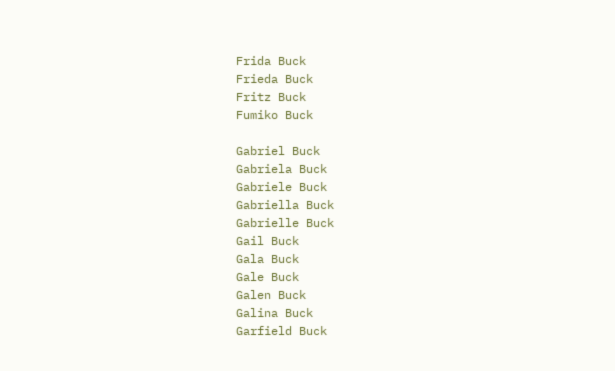Frida Buck
Frieda Buck
Fritz Buck
Fumiko Buck

Gabriel Buck
Gabriela Buck
Gabriele Buck
Gabriella Buck
Gabrielle Buck
Gail Buck
Gala Buck
Gale Buck
Galen Buck
Galina Buck
Garfield Buck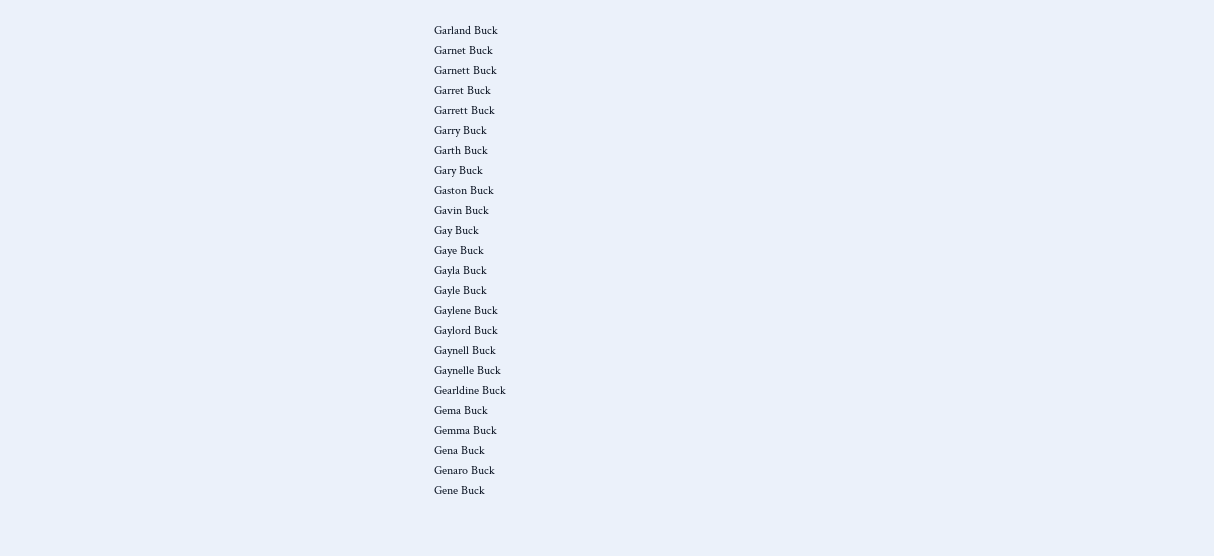Garland Buck
Garnet Buck
Garnett Buck
Garret Buck
Garrett Buck
Garry Buck
Garth Buck
Gary Buck
Gaston Buck
Gavin Buck
Gay Buck
Gaye Buck
Gayla Buck
Gayle Buck
Gaylene Buck
Gaylord Buck
Gaynell Buck
Gaynelle Buck
Gearldine Buck
Gema Buck
Gemma Buck
Gena Buck
Genaro Buck
Gene Buck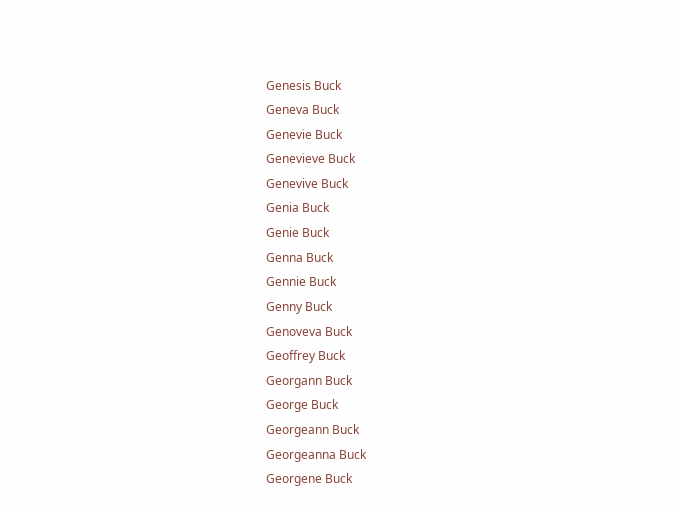Genesis Buck
Geneva Buck
Genevie Buck
Genevieve Buck
Genevive Buck
Genia Buck
Genie Buck
Genna Buck
Gennie Buck
Genny Buck
Genoveva Buck
Geoffrey Buck
Georgann Buck
George Buck
Georgeann Buck
Georgeanna Buck
Georgene Buck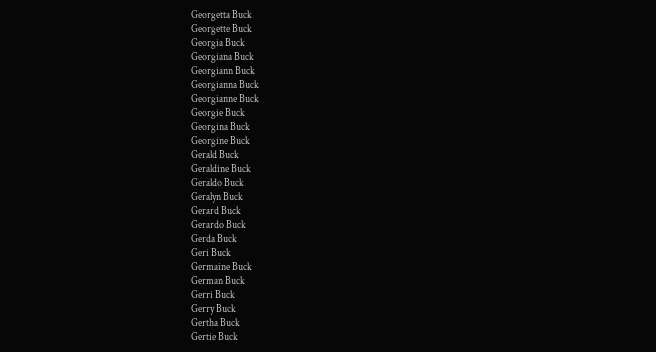Georgetta Buck
Georgette Buck
Georgia Buck
Georgiana Buck
Georgiann Buck
Georgianna Buck
Georgianne Buck
Georgie Buck
Georgina Buck
Georgine Buck
Gerald Buck
Geraldine Buck
Geraldo Buck
Geralyn Buck
Gerard Buck
Gerardo Buck
Gerda Buck
Geri Buck
Germaine Buck
German Buck
Gerri Buck
Gerry Buck
Gertha Buck
Gertie Buck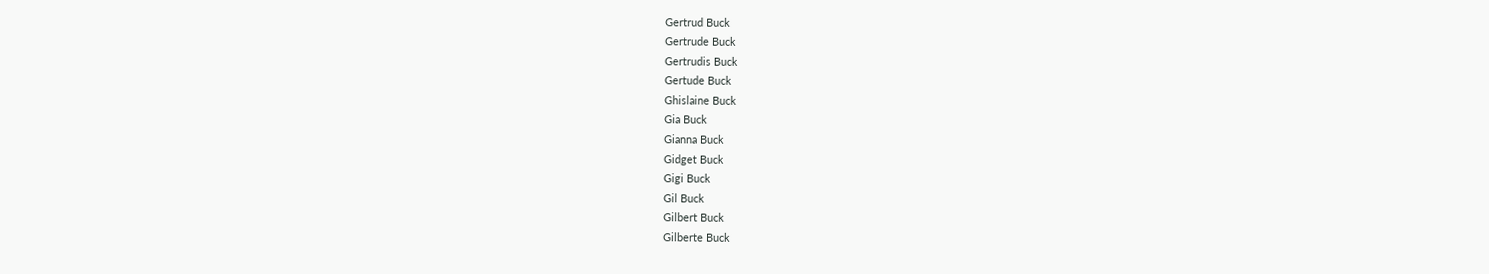Gertrud Buck
Gertrude Buck
Gertrudis Buck
Gertude Buck
Ghislaine Buck
Gia Buck
Gianna Buck
Gidget Buck
Gigi Buck
Gil Buck
Gilbert Buck
Gilberte Buck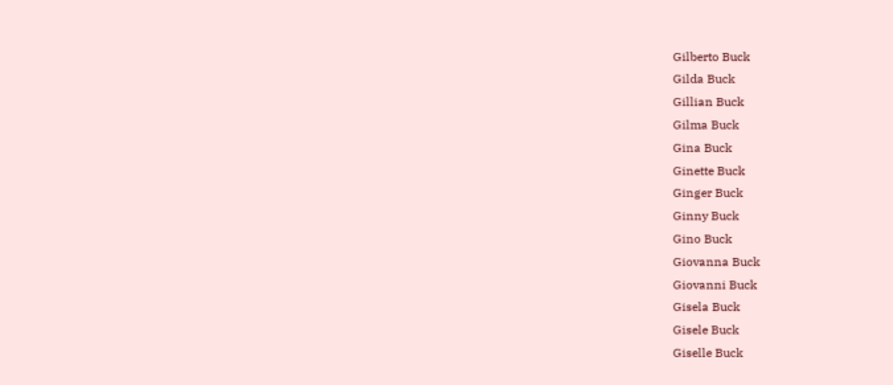Gilberto Buck
Gilda Buck
Gillian Buck
Gilma Buck
Gina Buck
Ginette Buck
Ginger Buck
Ginny Buck
Gino Buck
Giovanna Buck
Giovanni Buck
Gisela Buck
Gisele Buck
Giselle Buck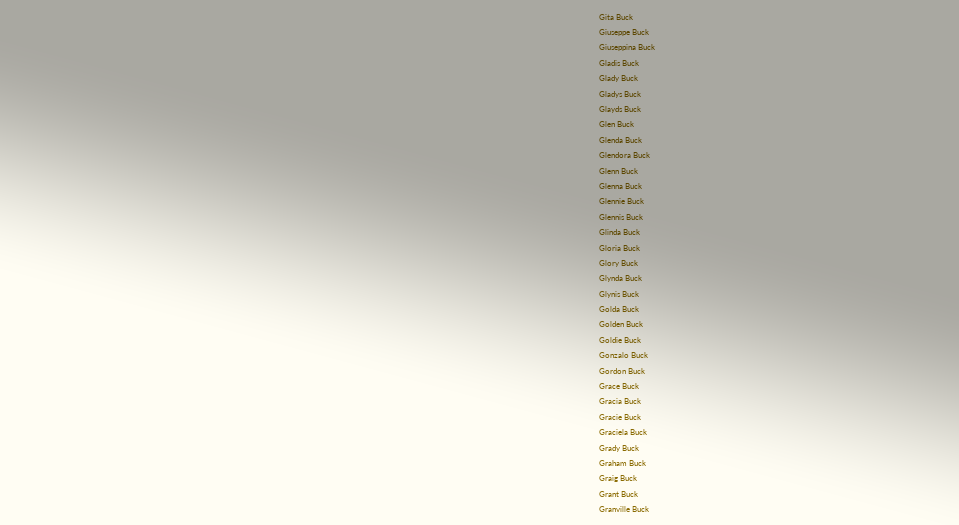Gita Buck
Giuseppe Buck
Giuseppina Buck
Gladis Buck
Glady Buck
Gladys Buck
Glayds Buck
Glen Buck
Glenda Buck
Glendora Buck
Glenn Buck
Glenna Buck
Glennie Buck
Glennis Buck
Glinda Buck
Gloria Buck
Glory Buck
Glynda Buck
Glynis Buck
Golda Buck
Golden Buck
Goldie Buck
Gonzalo Buck
Gordon Buck
Grace Buck
Gracia Buck
Gracie Buck
Graciela Buck
Grady Buck
Graham Buck
Graig Buck
Grant Buck
Granville Buck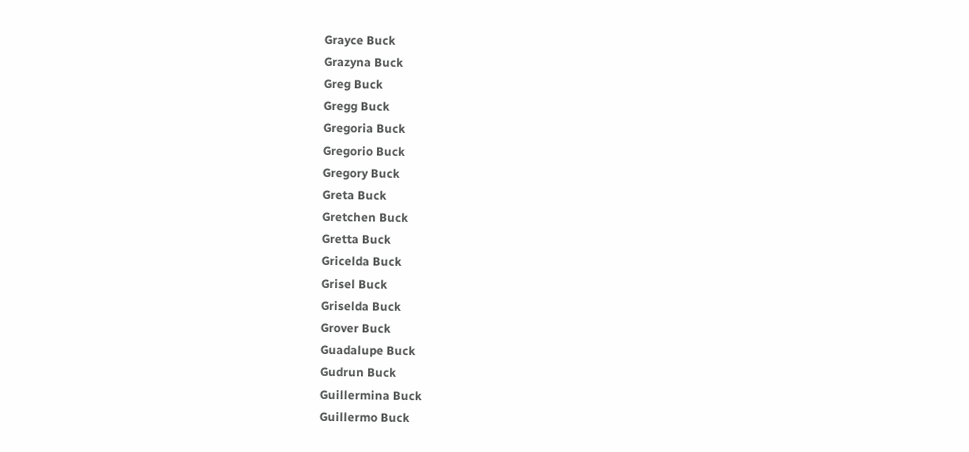Grayce Buck
Grazyna Buck
Greg Buck
Gregg Buck
Gregoria Buck
Gregorio Buck
Gregory Buck
Greta Buck
Gretchen Buck
Gretta Buck
Gricelda Buck
Grisel Buck
Griselda Buck
Grover Buck
Guadalupe Buck
Gudrun Buck
Guillermina Buck
Guillermo Buck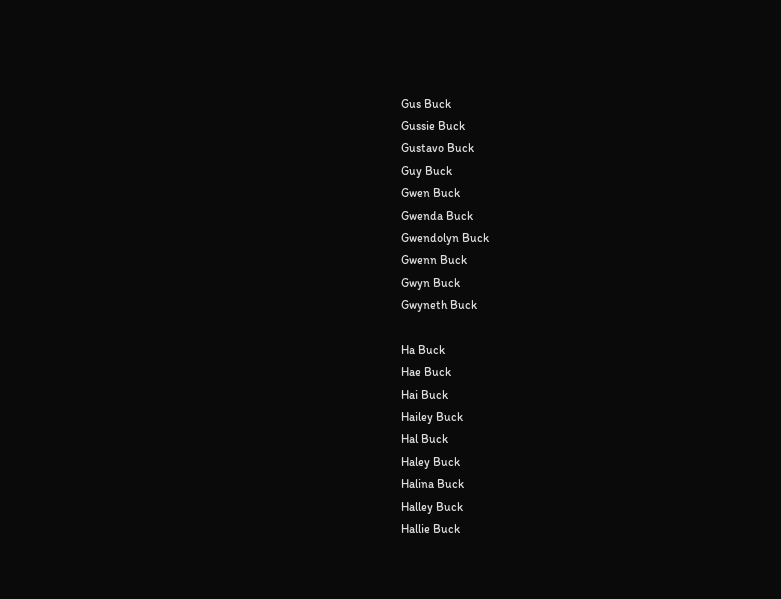Gus Buck
Gussie Buck
Gustavo Buck
Guy Buck
Gwen Buck
Gwenda Buck
Gwendolyn Buck
Gwenn Buck
Gwyn Buck
Gwyneth Buck

Ha Buck
Hae Buck
Hai Buck
Hailey Buck
Hal Buck
Haley Buck
Halina Buck
Halley Buck
Hallie Buck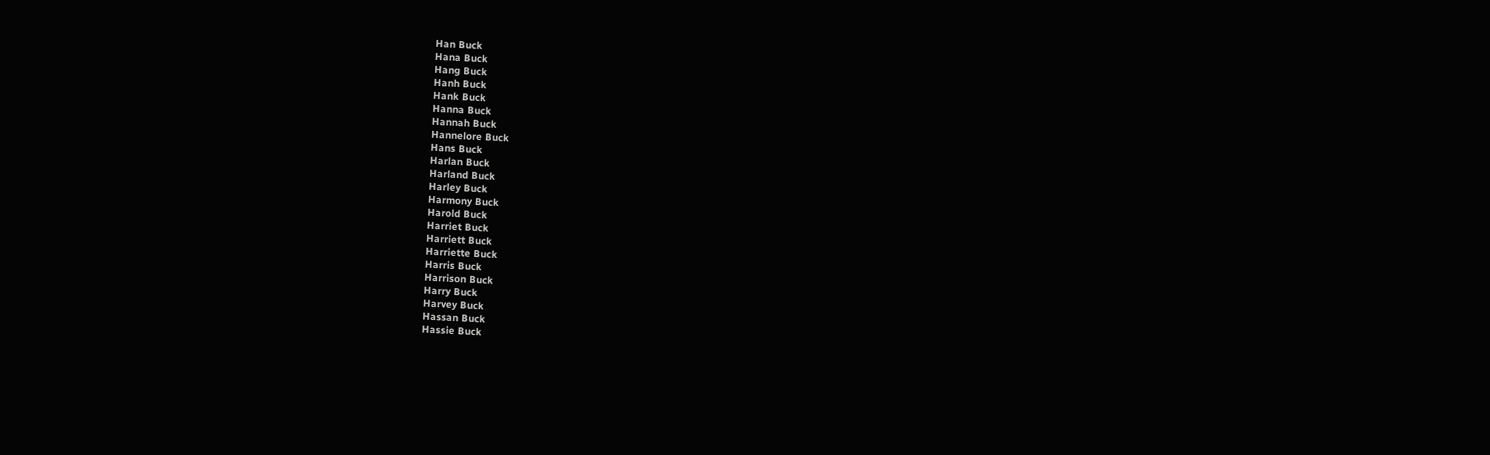Han Buck
Hana Buck
Hang Buck
Hanh Buck
Hank Buck
Hanna Buck
Hannah Buck
Hannelore Buck
Hans Buck
Harlan Buck
Harland Buck
Harley Buck
Harmony Buck
Harold Buck
Harriet Buck
Harriett Buck
Harriette Buck
Harris Buck
Harrison Buck
Harry Buck
Harvey Buck
Hassan Buck
Hassie Buck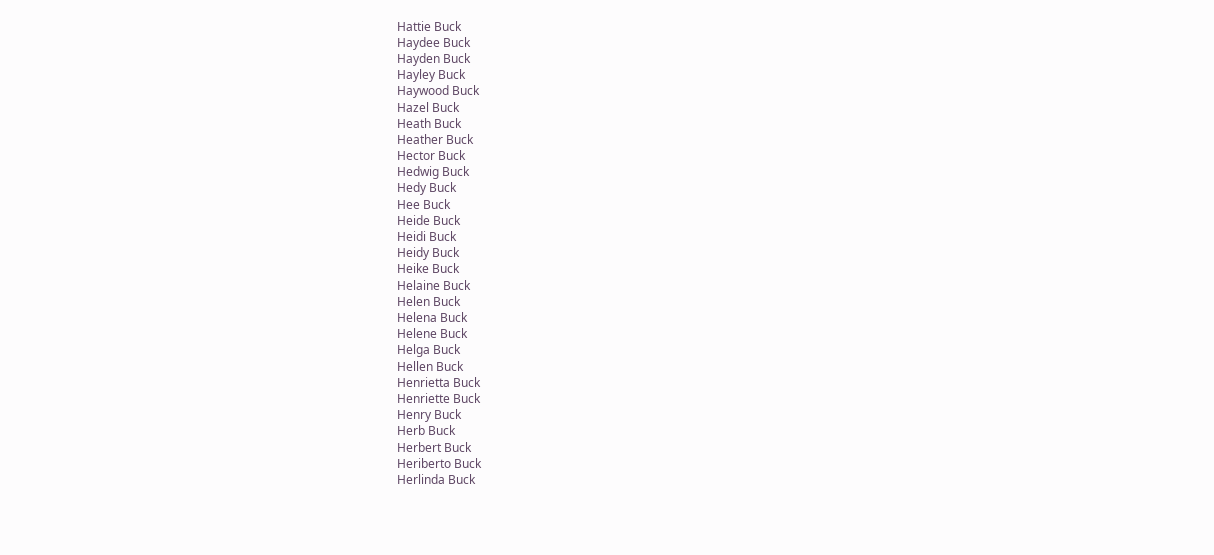Hattie Buck
Haydee Buck
Hayden Buck
Hayley Buck
Haywood Buck
Hazel Buck
Heath Buck
Heather Buck
Hector Buck
Hedwig Buck
Hedy Buck
Hee Buck
Heide Buck
Heidi Buck
Heidy Buck
Heike Buck
Helaine Buck
Helen Buck
Helena Buck
Helene Buck
Helga Buck
Hellen Buck
Henrietta Buck
Henriette Buck
Henry Buck
Herb Buck
Herbert Buck
Heriberto Buck
Herlinda Buck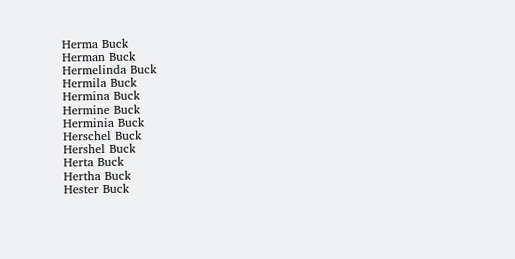Herma Buck
Herman Buck
Hermelinda Buck
Hermila Buck
Hermina Buck
Hermine Buck
Herminia Buck
Herschel Buck
Hershel Buck
Herta Buck
Hertha Buck
Hester Buck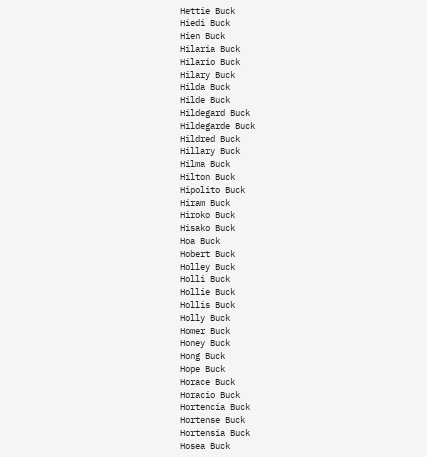Hettie Buck
Hiedi Buck
Hien Buck
Hilaria Buck
Hilario Buck
Hilary Buck
Hilda Buck
Hilde Buck
Hildegard Buck
Hildegarde Buck
Hildred Buck
Hillary Buck
Hilma Buck
Hilton Buck
Hipolito Buck
Hiram Buck
Hiroko Buck
Hisako Buck
Hoa Buck
Hobert Buck
Holley Buck
Holli Buck
Hollie Buck
Hollis Buck
Holly Buck
Homer Buck
Honey Buck
Hong Buck
Hope Buck
Horace Buck
Horacio Buck
Hortencia Buck
Hortense Buck
Hortensia Buck
Hosea Buck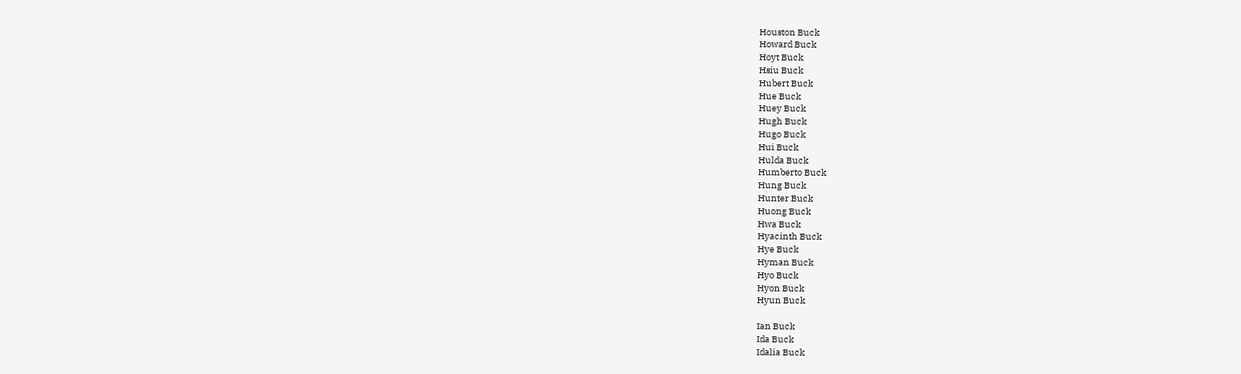Houston Buck
Howard Buck
Hoyt Buck
Hsiu Buck
Hubert Buck
Hue Buck
Huey Buck
Hugh Buck
Hugo Buck
Hui Buck
Hulda Buck
Humberto Buck
Hung Buck
Hunter Buck
Huong Buck
Hwa Buck
Hyacinth Buck
Hye Buck
Hyman Buck
Hyo Buck
Hyon Buck
Hyun Buck

Ian Buck
Ida Buck
Idalia Buck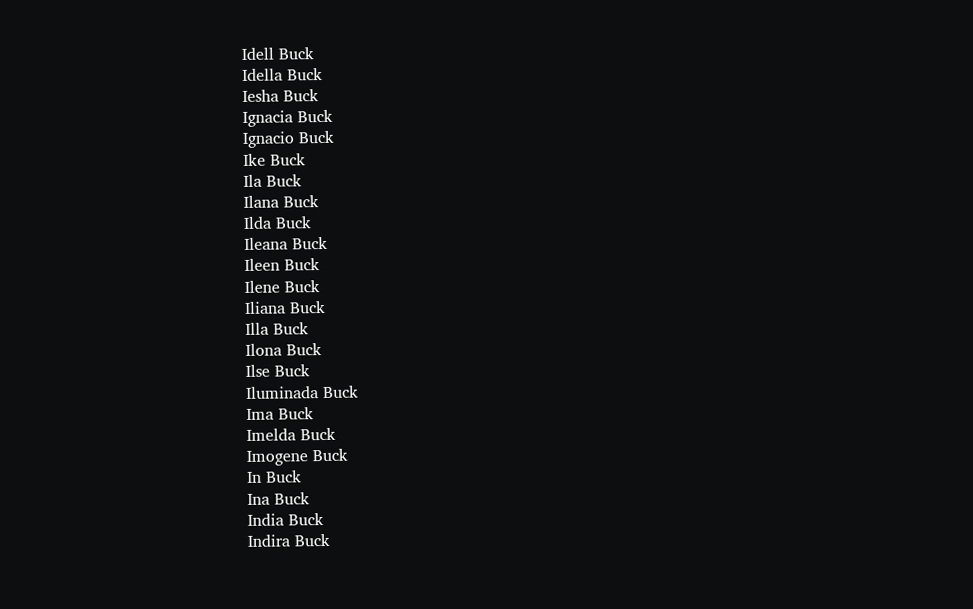Idell Buck
Idella Buck
Iesha Buck
Ignacia Buck
Ignacio Buck
Ike Buck
Ila Buck
Ilana Buck
Ilda Buck
Ileana Buck
Ileen Buck
Ilene Buck
Iliana Buck
Illa Buck
Ilona Buck
Ilse Buck
Iluminada Buck
Ima Buck
Imelda Buck
Imogene Buck
In Buck
Ina Buck
India Buck
Indira Buck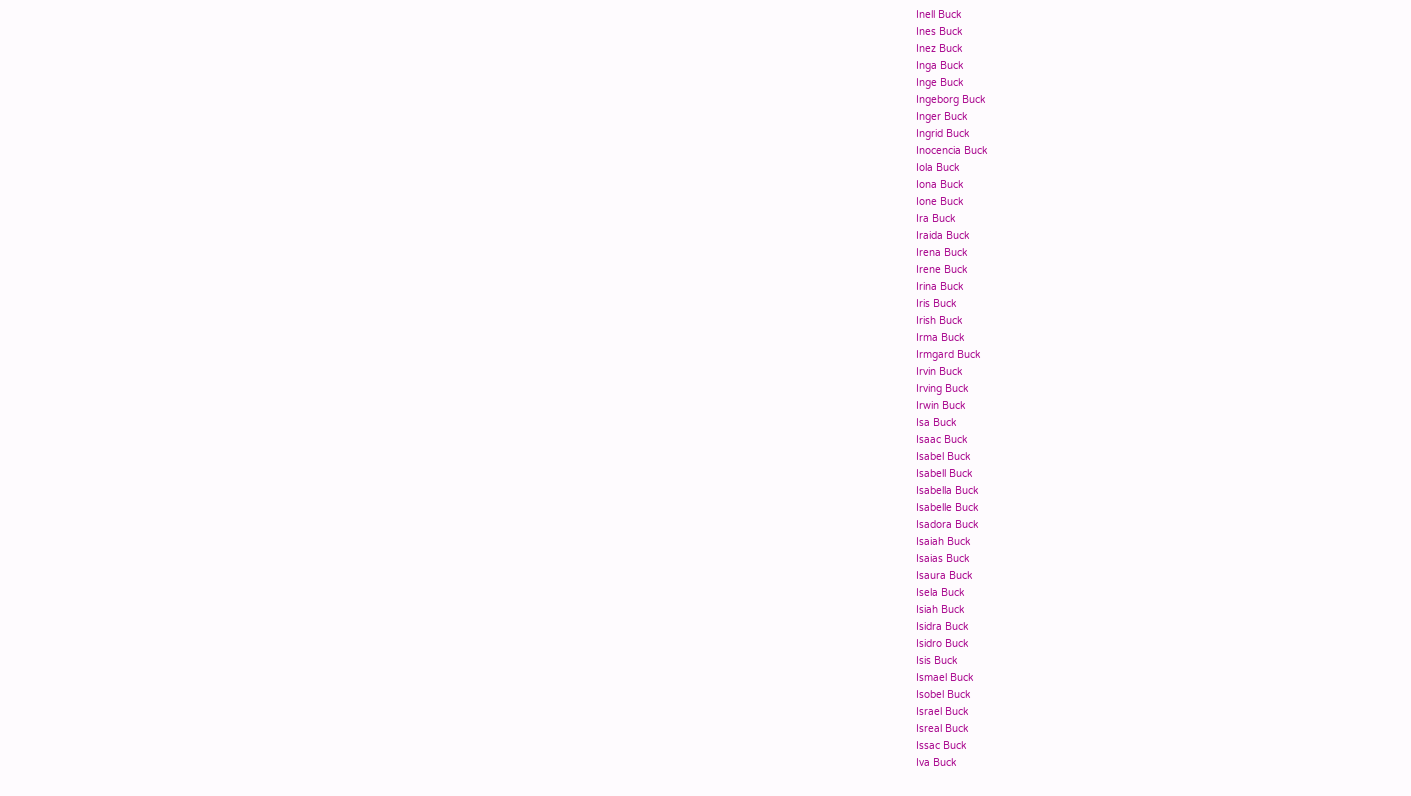Inell Buck
Ines Buck
Inez Buck
Inga Buck
Inge Buck
Ingeborg Buck
Inger Buck
Ingrid Buck
Inocencia Buck
Iola Buck
Iona Buck
Ione Buck
Ira Buck
Iraida Buck
Irena Buck
Irene Buck
Irina Buck
Iris Buck
Irish Buck
Irma Buck
Irmgard Buck
Irvin Buck
Irving Buck
Irwin Buck
Isa Buck
Isaac Buck
Isabel Buck
Isabell Buck
Isabella Buck
Isabelle Buck
Isadora Buck
Isaiah Buck
Isaias Buck
Isaura Buck
Isela Buck
Isiah Buck
Isidra Buck
Isidro Buck
Isis Buck
Ismael Buck
Isobel Buck
Israel Buck
Isreal Buck
Issac Buck
Iva Buck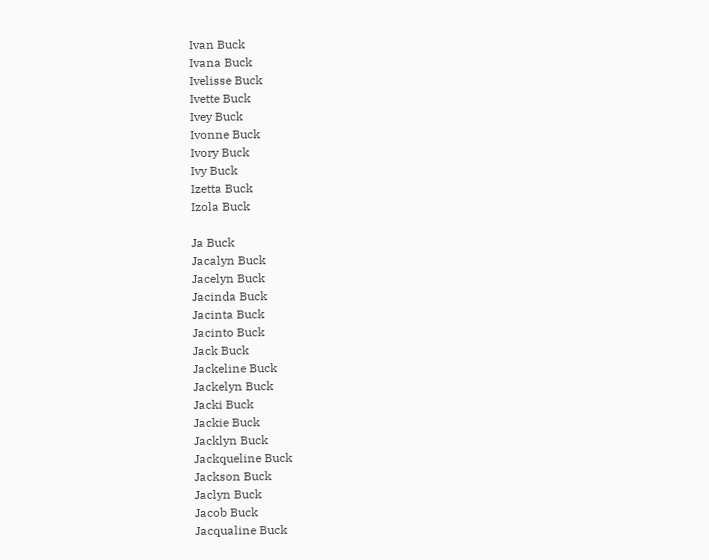Ivan Buck
Ivana Buck
Ivelisse Buck
Ivette Buck
Ivey Buck
Ivonne Buck
Ivory Buck
Ivy Buck
Izetta Buck
Izola Buck

Ja Buck
Jacalyn Buck
Jacelyn Buck
Jacinda Buck
Jacinta Buck
Jacinto Buck
Jack Buck
Jackeline Buck
Jackelyn Buck
Jacki Buck
Jackie Buck
Jacklyn Buck
Jackqueline Buck
Jackson Buck
Jaclyn Buck
Jacob Buck
Jacqualine Buck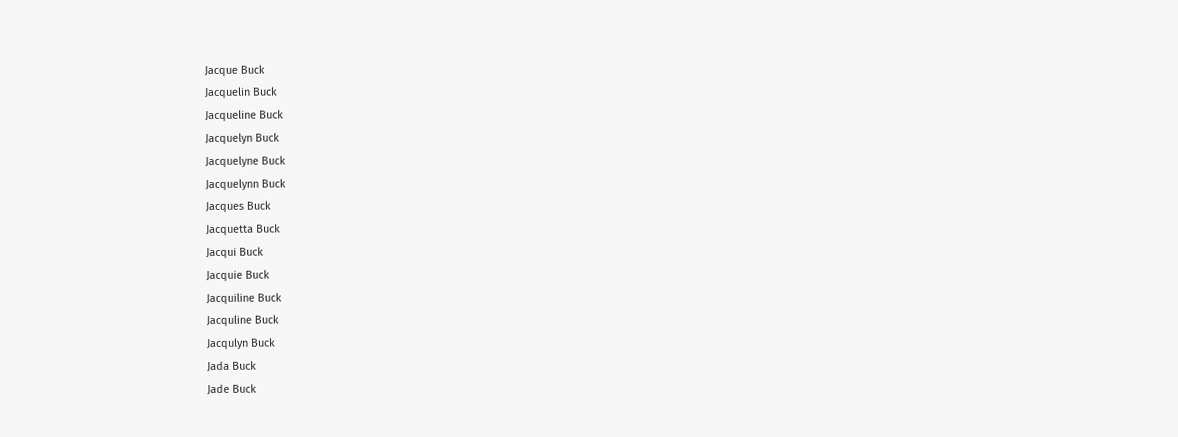Jacque Buck
Jacquelin Buck
Jacqueline Buck
Jacquelyn Buck
Jacquelyne Buck
Jacquelynn Buck
Jacques Buck
Jacquetta Buck
Jacqui Buck
Jacquie Buck
Jacquiline Buck
Jacquline Buck
Jacqulyn Buck
Jada Buck
Jade Buck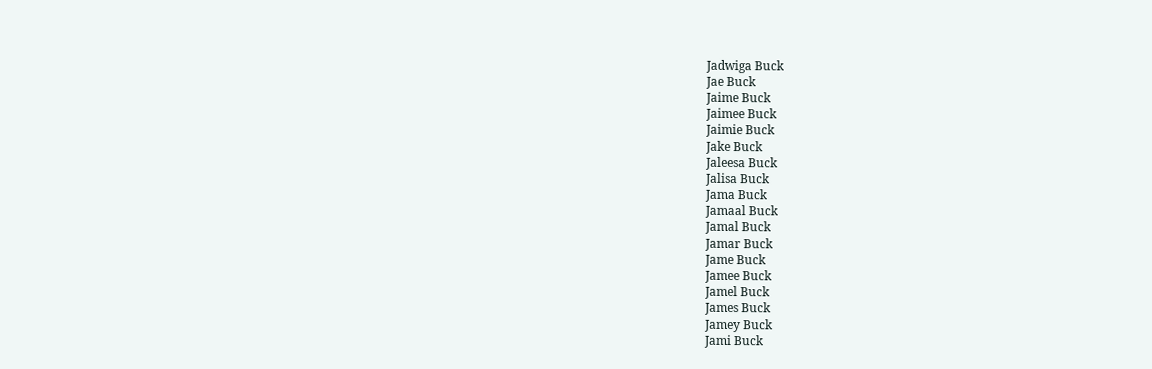Jadwiga Buck
Jae Buck
Jaime Buck
Jaimee Buck
Jaimie Buck
Jake Buck
Jaleesa Buck
Jalisa Buck
Jama Buck
Jamaal Buck
Jamal Buck
Jamar Buck
Jame Buck
Jamee Buck
Jamel Buck
James Buck
Jamey Buck
Jami Buck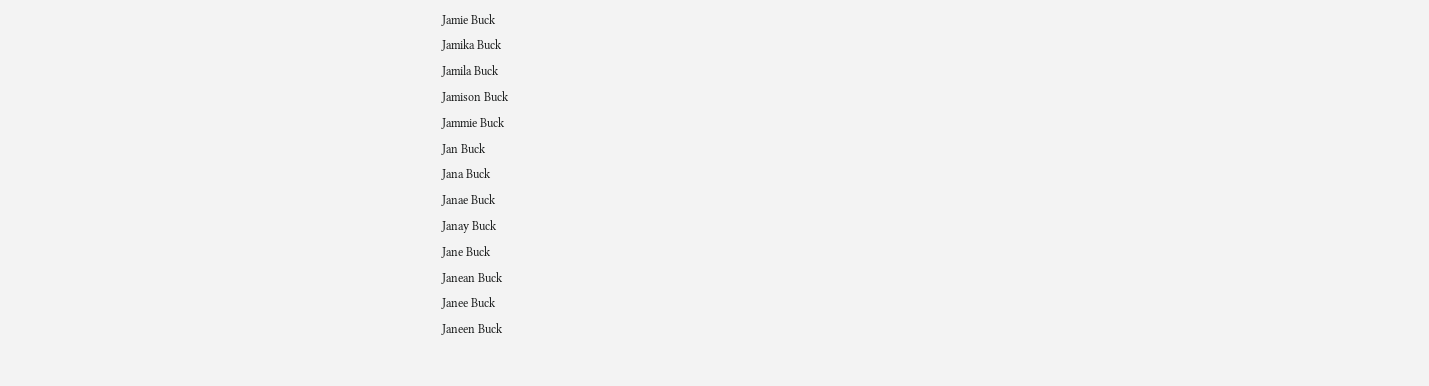Jamie Buck
Jamika Buck
Jamila Buck
Jamison Buck
Jammie Buck
Jan Buck
Jana Buck
Janae Buck
Janay Buck
Jane Buck
Janean Buck
Janee Buck
Janeen Buck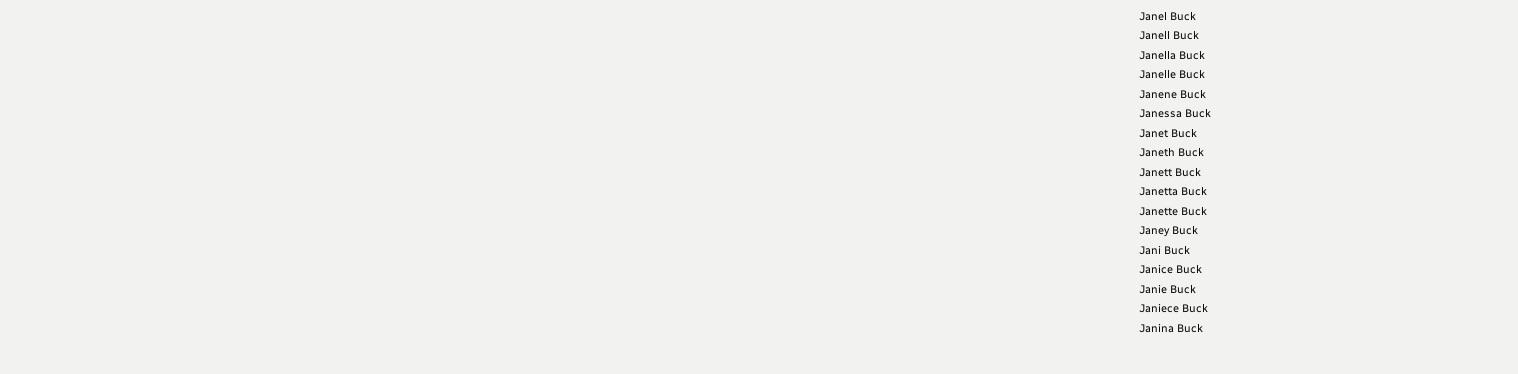Janel Buck
Janell Buck
Janella Buck
Janelle Buck
Janene Buck
Janessa Buck
Janet Buck
Janeth Buck
Janett Buck
Janetta Buck
Janette Buck
Janey Buck
Jani Buck
Janice Buck
Janie Buck
Janiece Buck
Janina Buck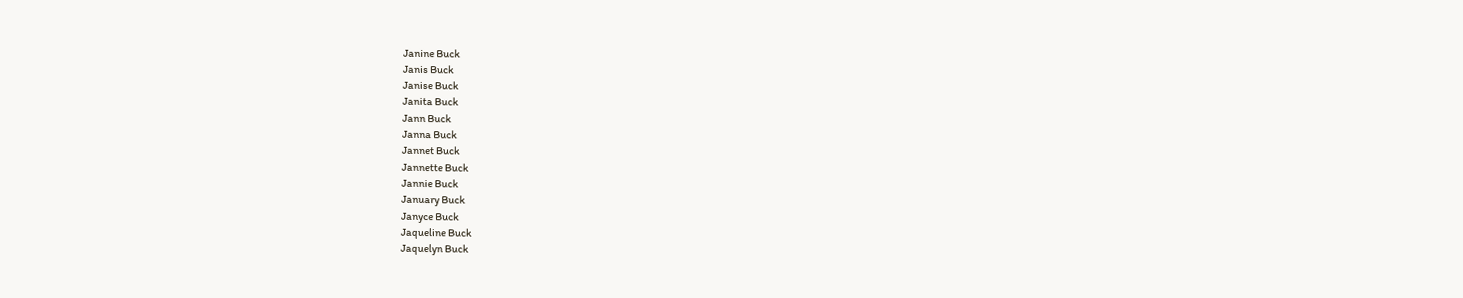Janine Buck
Janis Buck
Janise Buck
Janita Buck
Jann Buck
Janna Buck
Jannet Buck
Jannette Buck
Jannie Buck
January Buck
Janyce Buck
Jaqueline Buck
Jaquelyn Buck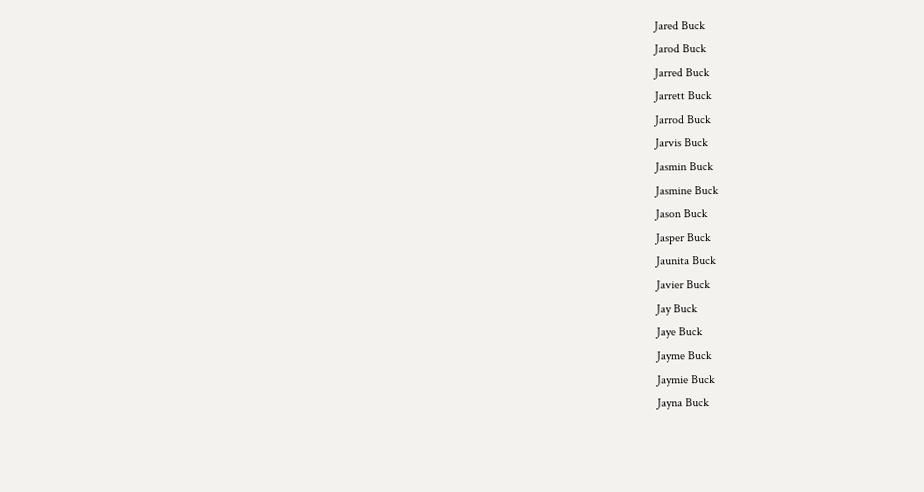Jared Buck
Jarod Buck
Jarred Buck
Jarrett Buck
Jarrod Buck
Jarvis Buck
Jasmin Buck
Jasmine Buck
Jason Buck
Jasper Buck
Jaunita Buck
Javier Buck
Jay Buck
Jaye Buck
Jayme Buck
Jaymie Buck
Jayna Buck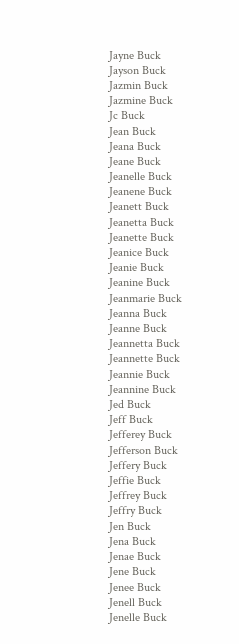Jayne Buck
Jayson Buck
Jazmin Buck
Jazmine Buck
Jc Buck
Jean Buck
Jeana Buck
Jeane Buck
Jeanelle Buck
Jeanene Buck
Jeanett Buck
Jeanetta Buck
Jeanette Buck
Jeanice Buck
Jeanie Buck
Jeanine Buck
Jeanmarie Buck
Jeanna Buck
Jeanne Buck
Jeannetta Buck
Jeannette Buck
Jeannie Buck
Jeannine Buck
Jed Buck
Jeff Buck
Jefferey Buck
Jefferson Buck
Jeffery Buck
Jeffie Buck
Jeffrey Buck
Jeffry Buck
Jen Buck
Jena Buck
Jenae Buck
Jene Buck
Jenee Buck
Jenell Buck
Jenelle Buck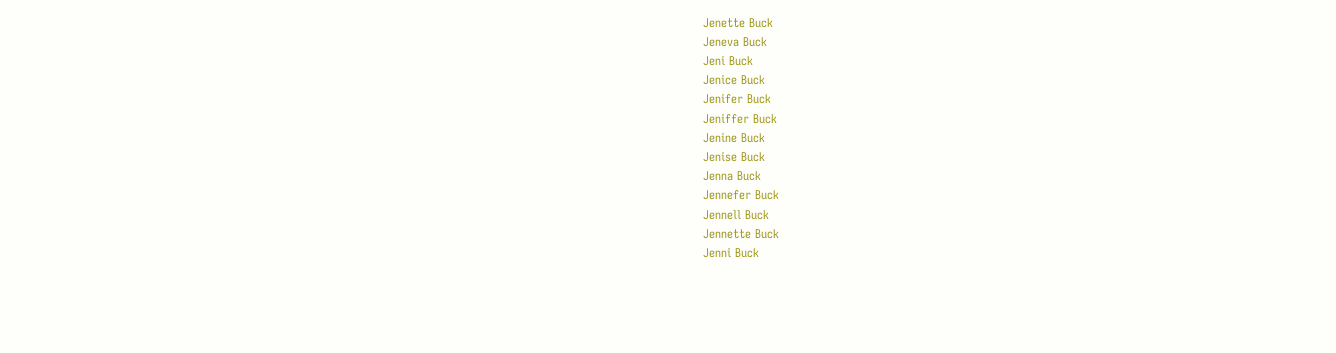Jenette Buck
Jeneva Buck
Jeni Buck
Jenice Buck
Jenifer Buck
Jeniffer Buck
Jenine Buck
Jenise Buck
Jenna Buck
Jennefer Buck
Jennell Buck
Jennette Buck
Jenni Buck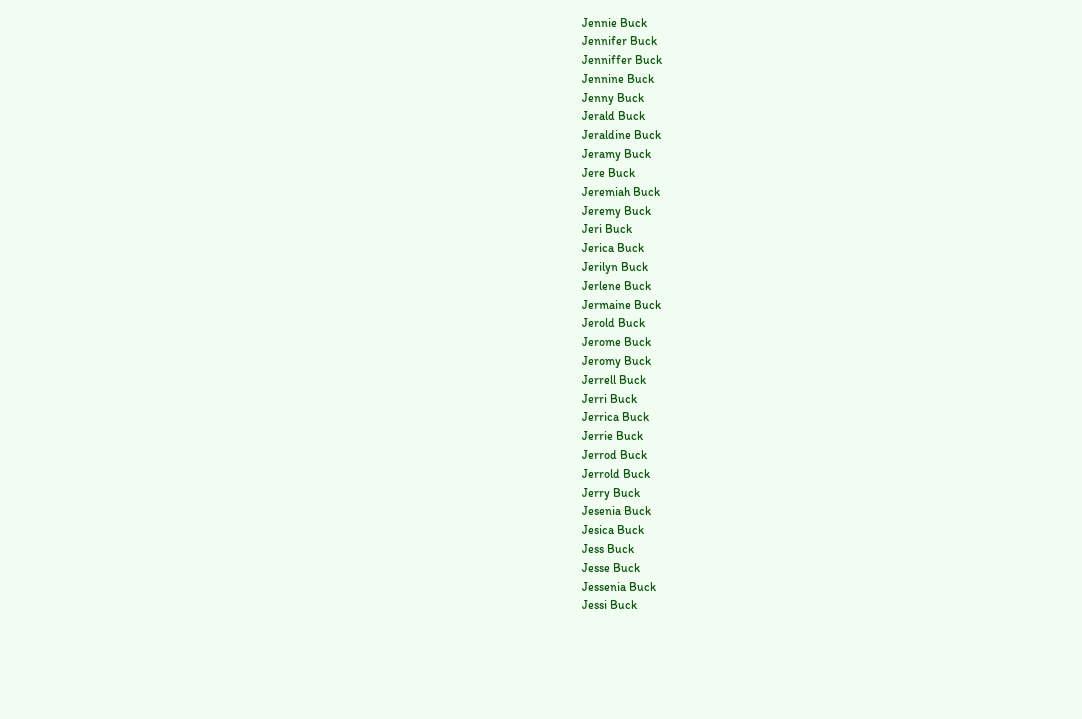Jennie Buck
Jennifer Buck
Jenniffer Buck
Jennine Buck
Jenny Buck
Jerald Buck
Jeraldine Buck
Jeramy Buck
Jere Buck
Jeremiah Buck
Jeremy Buck
Jeri Buck
Jerica Buck
Jerilyn Buck
Jerlene Buck
Jermaine Buck
Jerold Buck
Jerome Buck
Jeromy Buck
Jerrell Buck
Jerri Buck
Jerrica Buck
Jerrie Buck
Jerrod Buck
Jerrold Buck
Jerry Buck
Jesenia Buck
Jesica Buck
Jess Buck
Jesse Buck
Jessenia Buck
Jessi Buck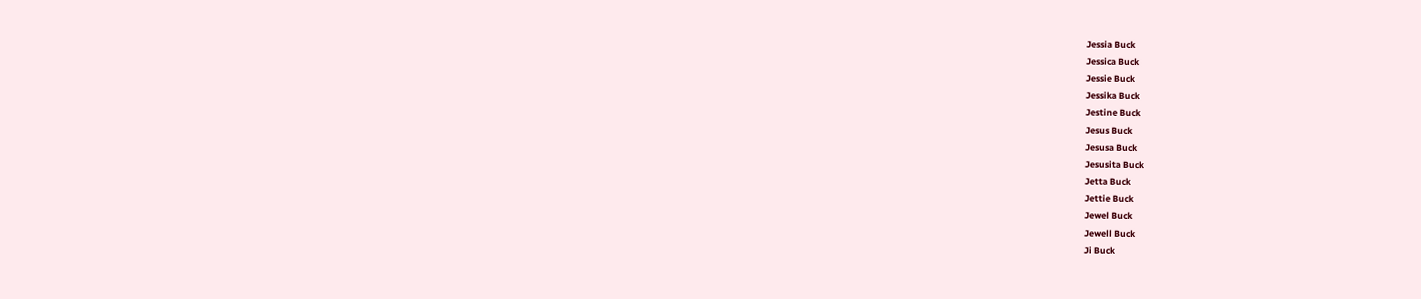Jessia Buck
Jessica Buck
Jessie Buck
Jessika Buck
Jestine Buck
Jesus Buck
Jesusa Buck
Jesusita Buck
Jetta Buck
Jettie Buck
Jewel Buck
Jewell Buck
Ji Buck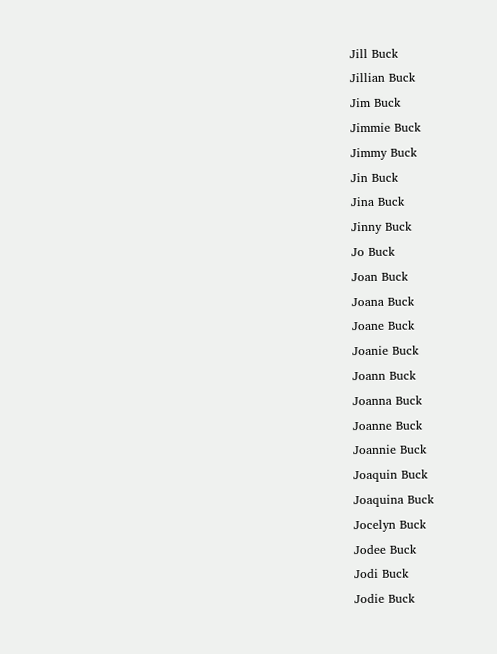Jill Buck
Jillian Buck
Jim Buck
Jimmie Buck
Jimmy Buck
Jin Buck
Jina Buck
Jinny Buck
Jo Buck
Joan Buck
Joana Buck
Joane Buck
Joanie Buck
Joann Buck
Joanna Buck
Joanne Buck
Joannie Buck
Joaquin Buck
Joaquina Buck
Jocelyn Buck
Jodee Buck
Jodi Buck
Jodie Buck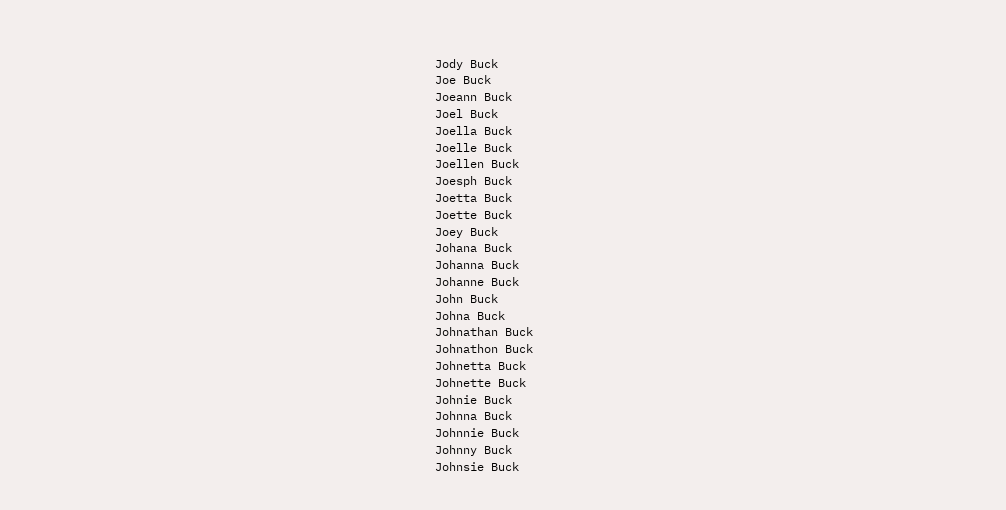Jody Buck
Joe Buck
Joeann Buck
Joel Buck
Joella Buck
Joelle Buck
Joellen Buck
Joesph Buck
Joetta Buck
Joette Buck
Joey Buck
Johana Buck
Johanna Buck
Johanne Buck
John Buck
Johna Buck
Johnathan Buck
Johnathon Buck
Johnetta Buck
Johnette Buck
Johnie Buck
Johnna Buck
Johnnie Buck
Johnny Buck
Johnsie Buck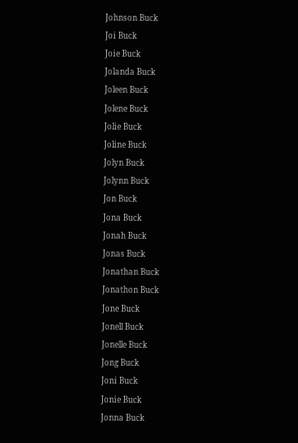Johnson Buck
Joi Buck
Joie Buck
Jolanda Buck
Joleen Buck
Jolene Buck
Jolie Buck
Joline Buck
Jolyn Buck
Jolynn Buck
Jon Buck
Jona Buck
Jonah Buck
Jonas Buck
Jonathan Buck
Jonathon Buck
Jone Buck
Jonell Buck
Jonelle Buck
Jong Buck
Joni Buck
Jonie Buck
Jonna Buck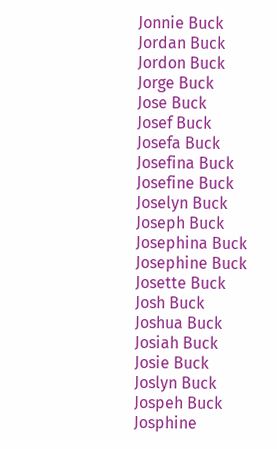Jonnie Buck
Jordan Buck
Jordon Buck
Jorge Buck
Jose Buck
Josef Buck
Josefa Buck
Josefina Buck
Josefine Buck
Joselyn Buck
Joseph Buck
Josephina Buck
Josephine Buck
Josette Buck
Josh Buck
Joshua Buck
Josiah Buck
Josie Buck
Joslyn Buck
Jospeh Buck
Josphine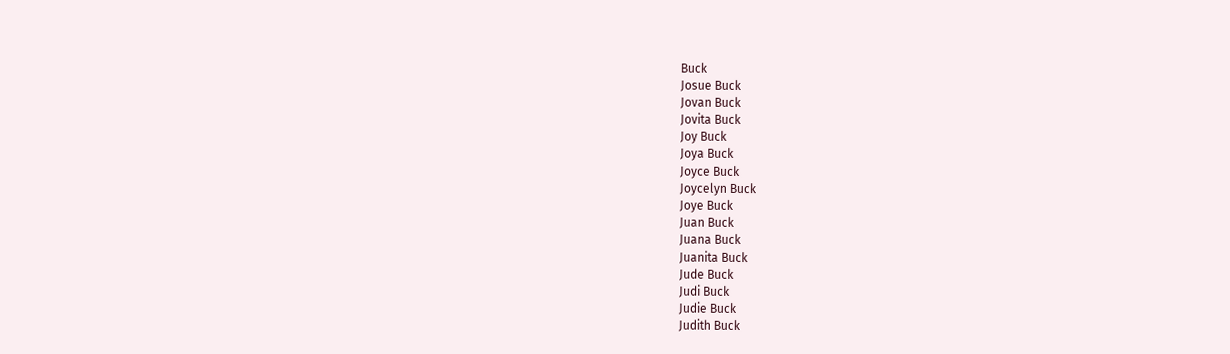Buck
Josue Buck
Jovan Buck
Jovita Buck
Joy Buck
Joya Buck
Joyce Buck
Joycelyn Buck
Joye Buck
Juan Buck
Juana Buck
Juanita Buck
Jude Buck
Judi Buck
Judie Buck
Judith Buck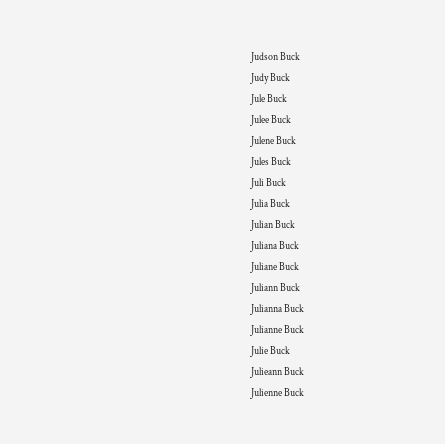Judson Buck
Judy Buck
Jule Buck
Julee Buck
Julene Buck
Jules Buck
Juli Buck
Julia Buck
Julian Buck
Juliana Buck
Juliane Buck
Juliann Buck
Julianna Buck
Julianne Buck
Julie Buck
Julieann Buck
Julienne Buck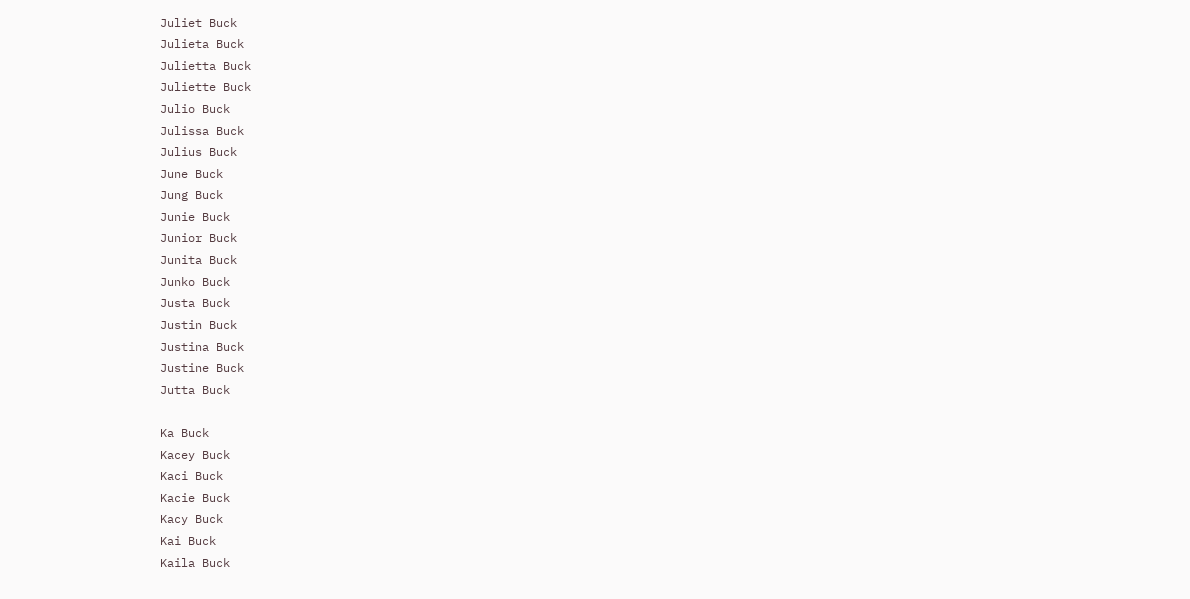Juliet Buck
Julieta Buck
Julietta Buck
Juliette Buck
Julio Buck
Julissa Buck
Julius Buck
June Buck
Jung Buck
Junie Buck
Junior Buck
Junita Buck
Junko Buck
Justa Buck
Justin Buck
Justina Buck
Justine Buck
Jutta Buck

Ka Buck
Kacey Buck
Kaci Buck
Kacie Buck
Kacy Buck
Kai Buck
Kaila Buck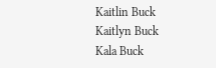Kaitlin Buck
Kaitlyn Buck
Kala Buck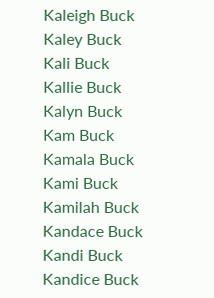Kaleigh Buck
Kaley Buck
Kali Buck
Kallie Buck
Kalyn Buck
Kam Buck
Kamala Buck
Kami Buck
Kamilah Buck
Kandace Buck
Kandi Buck
Kandice Buck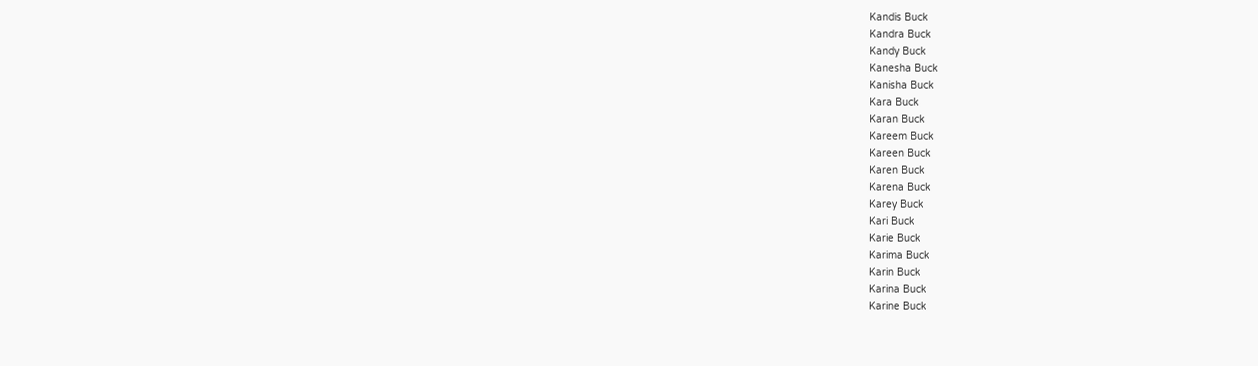Kandis Buck
Kandra Buck
Kandy Buck
Kanesha Buck
Kanisha Buck
Kara Buck
Karan Buck
Kareem Buck
Kareen Buck
Karen Buck
Karena Buck
Karey Buck
Kari Buck
Karie Buck
Karima Buck
Karin Buck
Karina Buck
Karine Buck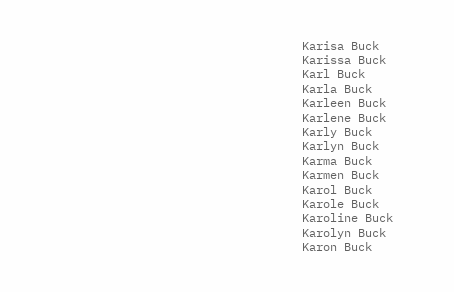Karisa Buck
Karissa Buck
Karl Buck
Karla Buck
Karleen Buck
Karlene Buck
Karly Buck
Karlyn Buck
Karma Buck
Karmen Buck
Karol Buck
Karole Buck
Karoline Buck
Karolyn Buck
Karon Buck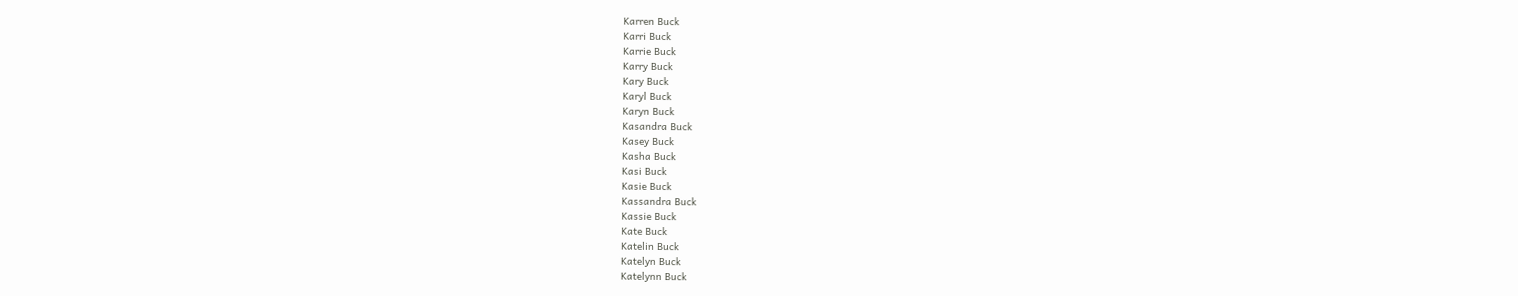Karren Buck
Karri Buck
Karrie Buck
Karry Buck
Kary Buck
Karyl Buck
Karyn Buck
Kasandra Buck
Kasey Buck
Kasha Buck
Kasi Buck
Kasie Buck
Kassandra Buck
Kassie Buck
Kate Buck
Katelin Buck
Katelyn Buck
Katelynn Buck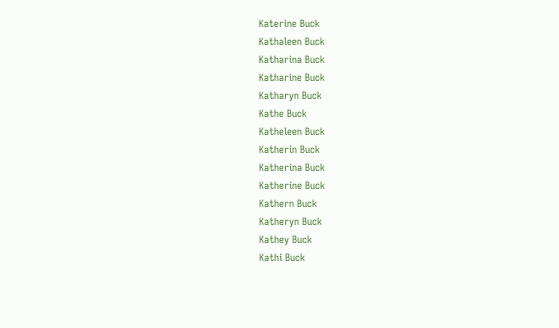Katerine Buck
Kathaleen Buck
Katharina Buck
Katharine Buck
Katharyn Buck
Kathe Buck
Katheleen Buck
Katherin Buck
Katherina Buck
Katherine Buck
Kathern Buck
Katheryn Buck
Kathey Buck
Kathi Buck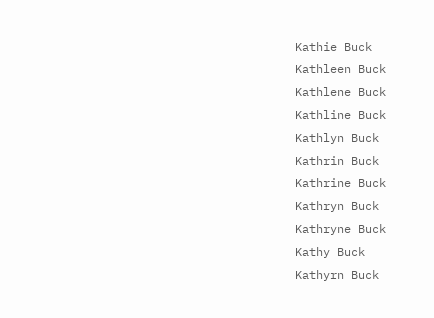Kathie Buck
Kathleen Buck
Kathlene Buck
Kathline Buck
Kathlyn Buck
Kathrin Buck
Kathrine Buck
Kathryn Buck
Kathryne Buck
Kathy Buck
Kathyrn Buck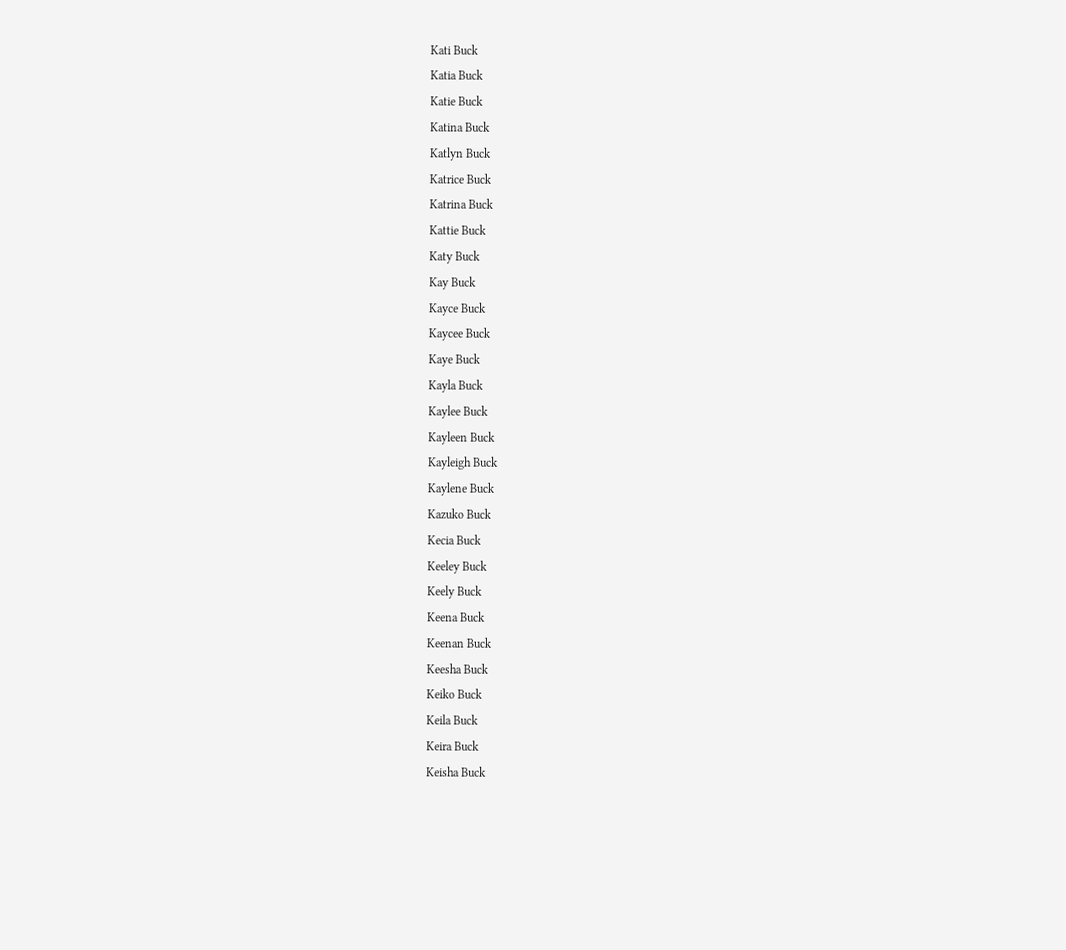Kati Buck
Katia Buck
Katie Buck
Katina Buck
Katlyn Buck
Katrice Buck
Katrina Buck
Kattie Buck
Katy Buck
Kay Buck
Kayce Buck
Kaycee Buck
Kaye Buck
Kayla Buck
Kaylee Buck
Kayleen Buck
Kayleigh Buck
Kaylene Buck
Kazuko Buck
Kecia Buck
Keeley Buck
Keely Buck
Keena Buck
Keenan Buck
Keesha Buck
Keiko Buck
Keila Buck
Keira Buck
Keisha Buck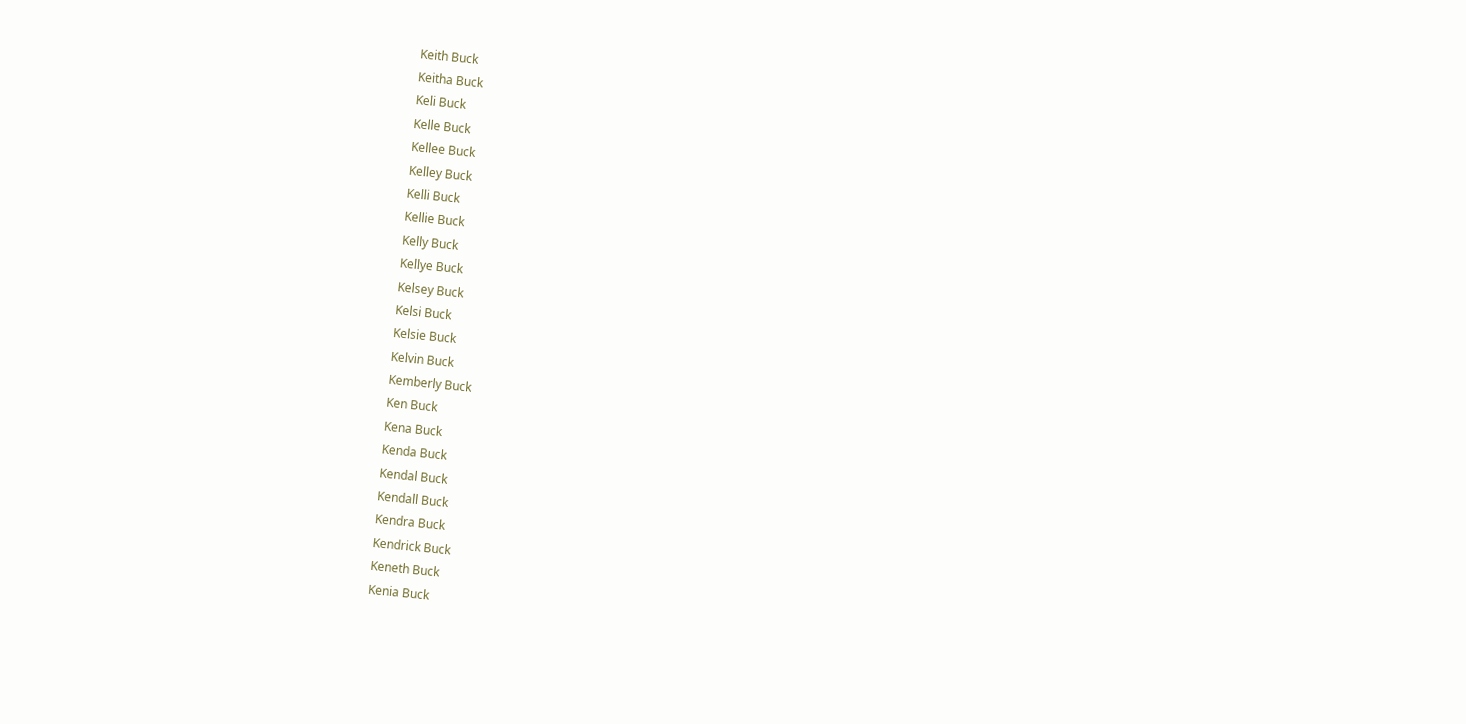Keith Buck
Keitha Buck
Keli Buck
Kelle Buck
Kellee Buck
Kelley Buck
Kelli Buck
Kellie Buck
Kelly Buck
Kellye Buck
Kelsey Buck
Kelsi Buck
Kelsie Buck
Kelvin Buck
Kemberly Buck
Ken Buck
Kena Buck
Kenda Buck
Kendal Buck
Kendall Buck
Kendra Buck
Kendrick Buck
Keneth Buck
Kenia Buck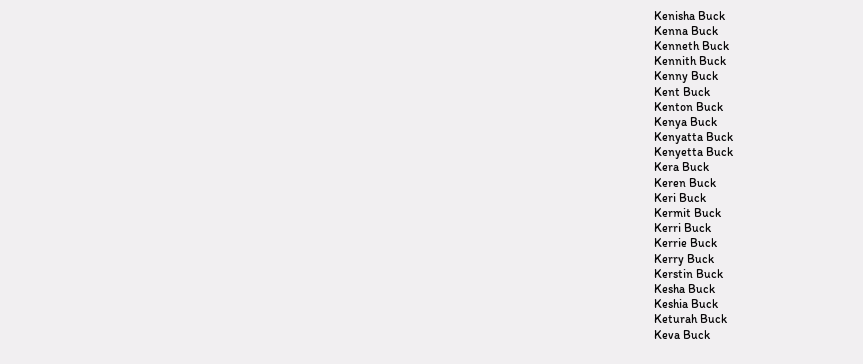Kenisha Buck
Kenna Buck
Kenneth Buck
Kennith Buck
Kenny Buck
Kent Buck
Kenton Buck
Kenya Buck
Kenyatta Buck
Kenyetta Buck
Kera Buck
Keren Buck
Keri Buck
Kermit Buck
Kerri Buck
Kerrie Buck
Kerry Buck
Kerstin Buck
Kesha Buck
Keshia Buck
Keturah Buck
Keva Buck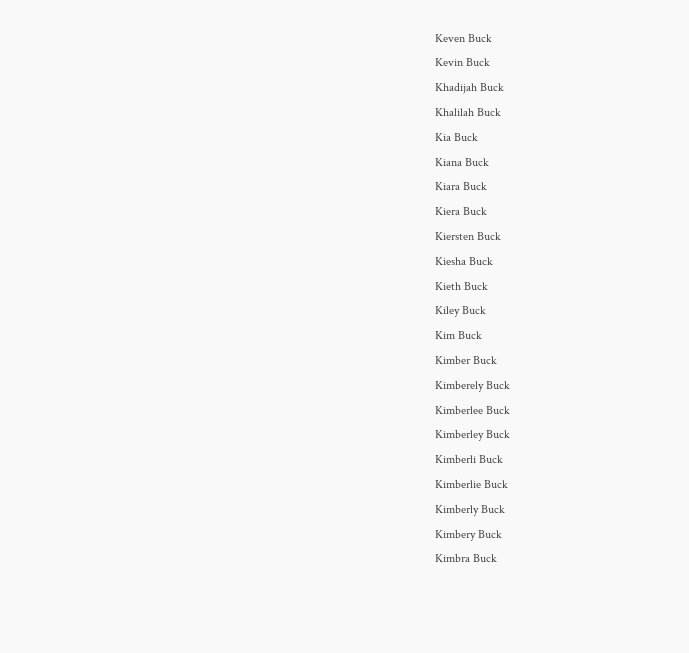Keven Buck
Kevin Buck
Khadijah Buck
Khalilah Buck
Kia Buck
Kiana Buck
Kiara Buck
Kiera Buck
Kiersten Buck
Kiesha Buck
Kieth Buck
Kiley Buck
Kim Buck
Kimber Buck
Kimberely Buck
Kimberlee Buck
Kimberley Buck
Kimberli Buck
Kimberlie Buck
Kimberly Buck
Kimbery Buck
Kimbra Buck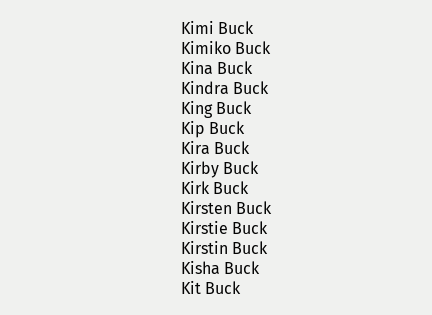Kimi Buck
Kimiko Buck
Kina Buck
Kindra Buck
King Buck
Kip Buck
Kira Buck
Kirby Buck
Kirk Buck
Kirsten Buck
Kirstie Buck
Kirstin Buck
Kisha Buck
Kit Buck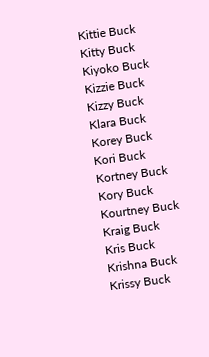Kittie Buck
Kitty Buck
Kiyoko Buck
Kizzie Buck
Kizzy Buck
Klara Buck
Korey Buck
Kori Buck
Kortney Buck
Kory Buck
Kourtney Buck
Kraig Buck
Kris Buck
Krishna Buck
Krissy Buck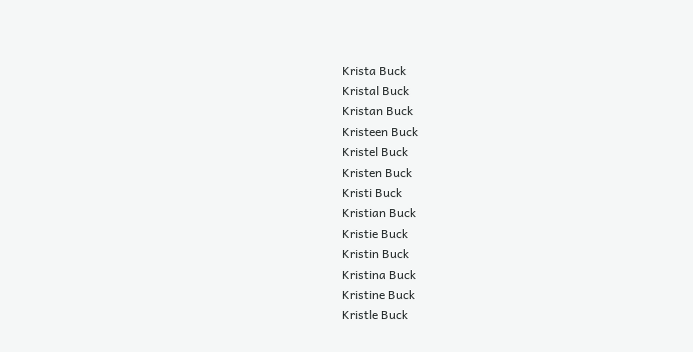Krista Buck
Kristal Buck
Kristan Buck
Kristeen Buck
Kristel Buck
Kristen Buck
Kristi Buck
Kristian Buck
Kristie Buck
Kristin Buck
Kristina Buck
Kristine Buck
Kristle Buck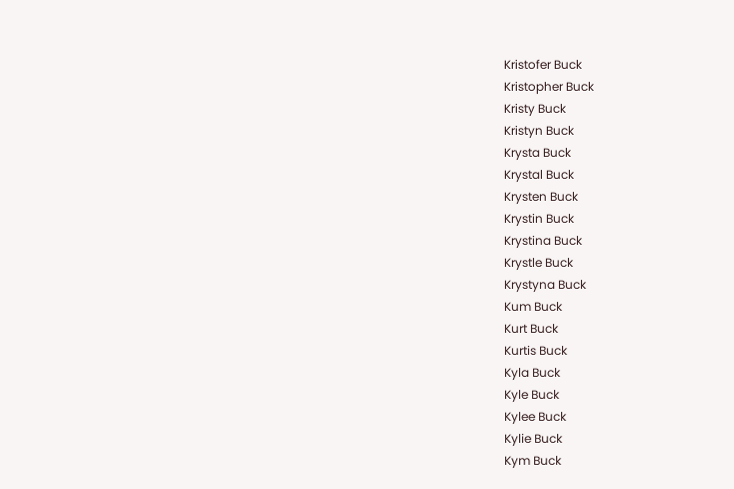Kristofer Buck
Kristopher Buck
Kristy Buck
Kristyn Buck
Krysta Buck
Krystal Buck
Krysten Buck
Krystin Buck
Krystina Buck
Krystle Buck
Krystyna Buck
Kum Buck
Kurt Buck
Kurtis Buck
Kyla Buck
Kyle Buck
Kylee Buck
Kylie Buck
Kym Buck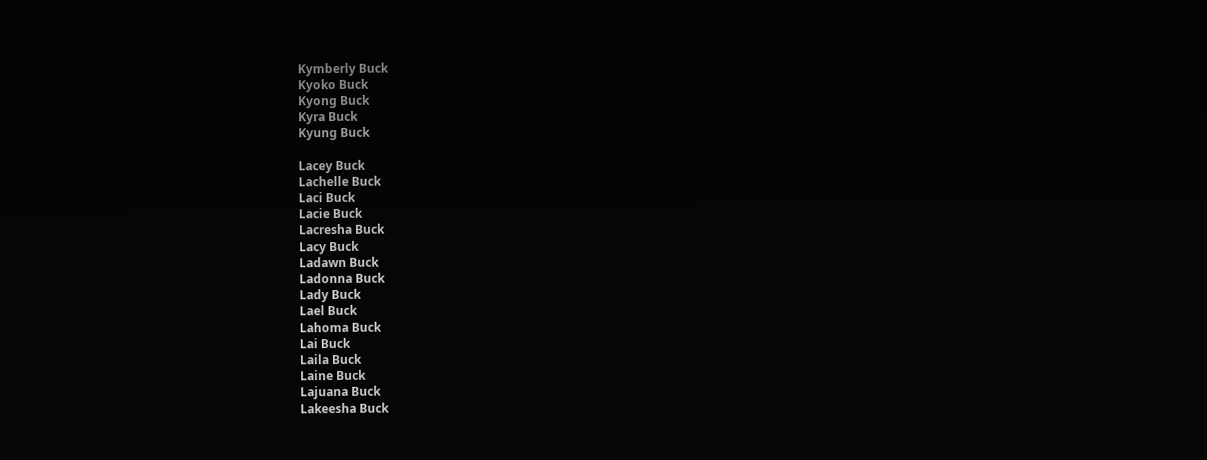Kymberly Buck
Kyoko Buck
Kyong Buck
Kyra Buck
Kyung Buck

Lacey Buck
Lachelle Buck
Laci Buck
Lacie Buck
Lacresha Buck
Lacy Buck
Ladawn Buck
Ladonna Buck
Lady Buck
Lael Buck
Lahoma Buck
Lai Buck
Laila Buck
Laine Buck
Lajuana Buck
Lakeesha Buck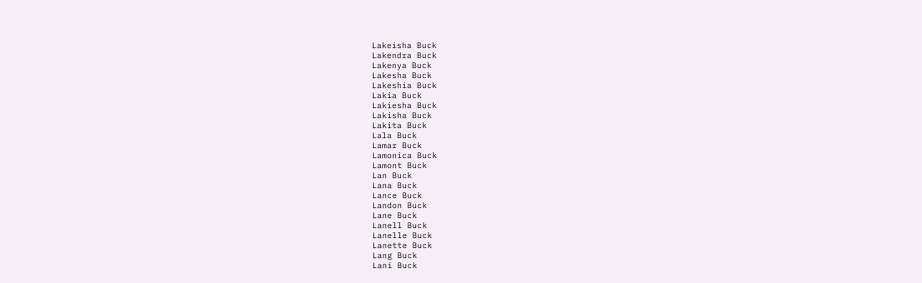Lakeisha Buck
Lakendra Buck
Lakenya Buck
Lakesha Buck
Lakeshia Buck
Lakia Buck
Lakiesha Buck
Lakisha Buck
Lakita Buck
Lala Buck
Lamar Buck
Lamonica Buck
Lamont Buck
Lan Buck
Lana Buck
Lance Buck
Landon Buck
Lane Buck
Lanell Buck
Lanelle Buck
Lanette Buck
Lang Buck
Lani Buck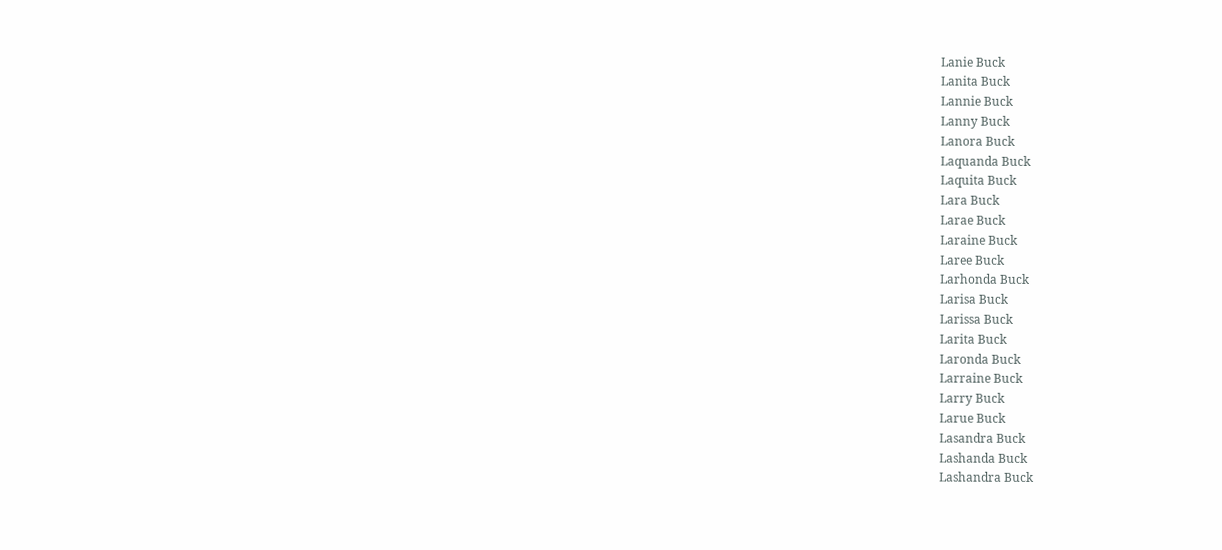Lanie Buck
Lanita Buck
Lannie Buck
Lanny Buck
Lanora Buck
Laquanda Buck
Laquita Buck
Lara Buck
Larae Buck
Laraine Buck
Laree Buck
Larhonda Buck
Larisa Buck
Larissa Buck
Larita Buck
Laronda Buck
Larraine Buck
Larry Buck
Larue Buck
Lasandra Buck
Lashanda Buck
Lashandra Buck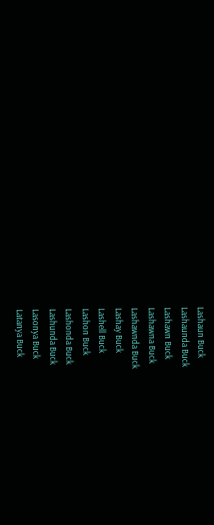Lashaun Buck
Lashaunda Buck
Lashawn Buck
Lashawna Buck
Lashawnda Buck
Lashay Buck
Lashell Buck
Lashon Buck
Lashonda Buck
Lashunda Buck
Lasonya Buck
Latanya Buck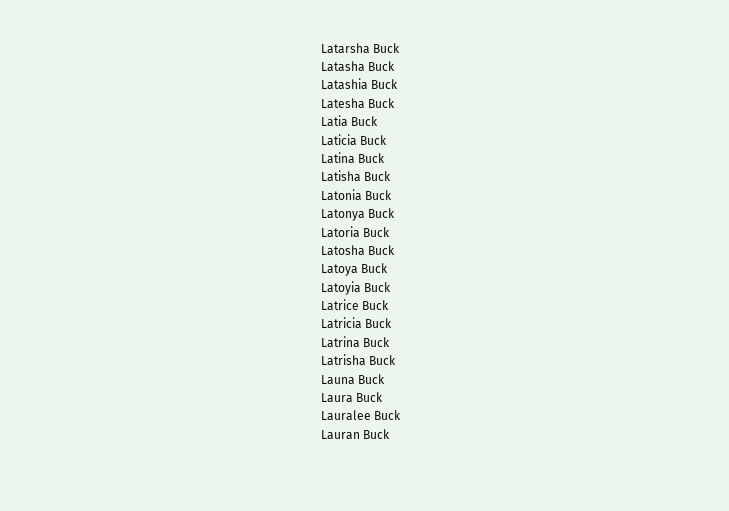Latarsha Buck
Latasha Buck
Latashia Buck
Latesha Buck
Latia Buck
Laticia Buck
Latina Buck
Latisha Buck
Latonia Buck
Latonya Buck
Latoria Buck
Latosha Buck
Latoya Buck
Latoyia Buck
Latrice Buck
Latricia Buck
Latrina Buck
Latrisha Buck
Launa Buck
Laura Buck
Lauralee Buck
Lauran Buck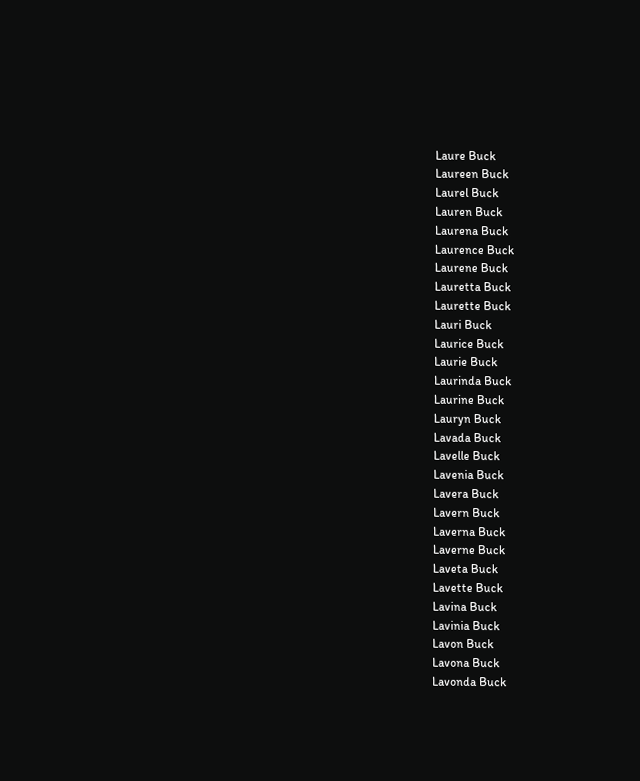Laure Buck
Laureen Buck
Laurel Buck
Lauren Buck
Laurena Buck
Laurence Buck
Laurene Buck
Lauretta Buck
Laurette Buck
Lauri Buck
Laurice Buck
Laurie Buck
Laurinda Buck
Laurine Buck
Lauryn Buck
Lavada Buck
Lavelle Buck
Lavenia Buck
Lavera Buck
Lavern Buck
Laverna Buck
Laverne Buck
Laveta Buck
Lavette Buck
Lavina Buck
Lavinia Buck
Lavon Buck
Lavona Buck
Lavonda Buck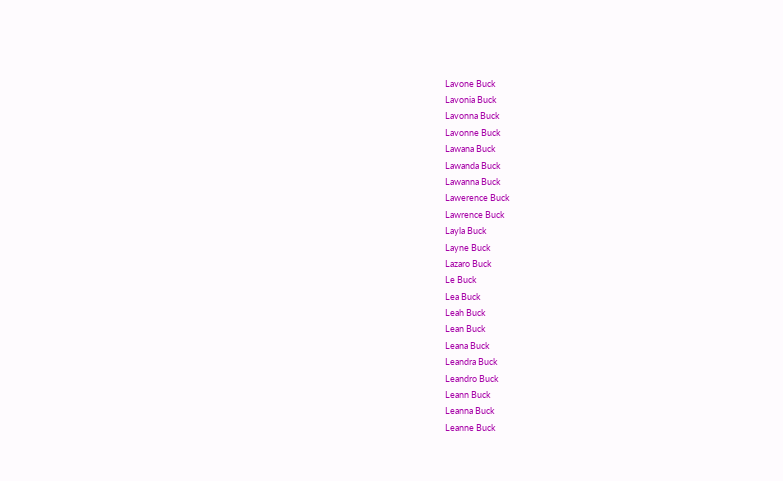Lavone Buck
Lavonia Buck
Lavonna Buck
Lavonne Buck
Lawana Buck
Lawanda Buck
Lawanna Buck
Lawerence Buck
Lawrence Buck
Layla Buck
Layne Buck
Lazaro Buck
Le Buck
Lea Buck
Leah Buck
Lean Buck
Leana Buck
Leandra Buck
Leandro Buck
Leann Buck
Leanna Buck
Leanne Buck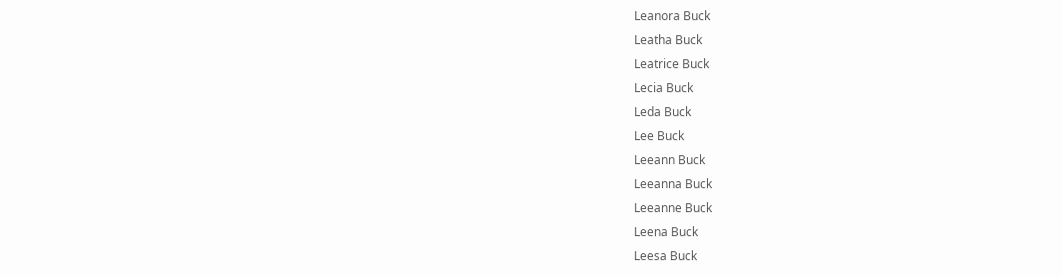Leanora Buck
Leatha Buck
Leatrice Buck
Lecia Buck
Leda Buck
Lee Buck
Leeann Buck
Leeanna Buck
Leeanne Buck
Leena Buck
Leesa Buck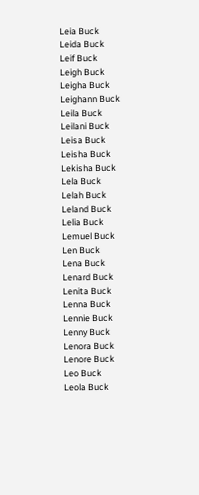Leia Buck
Leida Buck
Leif Buck
Leigh Buck
Leigha Buck
Leighann Buck
Leila Buck
Leilani Buck
Leisa Buck
Leisha Buck
Lekisha Buck
Lela Buck
Lelah Buck
Leland Buck
Lelia Buck
Lemuel Buck
Len Buck
Lena Buck
Lenard Buck
Lenita Buck
Lenna Buck
Lennie Buck
Lenny Buck
Lenora Buck
Lenore Buck
Leo Buck
Leola Buck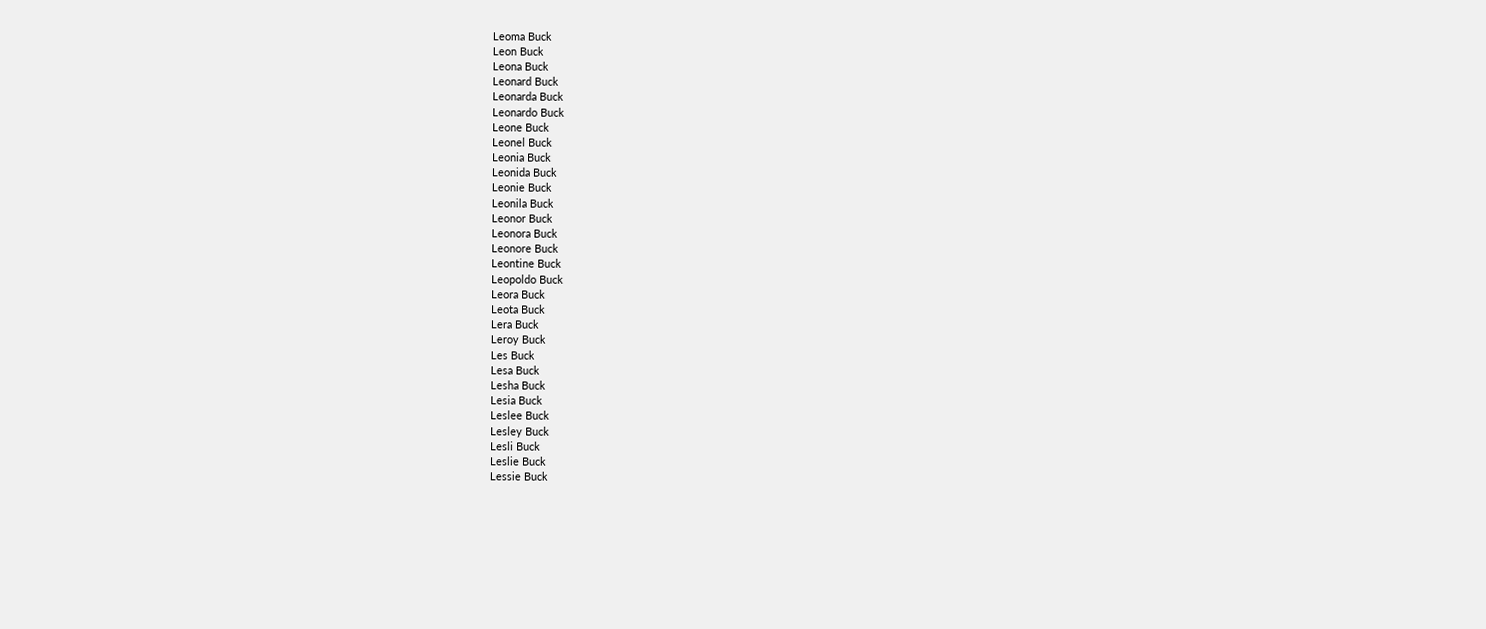Leoma Buck
Leon Buck
Leona Buck
Leonard Buck
Leonarda Buck
Leonardo Buck
Leone Buck
Leonel Buck
Leonia Buck
Leonida Buck
Leonie Buck
Leonila Buck
Leonor Buck
Leonora Buck
Leonore Buck
Leontine Buck
Leopoldo Buck
Leora Buck
Leota Buck
Lera Buck
Leroy Buck
Les Buck
Lesa Buck
Lesha Buck
Lesia Buck
Leslee Buck
Lesley Buck
Lesli Buck
Leslie Buck
Lessie Buck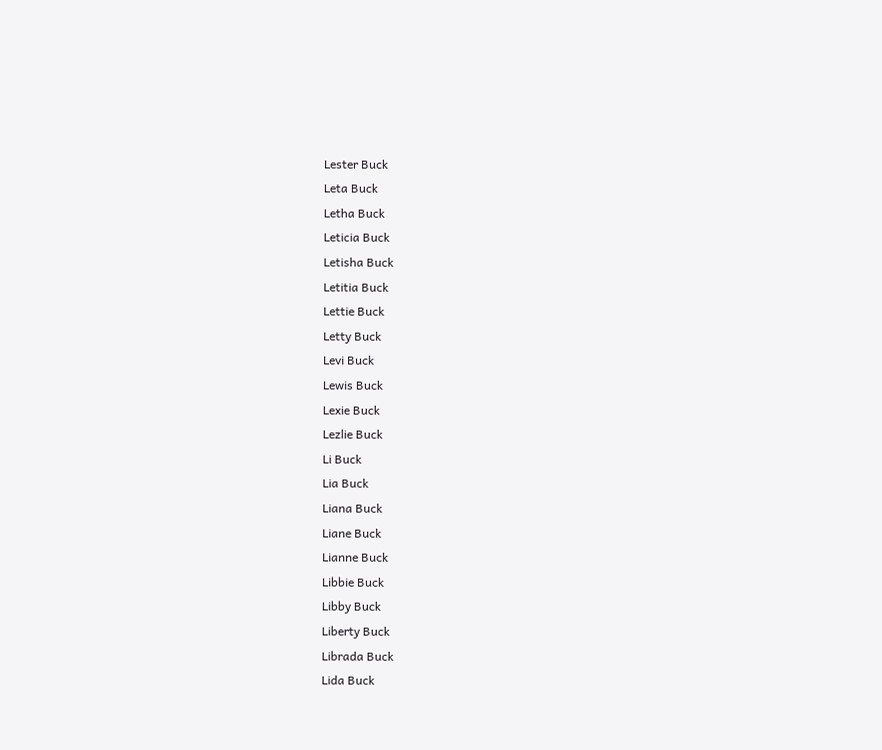Lester Buck
Leta Buck
Letha Buck
Leticia Buck
Letisha Buck
Letitia Buck
Lettie Buck
Letty Buck
Levi Buck
Lewis Buck
Lexie Buck
Lezlie Buck
Li Buck
Lia Buck
Liana Buck
Liane Buck
Lianne Buck
Libbie Buck
Libby Buck
Liberty Buck
Librada Buck
Lida Buck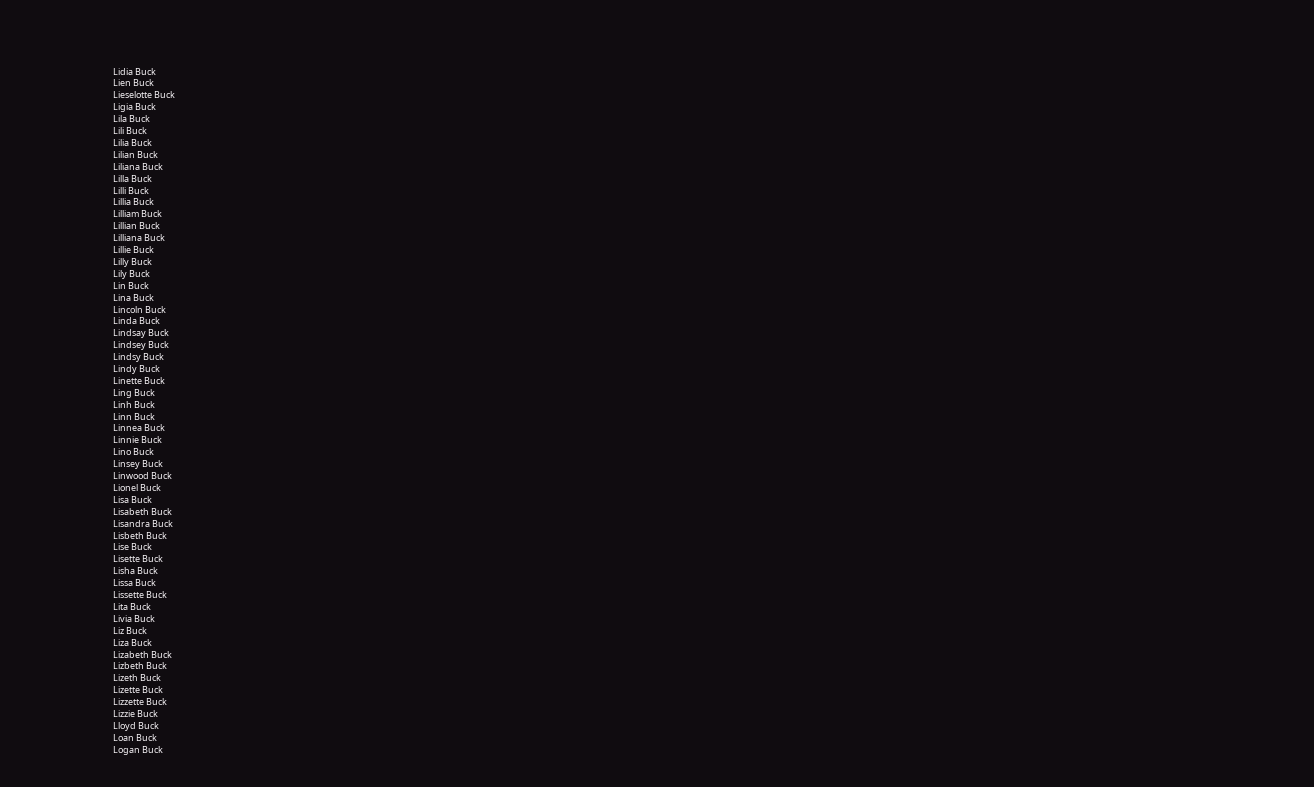Lidia Buck
Lien Buck
Lieselotte Buck
Ligia Buck
Lila Buck
Lili Buck
Lilia Buck
Lilian Buck
Liliana Buck
Lilla Buck
Lilli Buck
Lillia Buck
Lilliam Buck
Lillian Buck
Lilliana Buck
Lillie Buck
Lilly Buck
Lily Buck
Lin Buck
Lina Buck
Lincoln Buck
Linda Buck
Lindsay Buck
Lindsey Buck
Lindsy Buck
Lindy Buck
Linette Buck
Ling Buck
Linh Buck
Linn Buck
Linnea Buck
Linnie Buck
Lino Buck
Linsey Buck
Linwood Buck
Lionel Buck
Lisa Buck
Lisabeth Buck
Lisandra Buck
Lisbeth Buck
Lise Buck
Lisette Buck
Lisha Buck
Lissa Buck
Lissette Buck
Lita Buck
Livia Buck
Liz Buck
Liza Buck
Lizabeth Buck
Lizbeth Buck
Lizeth Buck
Lizette Buck
Lizzette Buck
Lizzie Buck
Lloyd Buck
Loan Buck
Logan Buck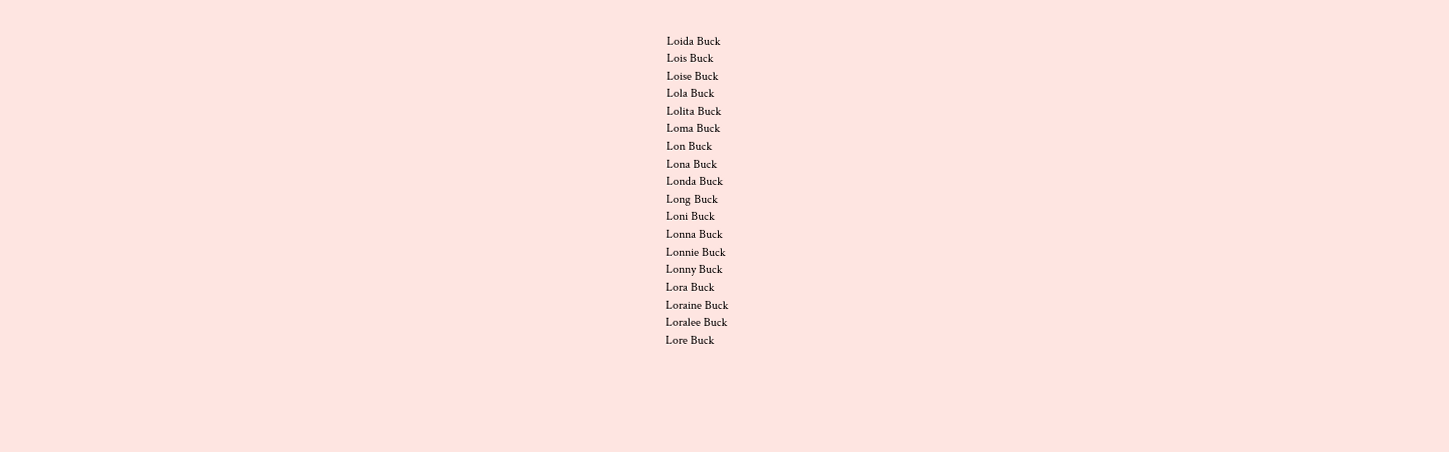Loida Buck
Lois Buck
Loise Buck
Lola Buck
Lolita Buck
Loma Buck
Lon Buck
Lona Buck
Londa Buck
Long Buck
Loni Buck
Lonna Buck
Lonnie Buck
Lonny Buck
Lora Buck
Loraine Buck
Loralee Buck
Lore Buck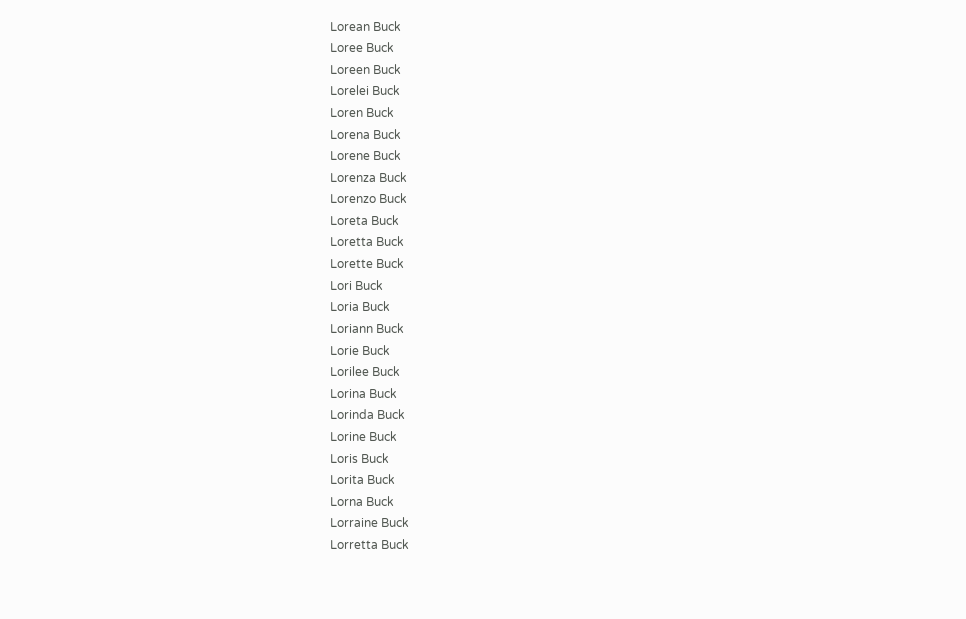Lorean Buck
Loree Buck
Loreen Buck
Lorelei Buck
Loren Buck
Lorena Buck
Lorene Buck
Lorenza Buck
Lorenzo Buck
Loreta Buck
Loretta Buck
Lorette Buck
Lori Buck
Loria Buck
Loriann Buck
Lorie Buck
Lorilee Buck
Lorina Buck
Lorinda Buck
Lorine Buck
Loris Buck
Lorita Buck
Lorna Buck
Lorraine Buck
Lorretta Buck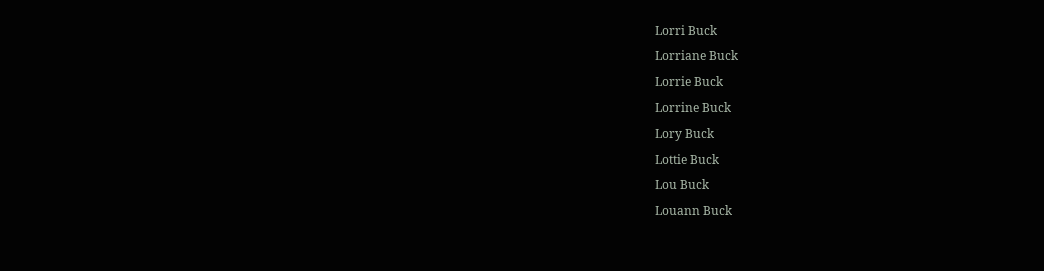Lorri Buck
Lorriane Buck
Lorrie Buck
Lorrine Buck
Lory Buck
Lottie Buck
Lou Buck
Louann Buck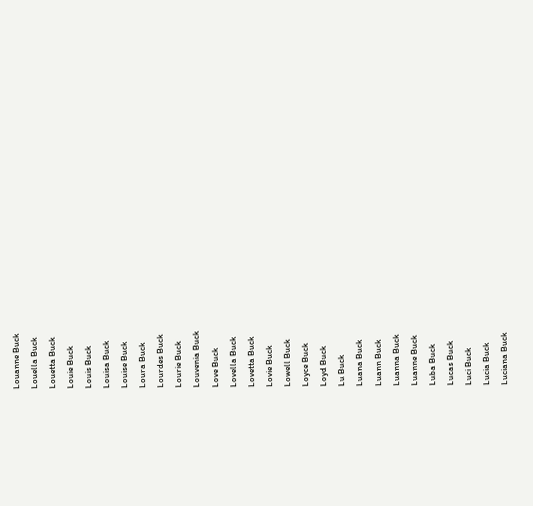Louanne Buck
Louella Buck
Louetta Buck
Louie Buck
Louis Buck
Louisa Buck
Louise Buck
Loura Buck
Lourdes Buck
Lourie Buck
Louvenia Buck
Love Buck
Lovella Buck
Lovetta Buck
Lovie Buck
Lowell Buck
Loyce Buck
Loyd Buck
Lu Buck
Luana Buck
Luann Buck
Luanna Buck
Luanne Buck
Luba Buck
Lucas Buck
Luci Buck
Lucia Buck
Luciana Buck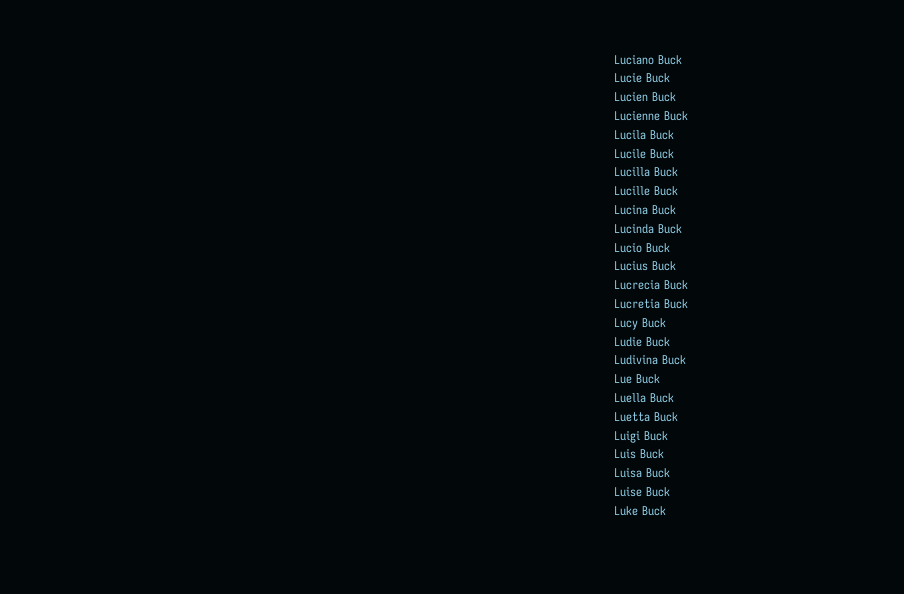Luciano Buck
Lucie Buck
Lucien Buck
Lucienne Buck
Lucila Buck
Lucile Buck
Lucilla Buck
Lucille Buck
Lucina Buck
Lucinda Buck
Lucio Buck
Lucius Buck
Lucrecia Buck
Lucretia Buck
Lucy Buck
Ludie Buck
Ludivina Buck
Lue Buck
Luella Buck
Luetta Buck
Luigi Buck
Luis Buck
Luisa Buck
Luise Buck
Luke Buck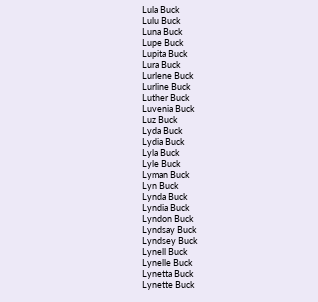Lula Buck
Lulu Buck
Luna Buck
Lupe Buck
Lupita Buck
Lura Buck
Lurlene Buck
Lurline Buck
Luther Buck
Luvenia Buck
Luz Buck
Lyda Buck
Lydia Buck
Lyla Buck
Lyle Buck
Lyman Buck
Lyn Buck
Lynda Buck
Lyndia Buck
Lyndon Buck
Lyndsay Buck
Lyndsey Buck
Lynell Buck
Lynelle Buck
Lynetta Buck
Lynette Buck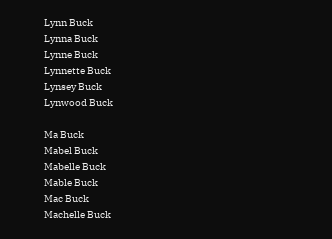Lynn Buck
Lynna Buck
Lynne Buck
Lynnette Buck
Lynsey Buck
Lynwood Buck

Ma Buck
Mabel Buck
Mabelle Buck
Mable Buck
Mac Buck
Machelle Buck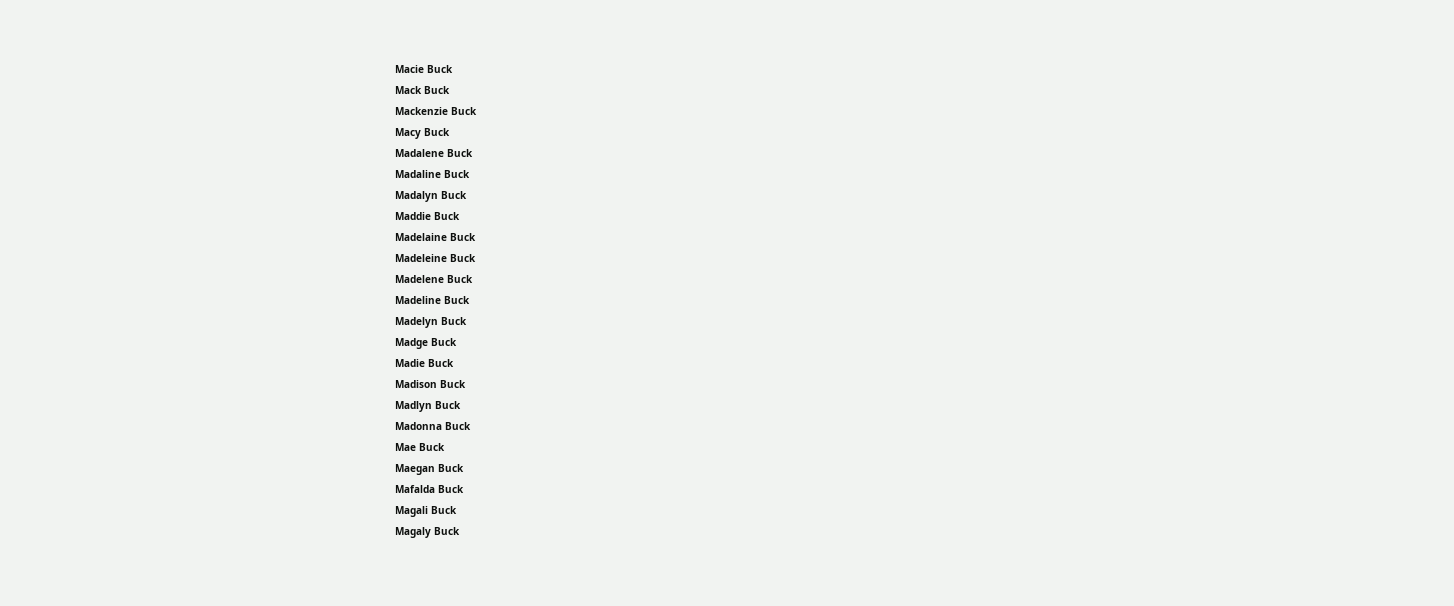Macie Buck
Mack Buck
Mackenzie Buck
Macy Buck
Madalene Buck
Madaline Buck
Madalyn Buck
Maddie Buck
Madelaine Buck
Madeleine Buck
Madelene Buck
Madeline Buck
Madelyn Buck
Madge Buck
Madie Buck
Madison Buck
Madlyn Buck
Madonna Buck
Mae Buck
Maegan Buck
Mafalda Buck
Magali Buck
Magaly Buck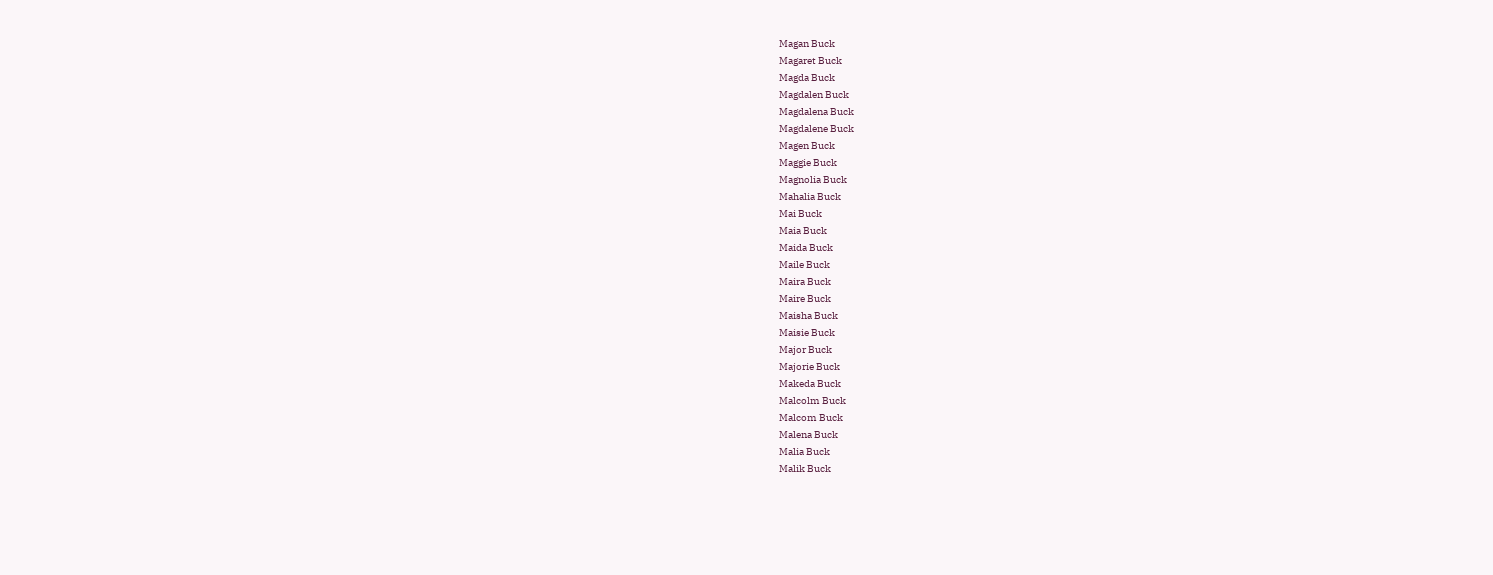Magan Buck
Magaret Buck
Magda Buck
Magdalen Buck
Magdalena Buck
Magdalene Buck
Magen Buck
Maggie Buck
Magnolia Buck
Mahalia Buck
Mai Buck
Maia Buck
Maida Buck
Maile Buck
Maira Buck
Maire Buck
Maisha Buck
Maisie Buck
Major Buck
Majorie Buck
Makeda Buck
Malcolm Buck
Malcom Buck
Malena Buck
Malia Buck
Malik Buck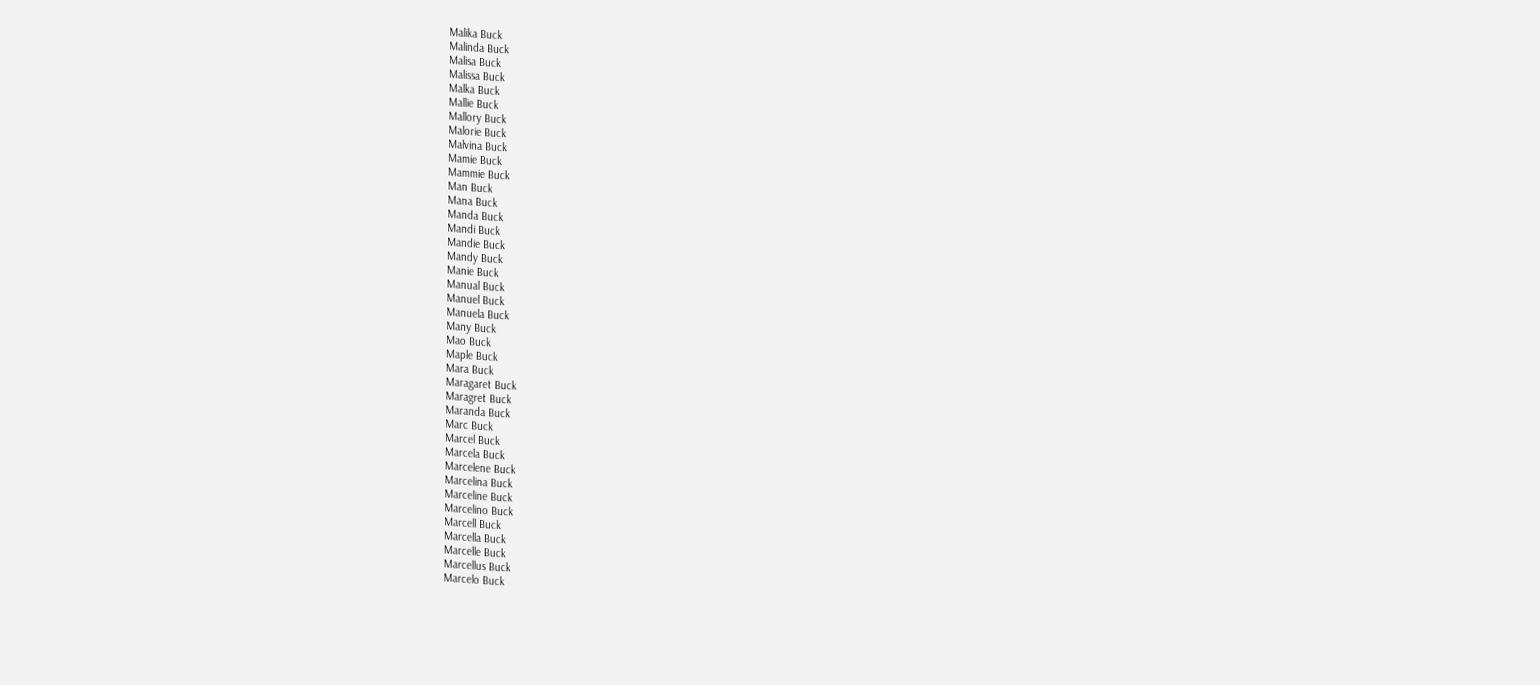Malika Buck
Malinda Buck
Malisa Buck
Malissa Buck
Malka Buck
Mallie Buck
Mallory Buck
Malorie Buck
Malvina Buck
Mamie Buck
Mammie Buck
Man Buck
Mana Buck
Manda Buck
Mandi Buck
Mandie Buck
Mandy Buck
Manie Buck
Manual Buck
Manuel Buck
Manuela Buck
Many Buck
Mao Buck
Maple Buck
Mara Buck
Maragaret Buck
Maragret Buck
Maranda Buck
Marc Buck
Marcel Buck
Marcela Buck
Marcelene Buck
Marcelina Buck
Marceline Buck
Marcelino Buck
Marcell Buck
Marcella Buck
Marcelle Buck
Marcellus Buck
Marcelo Buck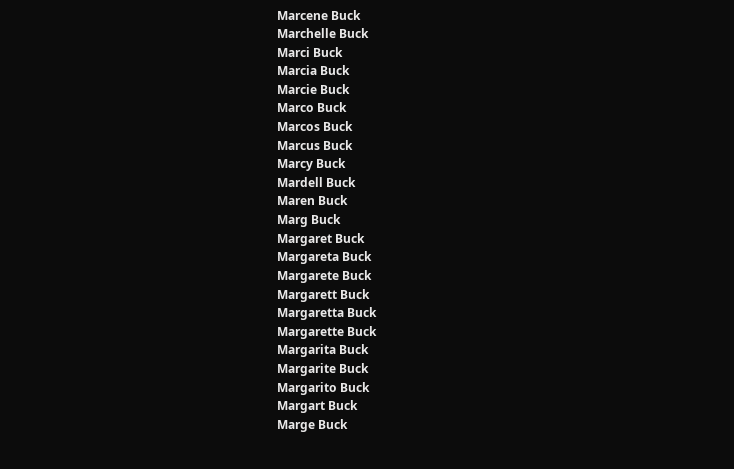Marcene Buck
Marchelle Buck
Marci Buck
Marcia Buck
Marcie Buck
Marco Buck
Marcos Buck
Marcus Buck
Marcy Buck
Mardell Buck
Maren Buck
Marg Buck
Margaret Buck
Margareta Buck
Margarete Buck
Margarett Buck
Margaretta Buck
Margarette Buck
Margarita Buck
Margarite Buck
Margarito Buck
Margart Buck
Marge Buck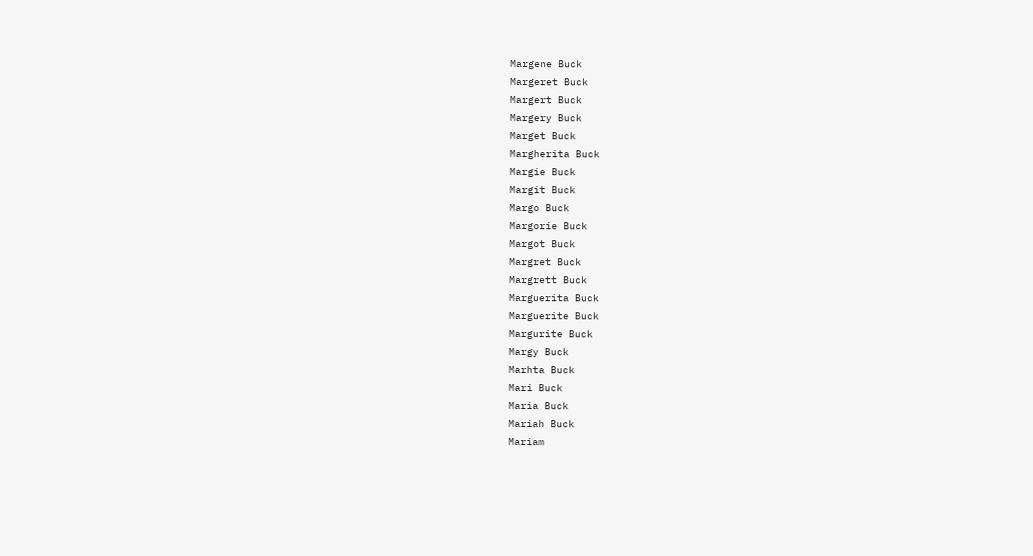Margene Buck
Margeret Buck
Margert Buck
Margery Buck
Marget Buck
Margherita Buck
Margie Buck
Margit Buck
Margo Buck
Margorie Buck
Margot Buck
Margret Buck
Margrett Buck
Marguerita Buck
Marguerite Buck
Margurite Buck
Margy Buck
Marhta Buck
Mari Buck
Maria Buck
Mariah Buck
Mariam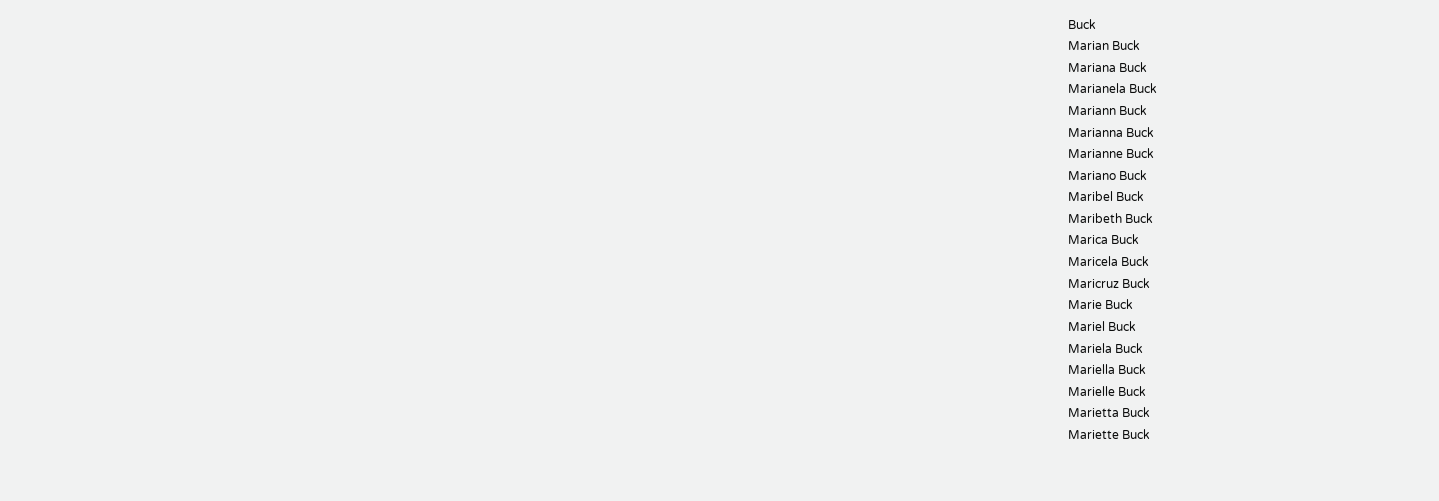Buck
Marian Buck
Mariana Buck
Marianela Buck
Mariann Buck
Marianna Buck
Marianne Buck
Mariano Buck
Maribel Buck
Maribeth Buck
Marica Buck
Maricela Buck
Maricruz Buck
Marie Buck
Mariel Buck
Mariela Buck
Mariella Buck
Marielle Buck
Marietta Buck
Mariette Buck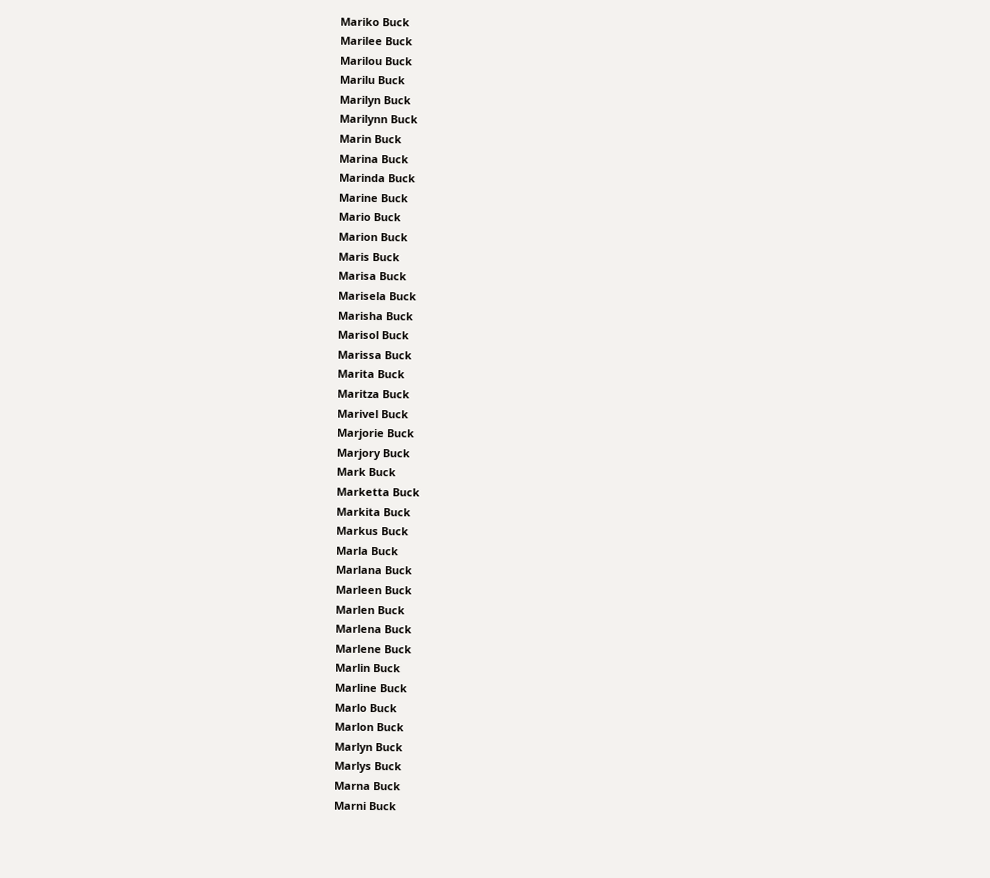Mariko Buck
Marilee Buck
Marilou Buck
Marilu Buck
Marilyn Buck
Marilynn Buck
Marin Buck
Marina Buck
Marinda Buck
Marine Buck
Mario Buck
Marion Buck
Maris Buck
Marisa Buck
Marisela Buck
Marisha Buck
Marisol Buck
Marissa Buck
Marita Buck
Maritza Buck
Marivel Buck
Marjorie Buck
Marjory Buck
Mark Buck
Marketta Buck
Markita Buck
Markus Buck
Marla Buck
Marlana Buck
Marleen Buck
Marlen Buck
Marlena Buck
Marlene Buck
Marlin Buck
Marline Buck
Marlo Buck
Marlon Buck
Marlyn Buck
Marlys Buck
Marna Buck
Marni Buck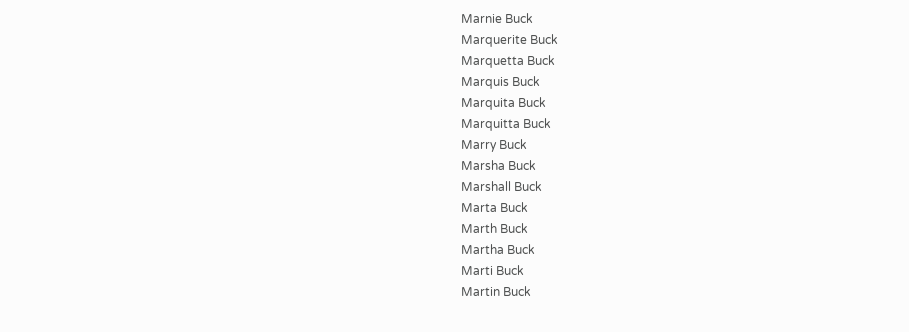Marnie Buck
Marquerite Buck
Marquetta Buck
Marquis Buck
Marquita Buck
Marquitta Buck
Marry Buck
Marsha Buck
Marshall Buck
Marta Buck
Marth Buck
Martha Buck
Marti Buck
Martin Buck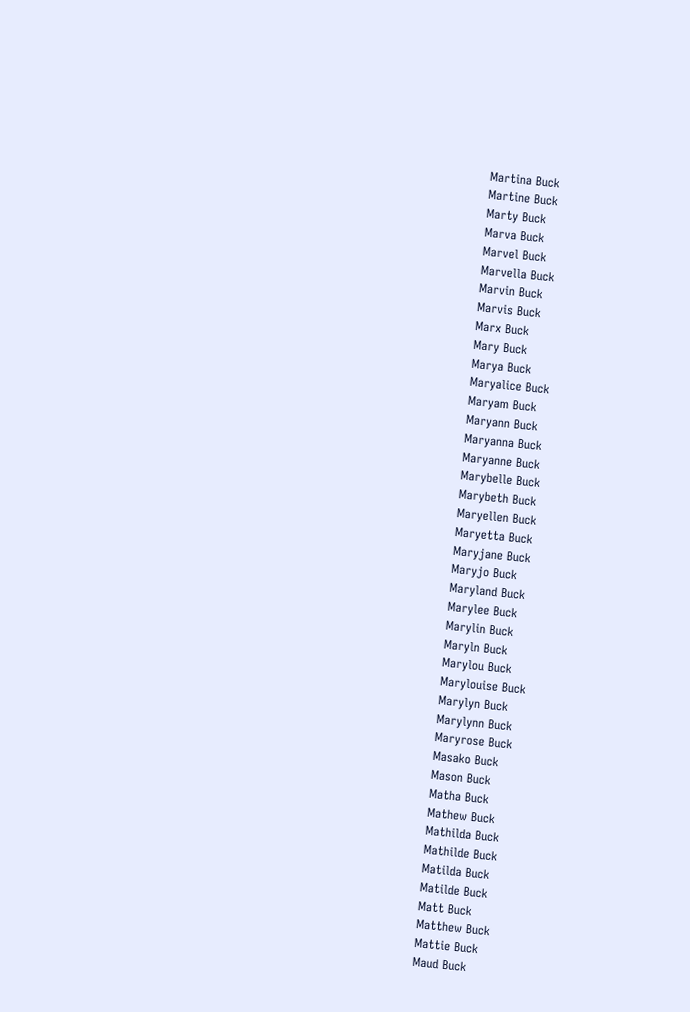Martina Buck
Martine Buck
Marty Buck
Marva Buck
Marvel Buck
Marvella Buck
Marvin Buck
Marvis Buck
Marx Buck
Mary Buck
Marya Buck
Maryalice Buck
Maryam Buck
Maryann Buck
Maryanna Buck
Maryanne Buck
Marybelle Buck
Marybeth Buck
Maryellen Buck
Maryetta Buck
Maryjane Buck
Maryjo Buck
Maryland Buck
Marylee Buck
Marylin Buck
Maryln Buck
Marylou Buck
Marylouise Buck
Marylyn Buck
Marylynn Buck
Maryrose Buck
Masako Buck
Mason Buck
Matha Buck
Mathew Buck
Mathilda Buck
Mathilde Buck
Matilda Buck
Matilde Buck
Matt Buck
Matthew Buck
Mattie Buck
Maud Buck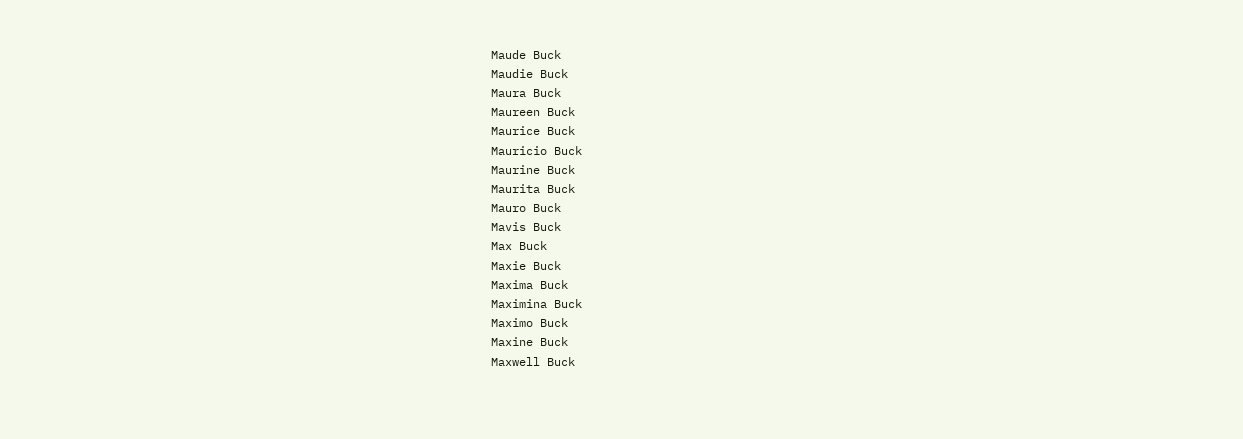Maude Buck
Maudie Buck
Maura Buck
Maureen Buck
Maurice Buck
Mauricio Buck
Maurine Buck
Maurita Buck
Mauro Buck
Mavis Buck
Max Buck
Maxie Buck
Maxima Buck
Maximina Buck
Maximo Buck
Maxine Buck
Maxwell Buck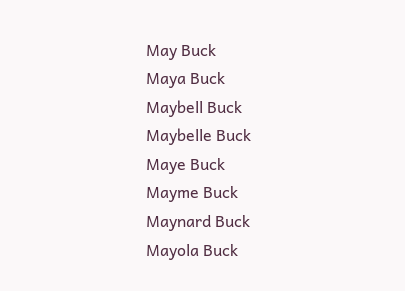May Buck
Maya Buck
Maybell Buck
Maybelle Buck
Maye Buck
Mayme Buck
Maynard Buck
Mayola Buck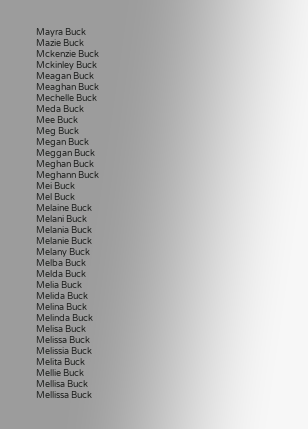Mayra Buck
Mazie Buck
Mckenzie Buck
Mckinley Buck
Meagan Buck
Meaghan Buck
Mechelle Buck
Meda Buck
Mee Buck
Meg Buck
Megan Buck
Meggan Buck
Meghan Buck
Meghann Buck
Mei Buck
Mel Buck
Melaine Buck
Melani Buck
Melania Buck
Melanie Buck
Melany Buck
Melba Buck
Melda Buck
Melia Buck
Melida Buck
Melina Buck
Melinda Buck
Melisa Buck
Melissa Buck
Melissia Buck
Melita Buck
Mellie Buck
Mellisa Buck
Mellissa Buck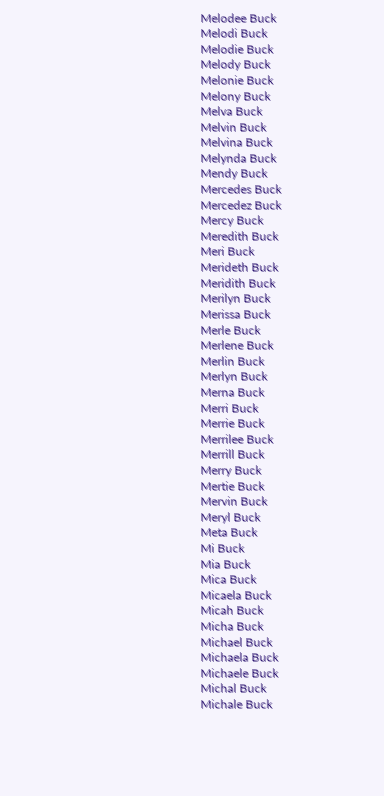Melodee Buck
Melodi Buck
Melodie Buck
Melody Buck
Melonie Buck
Melony Buck
Melva Buck
Melvin Buck
Melvina Buck
Melynda Buck
Mendy Buck
Mercedes Buck
Mercedez Buck
Mercy Buck
Meredith Buck
Meri Buck
Merideth Buck
Meridith Buck
Merilyn Buck
Merissa Buck
Merle Buck
Merlene Buck
Merlin Buck
Merlyn Buck
Merna Buck
Merri Buck
Merrie Buck
Merrilee Buck
Merrill Buck
Merry Buck
Mertie Buck
Mervin Buck
Meryl Buck
Meta Buck
Mi Buck
Mia Buck
Mica Buck
Micaela Buck
Micah Buck
Micha Buck
Michael Buck
Michaela Buck
Michaele Buck
Michal Buck
Michale Buck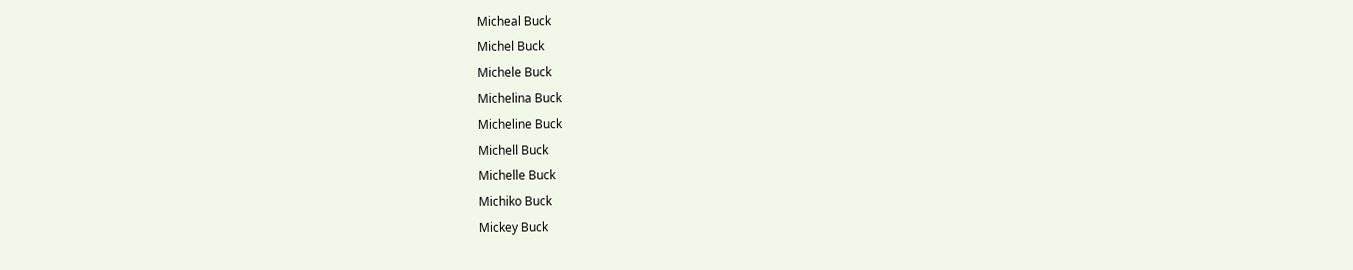Micheal Buck
Michel Buck
Michele Buck
Michelina Buck
Micheline Buck
Michell Buck
Michelle Buck
Michiko Buck
Mickey Buck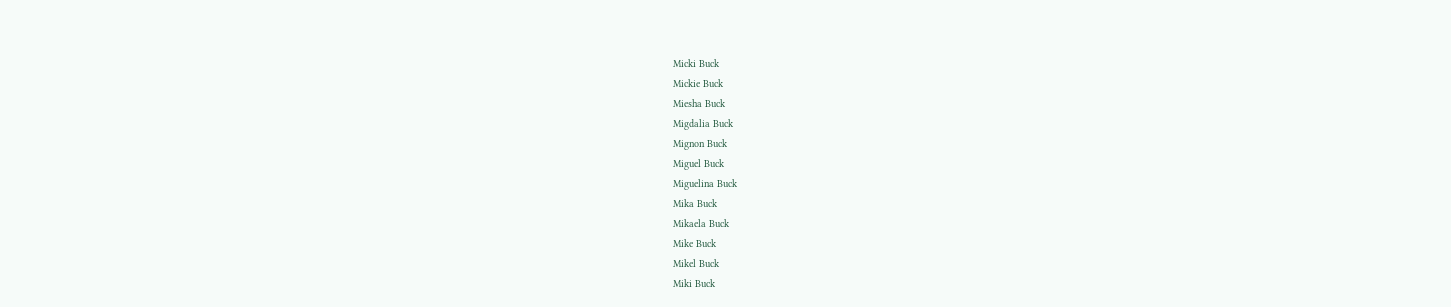Micki Buck
Mickie Buck
Miesha Buck
Migdalia Buck
Mignon Buck
Miguel Buck
Miguelina Buck
Mika Buck
Mikaela Buck
Mike Buck
Mikel Buck
Miki Buck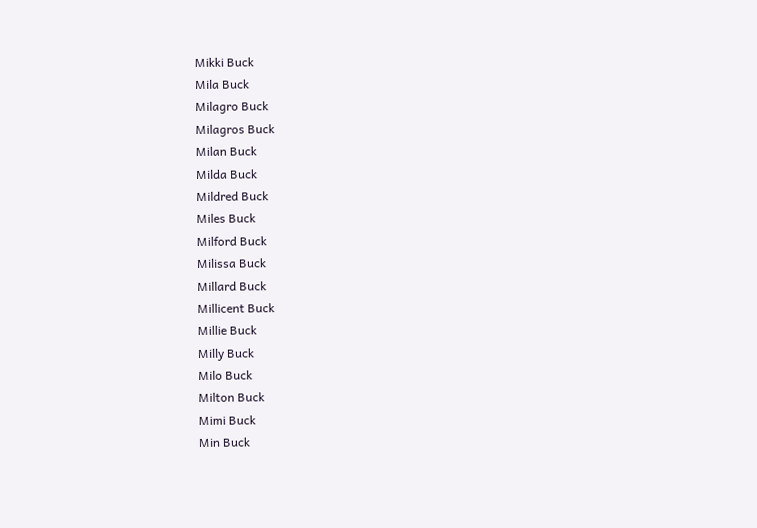Mikki Buck
Mila Buck
Milagro Buck
Milagros Buck
Milan Buck
Milda Buck
Mildred Buck
Miles Buck
Milford Buck
Milissa Buck
Millard Buck
Millicent Buck
Millie Buck
Milly Buck
Milo Buck
Milton Buck
Mimi Buck
Min Buck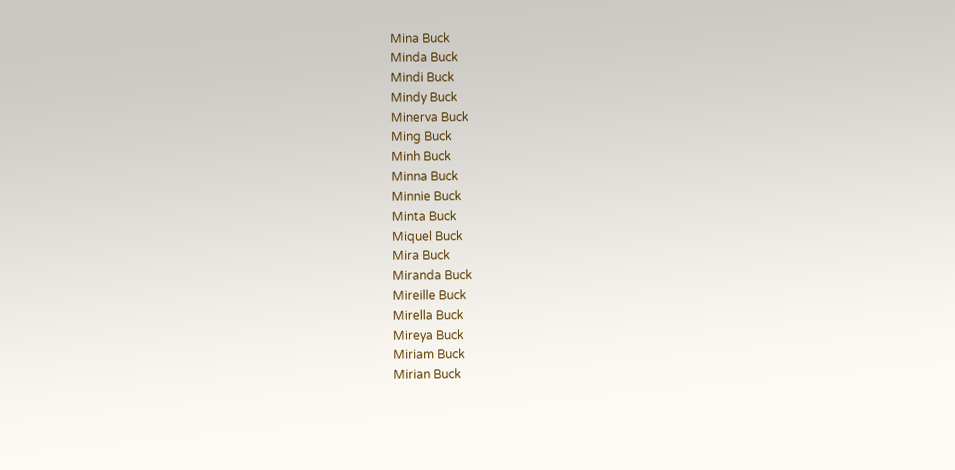Mina Buck
Minda Buck
Mindi Buck
Mindy Buck
Minerva Buck
Ming Buck
Minh Buck
Minna Buck
Minnie Buck
Minta Buck
Miquel Buck
Mira Buck
Miranda Buck
Mireille Buck
Mirella Buck
Mireya Buck
Miriam Buck
Mirian Buck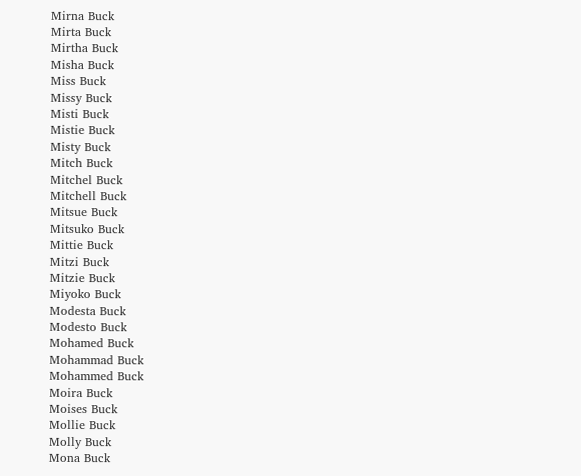Mirna Buck
Mirta Buck
Mirtha Buck
Misha Buck
Miss Buck
Missy Buck
Misti Buck
Mistie Buck
Misty Buck
Mitch Buck
Mitchel Buck
Mitchell Buck
Mitsue Buck
Mitsuko Buck
Mittie Buck
Mitzi Buck
Mitzie Buck
Miyoko Buck
Modesta Buck
Modesto Buck
Mohamed Buck
Mohammad Buck
Mohammed Buck
Moira Buck
Moises Buck
Mollie Buck
Molly Buck
Mona Buck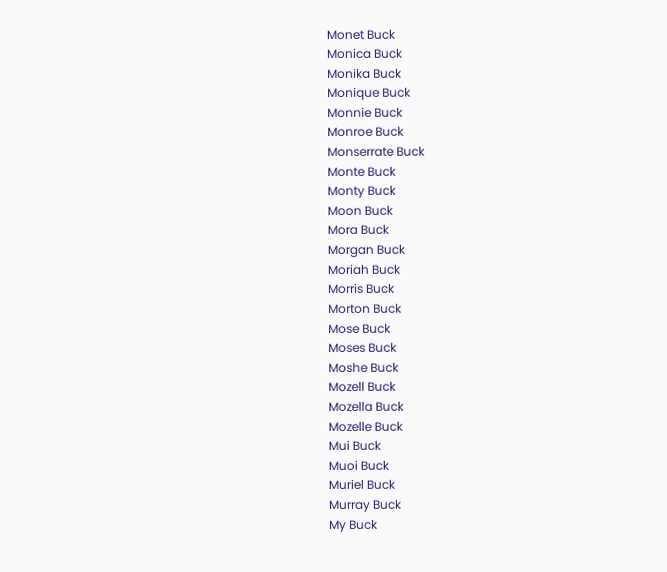Monet Buck
Monica Buck
Monika Buck
Monique Buck
Monnie Buck
Monroe Buck
Monserrate Buck
Monte Buck
Monty Buck
Moon Buck
Mora Buck
Morgan Buck
Moriah Buck
Morris Buck
Morton Buck
Mose Buck
Moses Buck
Moshe Buck
Mozell Buck
Mozella Buck
Mozelle Buck
Mui Buck
Muoi Buck
Muriel Buck
Murray Buck
My Buck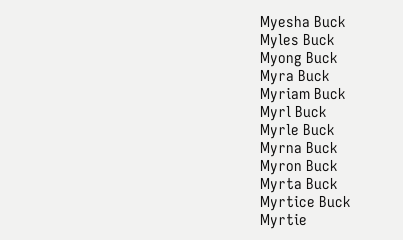Myesha Buck
Myles Buck
Myong Buck
Myra Buck
Myriam Buck
Myrl Buck
Myrle Buck
Myrna Buck
Myron Buck
Myrta Buck
Myrtice Buck
Myrtie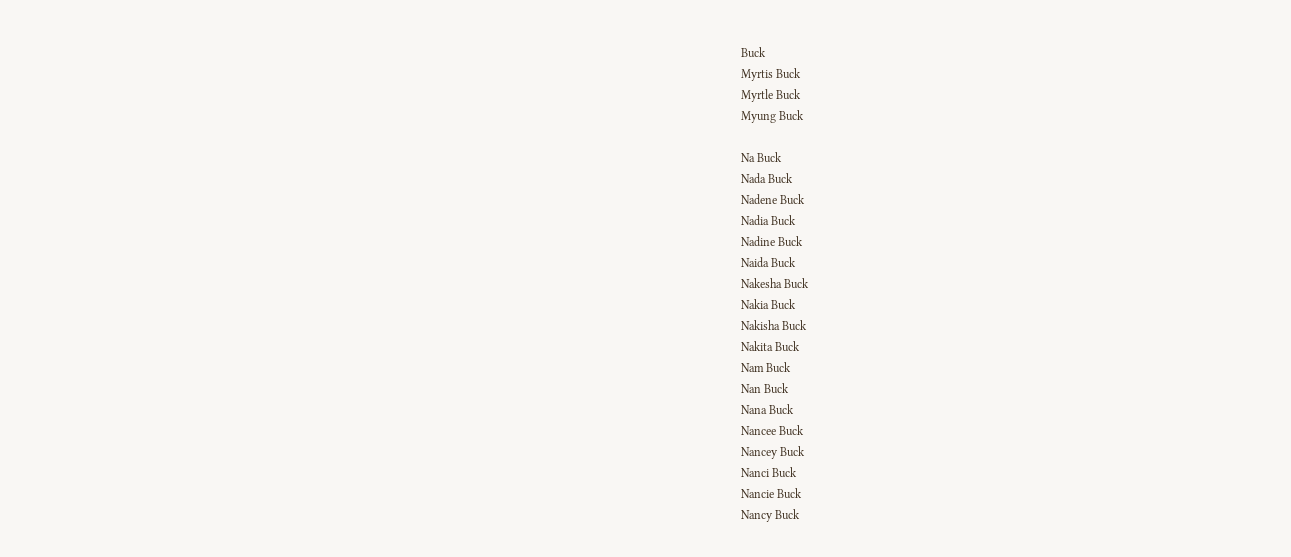Buck
Myrtis Buck
Myrtle Buck
Myung Buck

Na Buck
Nada Buck
Nadene Buck
Nadia Buck
Nadine Buck
Naida Buck
Nakesha Buck
Nakia Buck
Nakisha Buck
Nakita Buck
Nam Buck
Nan Buck
Nana Buck
Nancee Buck
Nancey Buck
Nanci Buck
Nancie Buck
Nancy Buck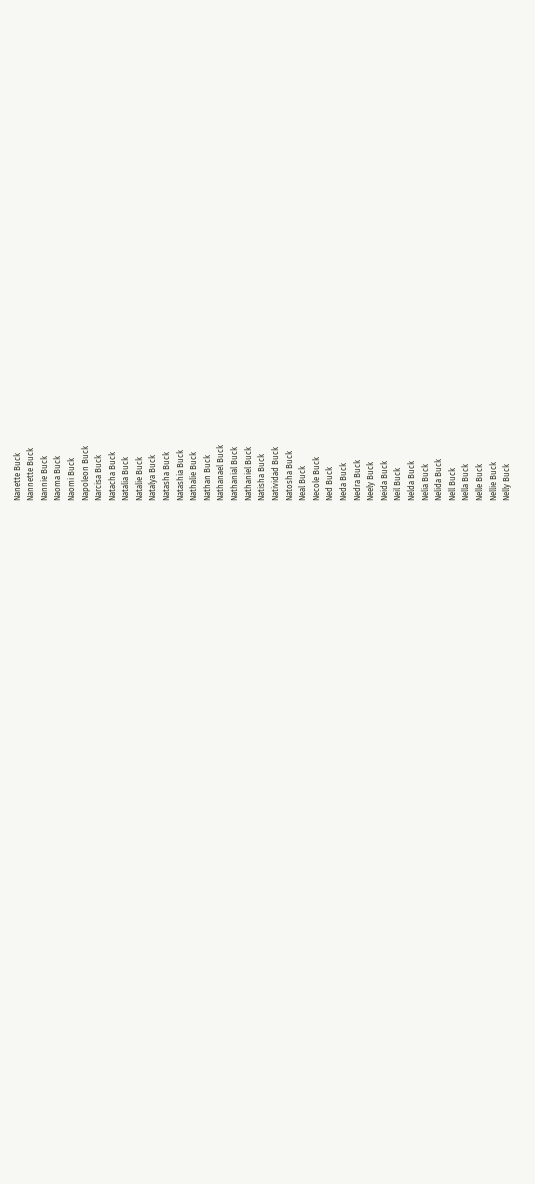Nanette Buck
Nannette Buck
Nannie Buck
Naoma Buck
Naomi Buck
Napoleon Buck
Narcisa Buck
Natacha Buck
Natalia Buck
Natalie Buck
Natalya Buck
Natasha Buck
Natashia Buck
Nathalie Buck
Nathan Buck
Nathanael Buck
Nathanial Buck
Nathaniel Buck
Natisha Buck
Natividad Buck
Natosha Buck
Neal Buck
Necole Buck
Ned Buck
Neda Buck
Nedra Buck
Neely Buck
Neida Buck
Neil Buck
Nelda Buck
Nelia Buck
Nelida Buck
Nell Buck
Nella Buck
Nelle Buck
Nellie Buck
Nelly Buck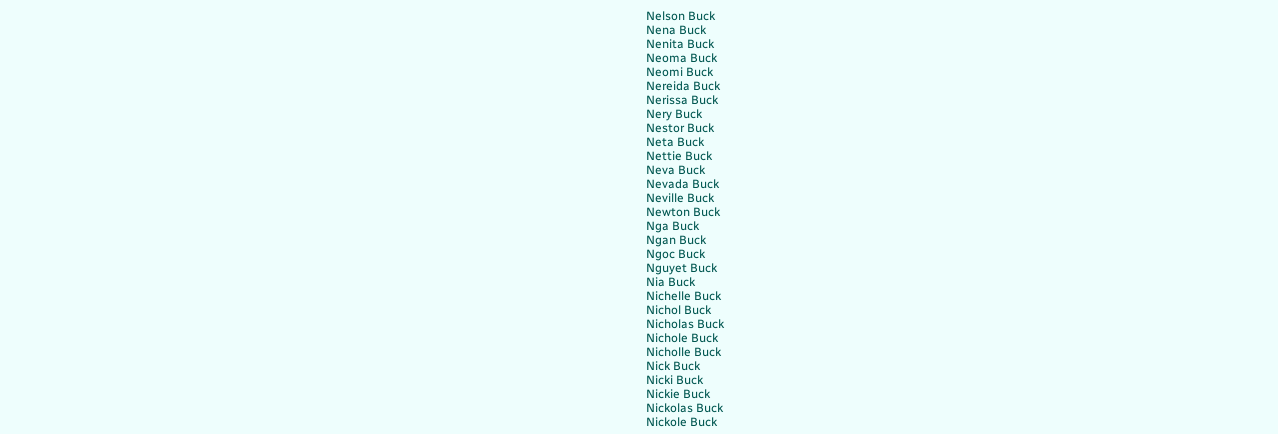Nelson Buck
Nena Buck
Nenita Buck
Neoma Buck
Neomi Buck
Nereida Buck
Nerissa Buck
Nery Buck
Nestor Buck
Neta Buck
Nettie Buck
Neva Buck
Nevada Buck
Neville Buck
Newton Buck
Nga Buck
Ngan Buck
Ngoc Buck
Nguyet Buck
Nia Buck
Nichelle Buck
Nichol Buck
Nicholas Buck
Nichole Buck
Nicholle Buck
Nick Buck
Nicki Buck
Nickie Buck
Nickolas Buck
Nickole Buck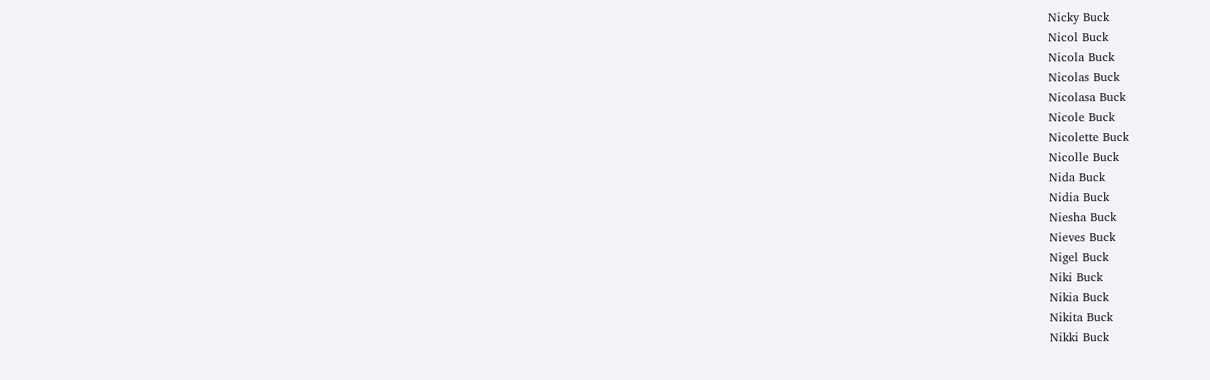Nicky Buck
Nicol Buck
Nicola Buck
Nicolas Buck
Nicolasa Buck
Nicole Buck
Nicolette Buck
Nicolle Buck
Nida Buck
Nidia Buck
Niesha Buck
Nieves Buck
Nigel Buck
Niki Buck
Nikia Buck
Nikita Buck
Nikki Buck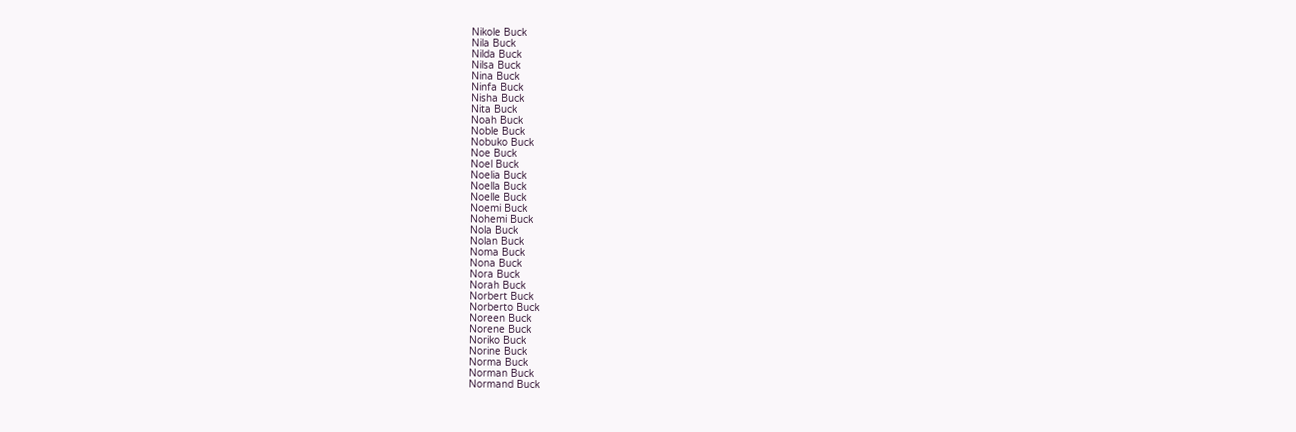Nikole Buck
Nila Buck
Nilda Buck
Nilsa Buck
Nina Buck
Ninfa Buck
Nisha Buck
Nita Buck
Noah Buck
Noble Buck
Nobuko Buck
Noe Buck
Noel Buck
Noelia Buck
Noella Buck
Noelle Buck
Noemi Buck
Nohemi Buck
Nola Buck
Nolan Buck
Noma Buck
Nona Buck
Nora Buck
Norah Buck
Norbert Buck
Norberto Buck
Noreen Buck
Norene Buck
Noriko Buck
Norine Buck
Norma Buck
Norman Buck
Normand Buck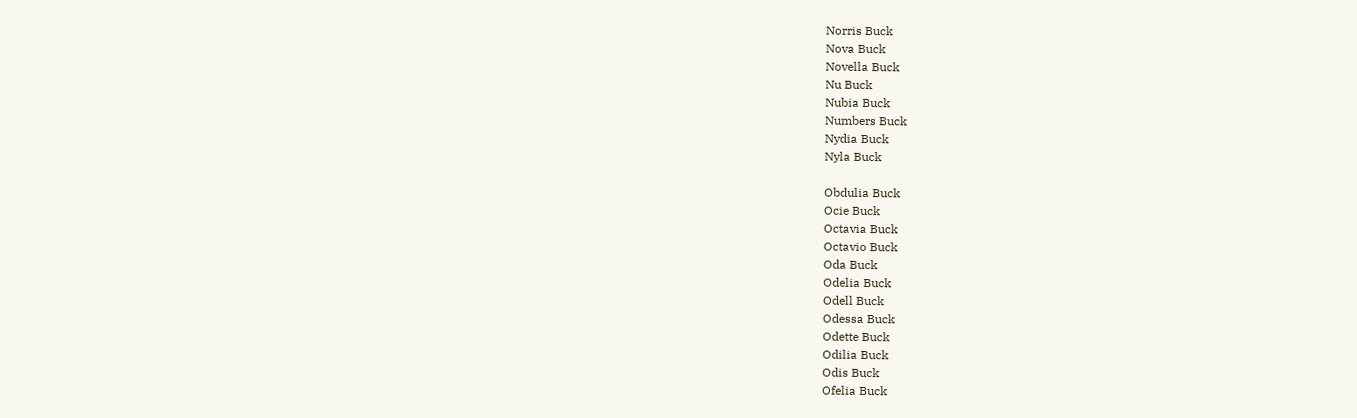Norris Buck
Nova Buck
Novella Buck
Nu Buck
Nubia Buck
Numbers Buck
Nydia Buck
Nyla Buck

Obdulia Buck
Ocie Buck
Octavia Buck
Octavio Buck
Oda Buck
Odelia Buck
Odell Buck
Odessa Buck
Odette Buck
Odilia Buck
Odis Buck
Ofelia Buck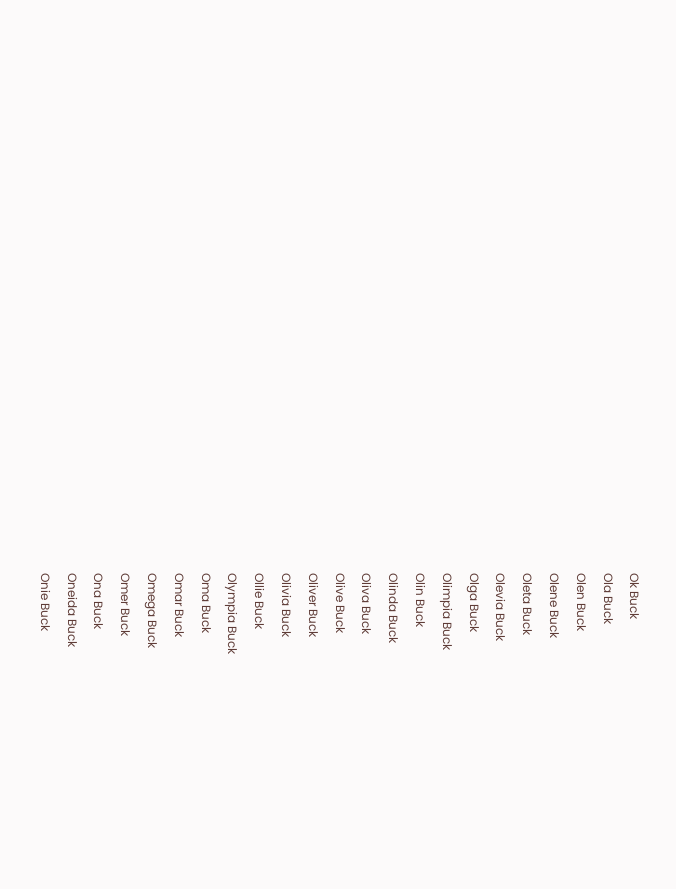Ok Buck
Ola Buck
Olen Buck
Olene Buck
Oleta Buck
Olevia Buck
Olga Buck
Olimpia Buck
Olin Buck
Olinda Buck
Oliva Buck
Olive Buck
Oliver Buck
Olivia Buck
Ollie Buck
Olympia Buck
Oma Buck
Omar Buck
Omega Buck
Omer Buck
Ona Buck
Oneida Buck
Onie Buck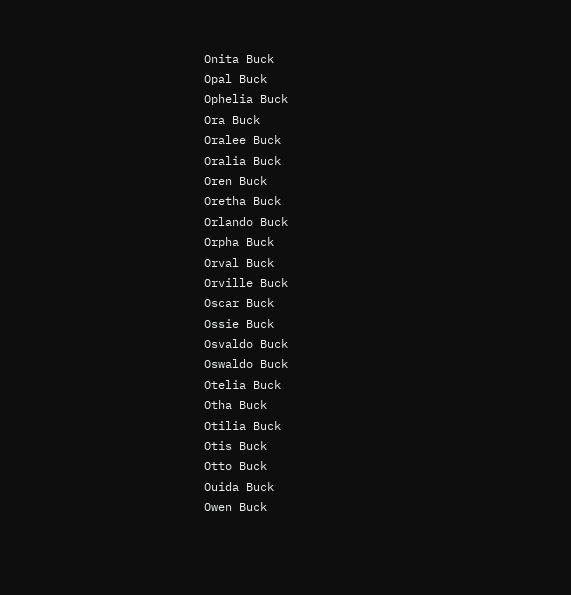Onita Buck
Opal Buck
Ophelia Buck
Ora Buck
Oralee Buck
Oralia Buck
Oren Buck
Oretha Buck
Orlando Buck
Orpha Buck
Orval Buck
Orville Buck
Oscar Buck
Ossie Buck
Osvaldo Buck
Oswaldo Buck
Otelia Buck
Otha Buck
Otilia Buck
Otis Buck
Otto Buck
Ouida Buck
Owen Buck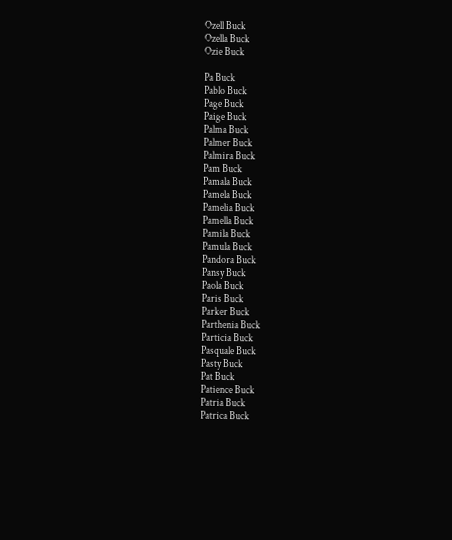Ozell Buck
Ozella Buck
Ozie Buck

Pa Buck
Pablo Buck
Page Buck
Paige Buck
Palma Buck
Palmer Buck
Palmira Buck
Pam Buck
Pamala Buck
Pamela Buck
Pamelia Buck
Pamella Buck
Pamila Buck
Pamula Buck
Pandora Buck
Pansy Buck
Paola Buck
Paris Buck
Parker Buck
Parthenia Buck
Particia Buck
Pasquale Buck
Pasty Buck
Pat Buck
Patience Buck
Patria Buck
Patrica Buck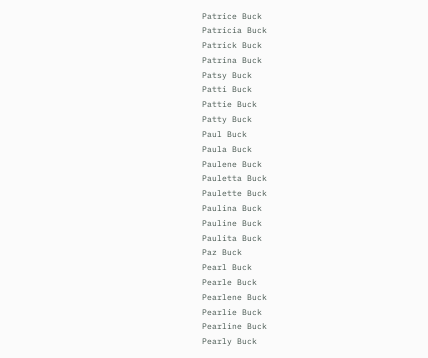Patrice Buck
Patricia Buck
Patrick Buck
Patrina Buck
Patsy Buck
Patti Buck
Pattie Buck
Patty Buck
Paul Buck
Paula Buck
Paulene Buck
Pauletta Buck
Paulette Buck
Paulina Buck
Pauline Buck
Paulita Buck
Paz Buck
Pearl Buck
Pearle Buck
Pearlene Buck
Pearlie Buck
Pearline Buck
Pearly Buck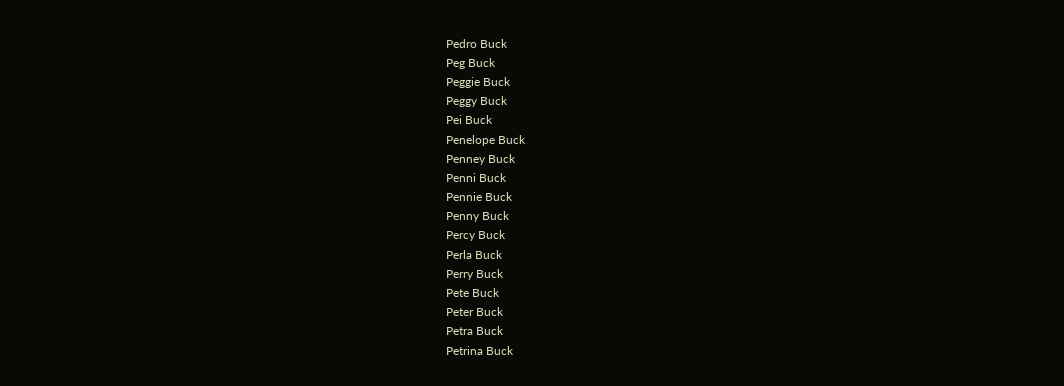Pedro Buck
Peg Buck
Peggie Buck
Peggy Buck
Pei Buck
Penelope Buck
Penney Buck
Penni Buck
Pennie Buck
Penny Buck
Percy Buck
Perla Buck
Perry Buck
Pete Buck
Peter Buck
Petra Buck
Petrina Buck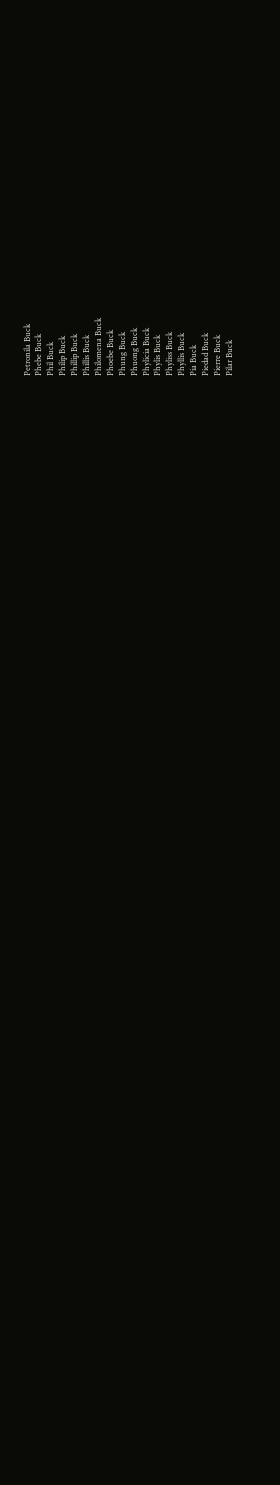Petronila Buck
Phebe Buck
Phil Buck
Philip Buck
Phillip Buck
Phillis Buck
Philomena Buck
Phoebe Buck
Phung Buck
Phuong Buck
Phylicia Buck
Phylis Buck
Phyliss Buck
Phyllis Buck
Pia Buck
Piedad Buck
Pierre Buck
Pilar Buck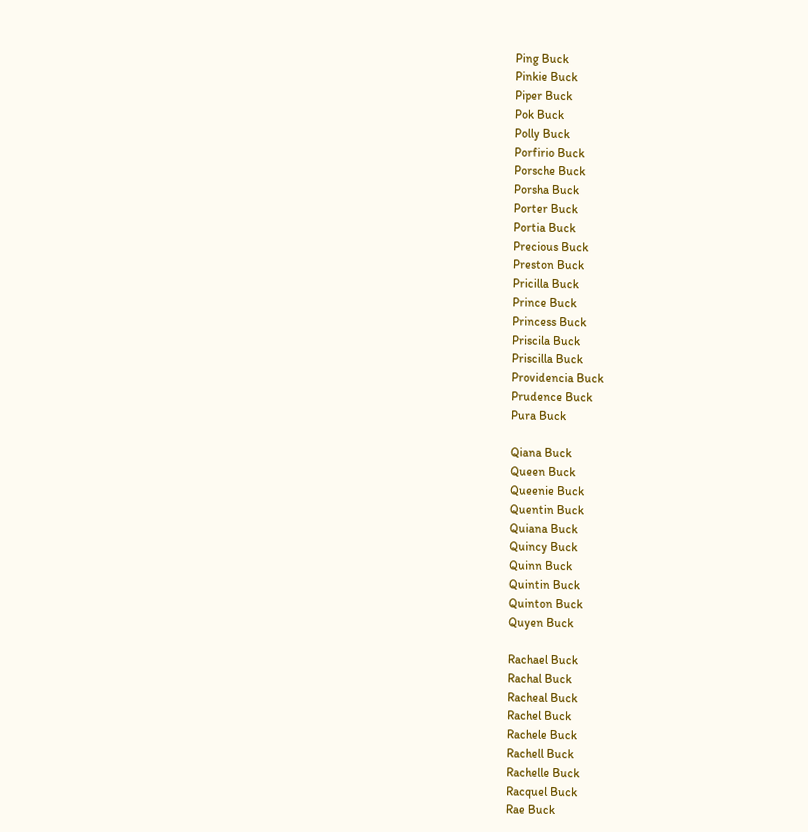Ping Buck
Pinkie Buck
Piper Buck
Pok Buck
Polly Buck
Porfirio Buck
Porsche Buck
Porsha Buck
Porter Buck
Portia Buck
Precious Buck
Preston Buck
Pricilla Buck
Prince Buck
Princess Buck
Priscila Buck
Priscilla Buck
Providencia Buck
Prudence Buck
Pura Buck

Qiana Buck
Queen Buck
Queenie Buck
Quentin Buck
Quiana Buck
Quincy Buck
Quinn Buck
Quintin Buck
Quinton Buck
Quyen Buck

Rachael Buck
Rachal Buck
Racheal Buck
Rachel Buck
Rachele Buck
Rachell Buck
Rachelle Buck
Racquel Buck
Rae Buck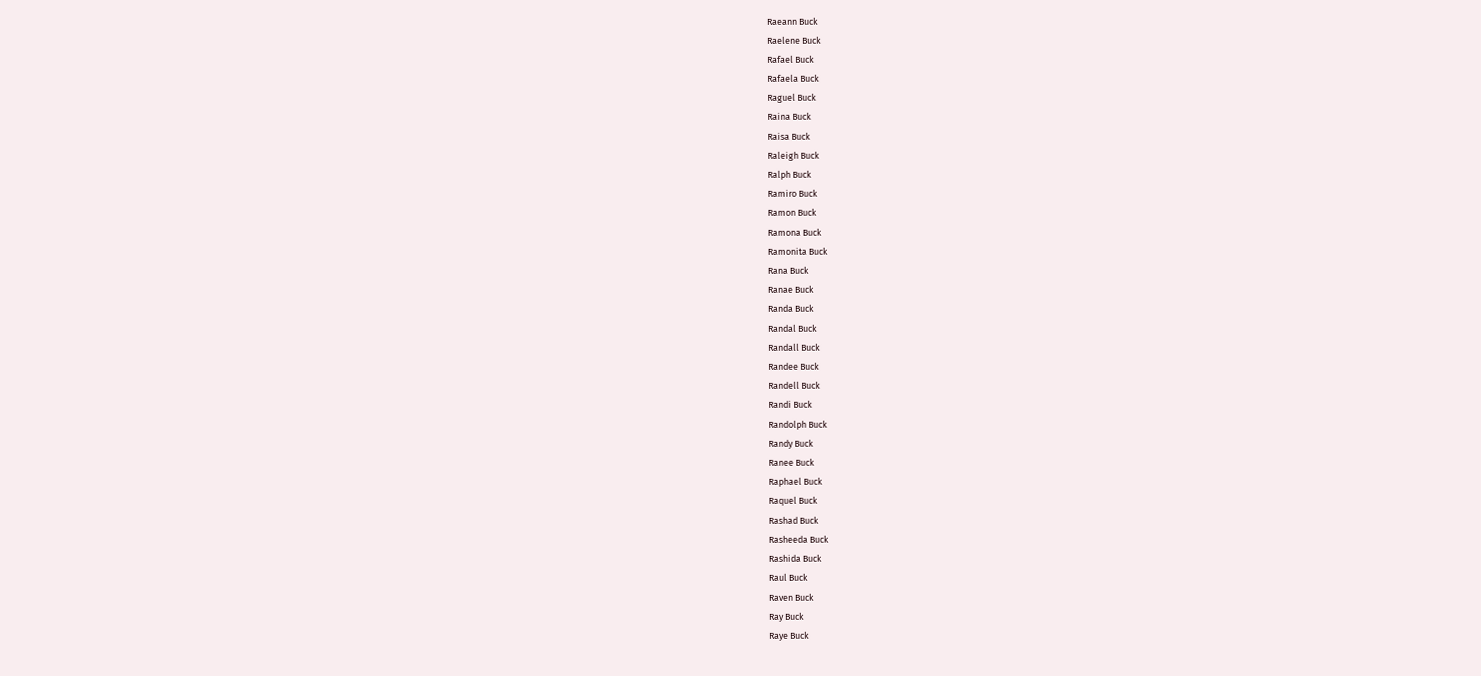Raeann Buck
Raelene Buck
Rafael Buck
Rafaela Buck
Raguel Buck
Raina Buck
Raisa Buck
Raleigh Buck
Ralph Buck
Ramiro Buck
Ramon Buck
Ramona Buck
Ramonita Buck
Rana Buck
Ranae Buck
Randa Buck
Randal Buck
Randall Buck
Randee Buck
Randell Buck
Randi Buck
Randolph Buck
Randy Buck
Ranee Buck
Raphael Buck
Raquel Buck
Rashad Buck
Rasheeda Buck
Rashida Buck
Raul Buck
Raven Buck
Ray Buck
Raye Buck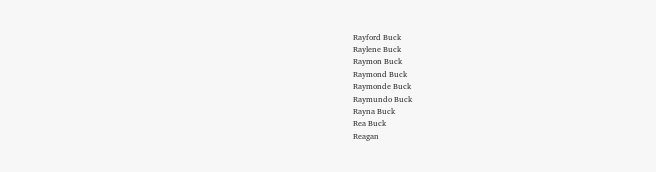Rayford Buck
Raylene Buck
Raymon Buck
Raymond Buck
Raymonde Buck
Raymundo Buck
Rayna Buck
Rea Buck
Reagan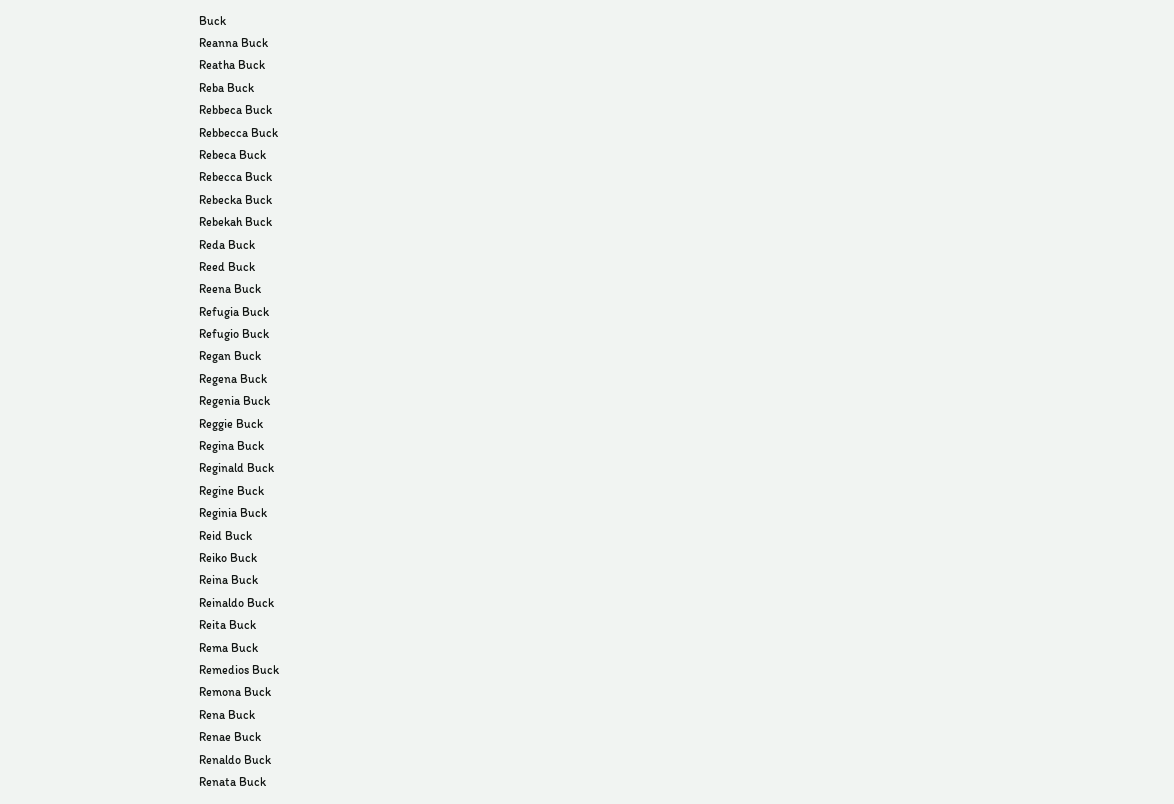Buck
Reanna Buck
Reatha Buck
Reba Buck
Rebbeca Buck
Rebbecca Buck
Rebeca Buck
Rebecca Buck
Rebecka Buck
Rebekah Buck
Reda Buck
Reed Buck
Reena Buck
Refugia Buck
Refugio Buck
Regan Buck
Regena Buck
Regenia Buck
Reggie Buck
Regina Buck
Reginald Buck
Regine Buck
Reginia Buck
Reid Buck
Reiko Buck
Reina Buck
Reinaldo Buck
Reita Buck
Rema Buck
Remedios Buck
Remona Buck
Rena Buck
Renae Buck
Renaldo Buck
Renata Buck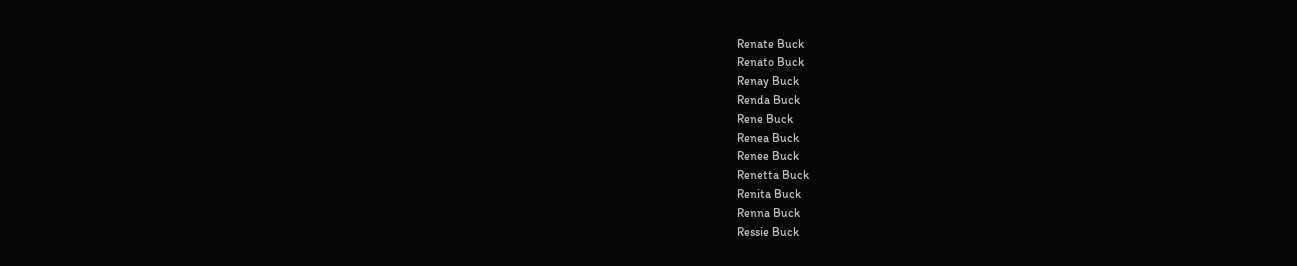Renate Buck
Renato Buck
Renay Buck
Renda Buck
Rene Buck
Renea Buck
Renee Buck
Renetta Buck
Renita Buck
Renna Buck
Ressie Buck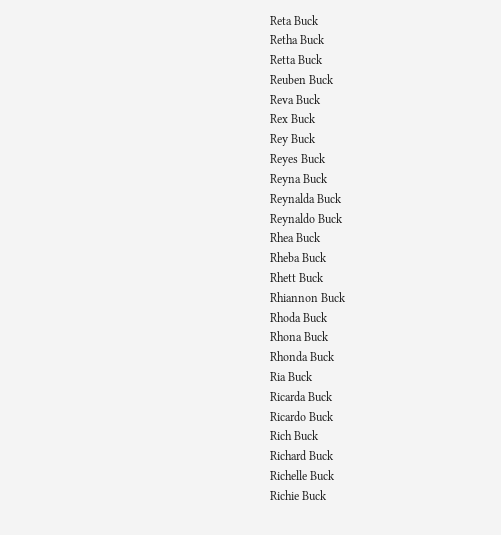Reta Buck
Retha Buck
Retta Buck
Reuben Buck
Reva Buck
Rex Buck
Rey Buck
Reyes Buck
Reyna Buck
Reynalda Buck
Reynaldo Buck
Rhea Buck
Rheba Buck
Rhett Buck
Rhiannon Buck
Rhoda Buck
Rhona Buck
Rhonda Buck
Ria Buck
Ricarda Buck
Ricardo Buck
Rich Buck
Richard Buck
Richelle Buck
Richie Buck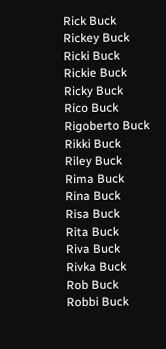Rick Buck
Rickey Buck
Ricki Buck
Rickie Buck
Ricky Buck
Rico Buck
Rigoberto Buck
Rikki Buck
Riley Buck
Rima Buck
Rina Buck
Risa Buck
Rita Buck
Riva Buck
Rivka Buck
Rob Buck
Robbi Buck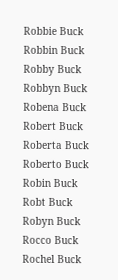Robbie Buck
Robbin Buck
Robby Buck
Robbyn Buck
Robena Buck
Robert Buck
Roberta Buck
Roberto Buck
Robin Buck
Robt Buck
Robyn Buck
Rocco Buck
Rochel Buck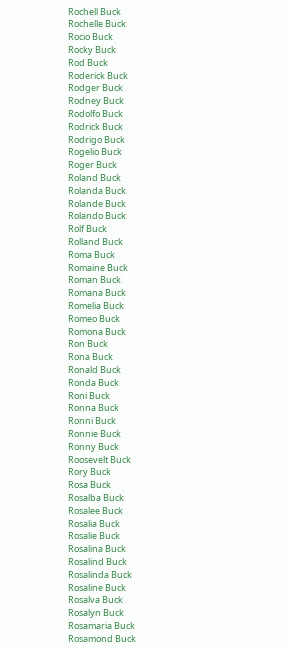Rochell Buck
Rochelle Buck
Rocio Buck
Rocky Buck
Rod Buck
Roderick Buck
Rodger Buck
Rodney Buck
Rodolfo Buck
Rodrick Buck
Rodrigo Buck
Rogelio Buck
Roger Buck
Roland Buck
Rolanda Buck
Rolande Buck
Rolando Buck
Rolf Buck
Rolland Buck
Roma Buck
Romaine Buck
Roman Buck
Romana Buck
Romelia Buck
Romeo Buck
Romona Buck
Ron Buck
Rona Buck
Ronald Buck
Ronda Buck
Roni Buck
Ronna Buck
Ronni Buck
Ronnie Buck
Ronny Buck
Roosevelt Buck
Rory Buck
Rosa Buck
Rosalba Buck
Rosalee Buck
Rosalia Buck
Rosalie Buck
Rosalina Buck
Rosalind Buck
Rosalinda Buck
Rosaline Buck
Rosalva Buck
Rosalyn Buck
Rosamaria Buck
Rosamond Buck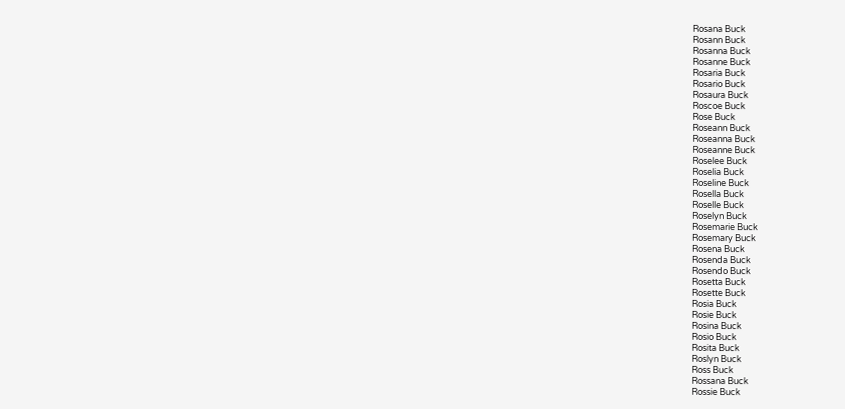Rosana Buck
Rosann Buck
Rosanna Buck
Rosanne Buck
Rosaria Buck
Rosario Buck
Rosaura Buck
Roscoe Buck
Rose Buck
Roseann Buck
Roseanna Buck
Roseanne Buck
Roselee Buck
Roselia Buck
Roseline Buck
Rosella Buck
Roselle Buck
Roselyn Buck
Rosemarie Buck
Rosemary Buck
Rosena Buck
Rosenda Buck
Rosendo Buck
Rosetta Buck
Rosette Buck
Rosia Buck
Rosie Buck
Rosina Buck
Rosio Buck
Rosita Buck
Roslyn Buck
Ross Buck
Rossana Buck
Rossie Buck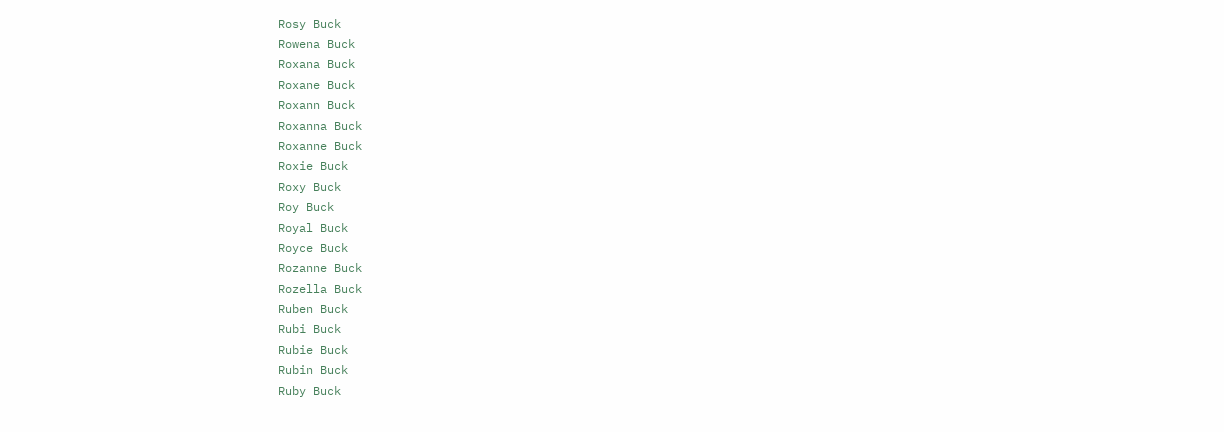Rosy Buck
Rowena Buck
Roxana Buck
Roxane Buck
Roxann Buck
Roxanna Buck
Roxanne Buck
Roxie Buck
Roxy Buck
Roy Buck
Royal Buck
Royce Buck
Rozanne Buck
Rozella Buck
Ruben Buck
Rubi Buck
Rubie Buck
Rubin Buck
Ruby Buck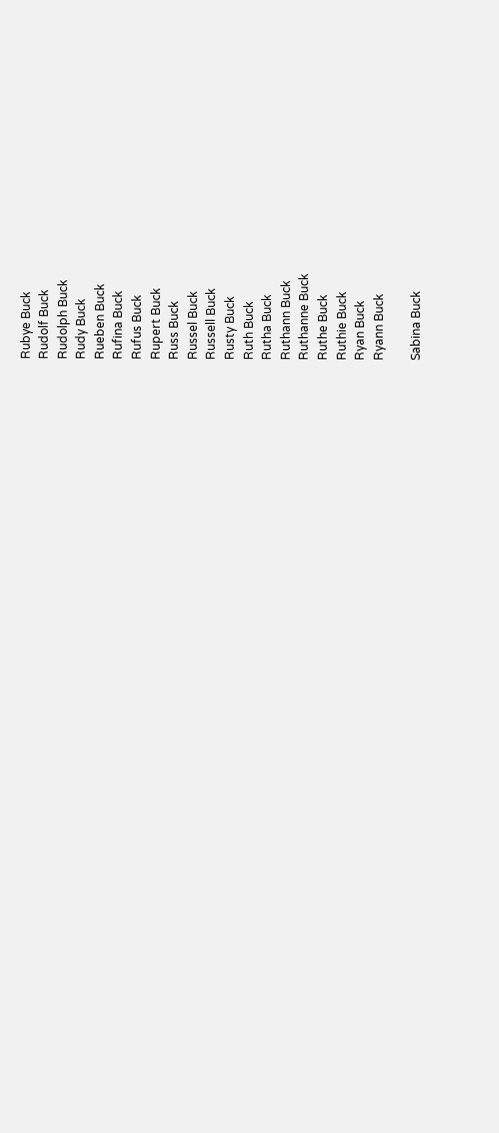Rubye Buck
Rudolf Buck
Rudolph Buck
Rudy Buck
Rueben Buck
Rufina Buck
Rufus Buck
Rupert Buck
Russ Buck
Russel Buck
Russell Buck
Rusty Buck
Ruth Buck
Rutha Buck
Ruthann Buck
Ruthanne Buck
Ruthe Buck
Ruthie Buck
Ryan Buck
Ryann Buck

Sabina Buck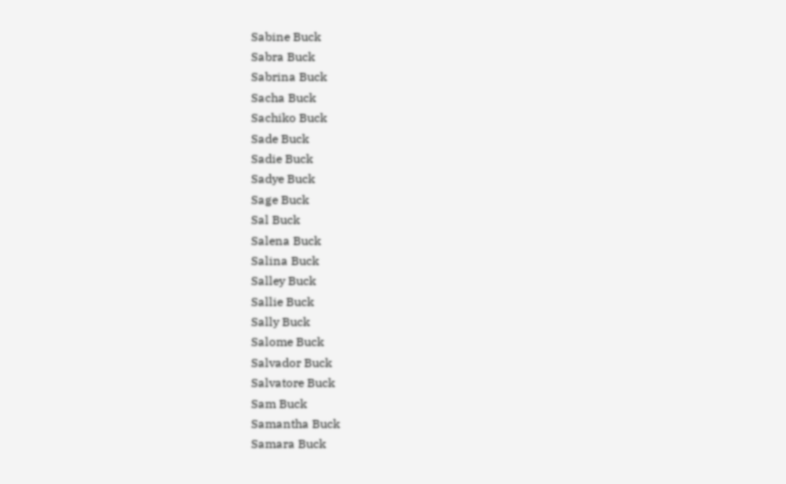Sabine Buck
Sabra Buck
Sabrina Buck
Sacha Buck
Sachiko Buck
Sade Buck
Sadie Buck
Sadye Buck
Sage Buck
Sal Buck
Salena Buck
Salina Buck
Salley Buck
Sallie Buck
Sally Buck
Salome Buck
Salvador Buck
Salvatore Buck
Sam Buck
Samantha Buck
Samara Buck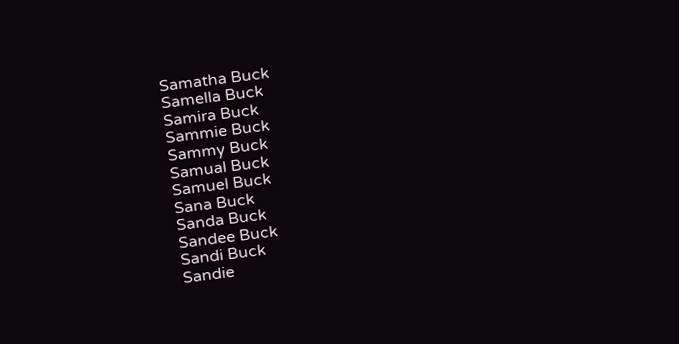Samatha Buck
Samella Buck
Samira Buck
Sammie Buck
Sammy Buck
Samual Buck
Samuel Buck
Sana Buck
Sanda Buck
Sandee Buck
Sandi Buck
Sandie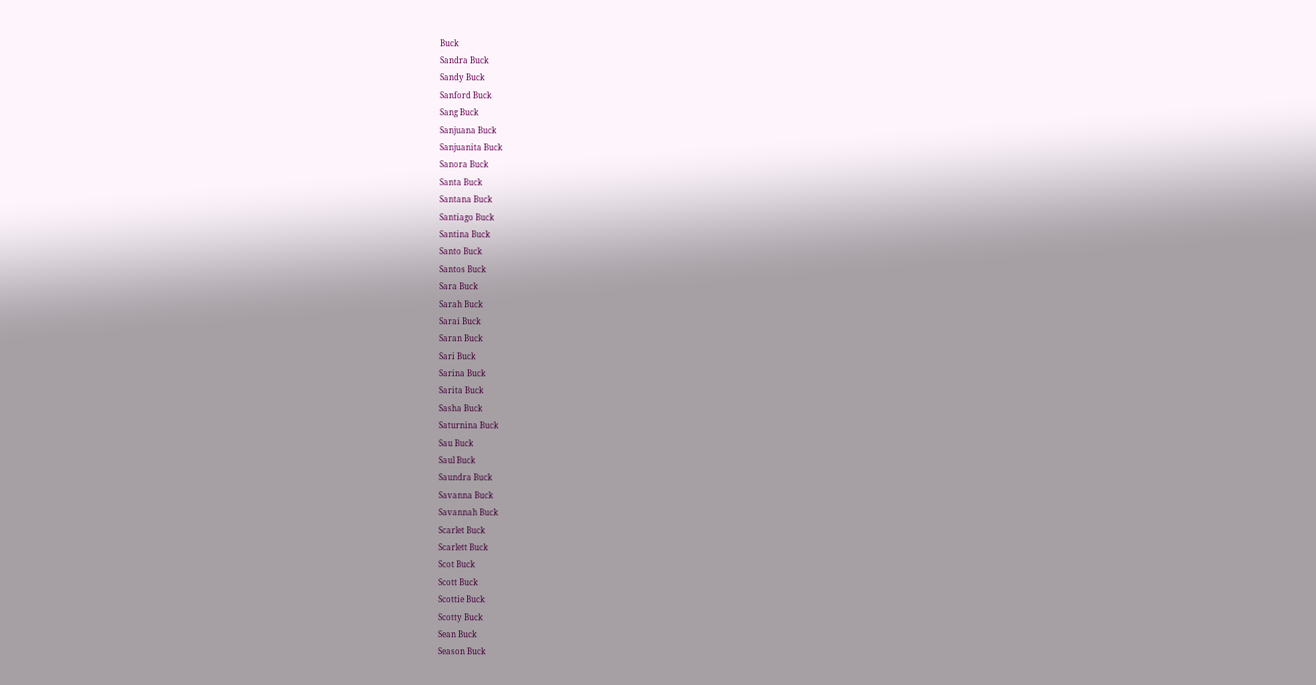Buck
Sandra Buck
Sandy Buck
Sanford Buck
Sang Buck
Sanjuana Buck
Sanjuanita Buck
Sanora Buck
Santa Buck
Santana Buck
Santiago Buck
Santina Buck
Santo Buck
Santos Buck
Sara Buck
Sarah Buck
Sarai Buck
Saran Buck
Sari Buck
Sarina Buck
Sarita Buck
Sasha Buck
Saturnina Buck
Sau Buck
Saul Buck
Saundra Buck
Savanna Buck
Savannah Buck
Scarlet Buck
Scarlett Buck
Scot Buck
Scott Buck
Scottie Buck
Scotty Buck
Sean Buck
Season Buck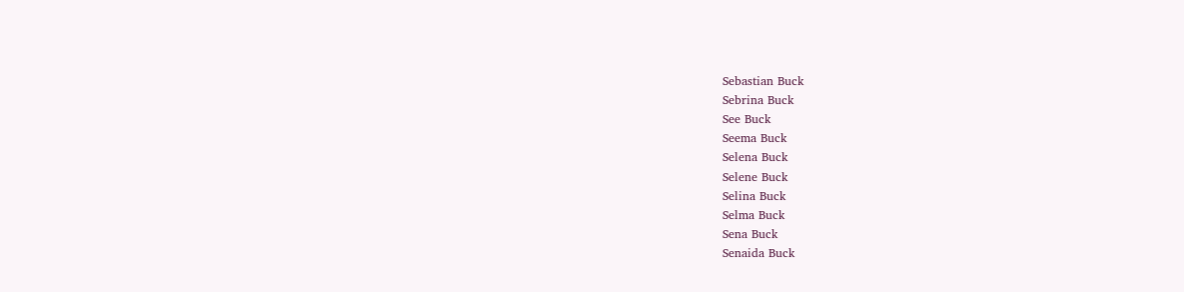Sebastian Buck
Sebrina Buck
See Buck
Seema Buck
Selena Buck
Selene Buck
Selina Buck
Selma Buck
Sena Buck
Senaida Buck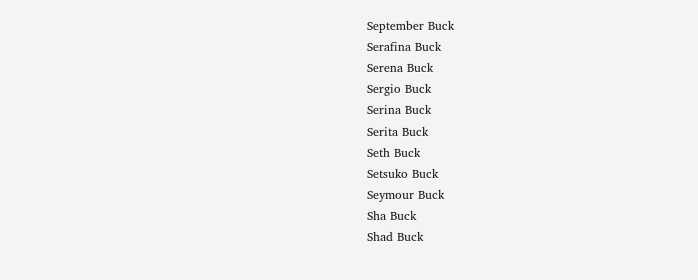September Buck
Serafina Buck
Serena Buck
Sergio Buck
Serina Buck
Serita Buck
Seth Buck
Setsuko Buck
Seymour Buck
Sha Buck
Shad Buck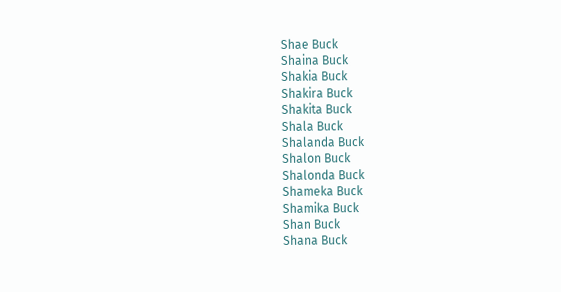Shae Buck
Shaina Buck
Shakia Buck
Shakira Buck
Shakita Buck
Shala Buck
Shalanda Buck
Shalon Buck
Shalonda Buck
Shameka Buck
Shamika Buck
Shan Buck
Shana Buck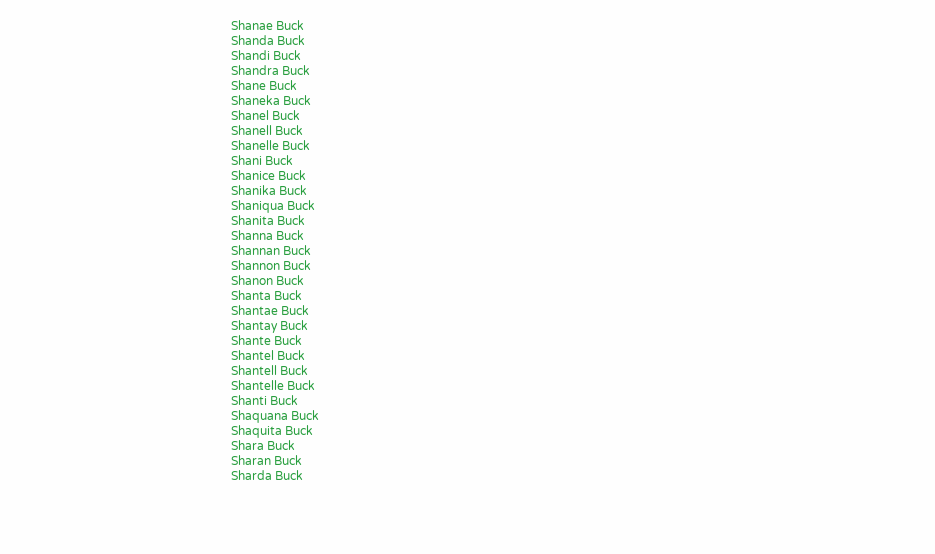Shanae Buck
Shanda Buck
Shandi Buck
Shandra Buck
Shane Buck
Shaneka Buck
Shanel Buck
Shanell Buck
Shanelle Buck
Shani Buck
Shanice Buck
Shanika Buck
Shaniqua Buck
Shanita Buck
Shanna Buck
Shannan Buck
Shannon Buck
Shanon Buck
Shanta Buck
Shantae Buck
Shantay Buck
Shante Buck
Shantel Buck
Shantell Buck
Shantelle Buck
Shanti Buck
Shaquana Buck
Shaquita Buck
Shara Buck
Sharan Buck
Sharda Buck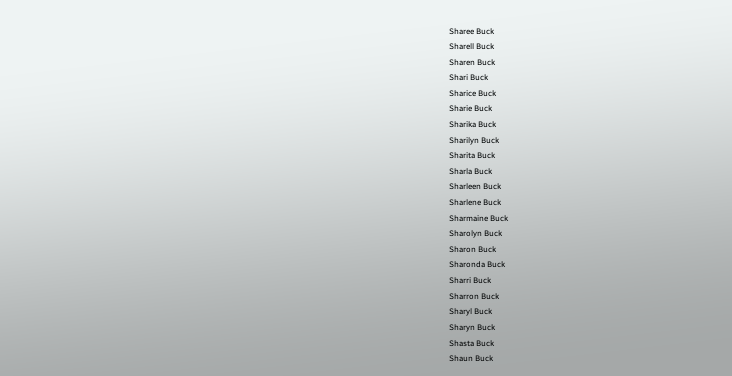Sharee Buck
Sharell Buck
Sharen Buck
Shari Buck
Sharice Buck
Sharie Buck
Sharika Buck
Sharilyn Buck
Sharita Buck
Sharla Buck
Sharleen Buck
Sharlene Buck
Sharmaine Buck
Sharolyn Buck
Sharon Buck
Sharonda Buck
Sharri Buck
Sharron Buck
Sharyl Buck
Sharyn Buck
Shasta Buck
Shaun Buck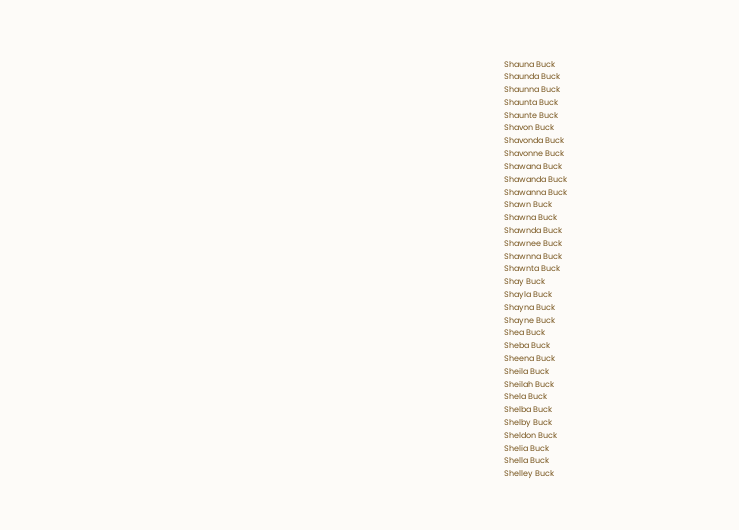Shauna Buck
Shaunda Buck
Shaunna Buck
Shaunta Buck
Shaunte Buck
Shavon Buck
Shavonda Buck
Shavonne Buck
Shawana Buck
Shawanda Buck
Shawanna Buck
Shawn Buck
Shawna Buck
Shawnda Buck
Shawnee Buck
Shawnna Buck
Shawnta Buck
Shay Buck
Shayla Buck
Shayna Buck
Shayne Buck
Shea Buck
Sheba Buck
Sheena Buck
Sheila Buck
Sheilah Buck
Shela Buck
Shelba Buck
Shelby Buck
Sheldon Buck
Shelia Buck
Shella Buck
Shelley Buck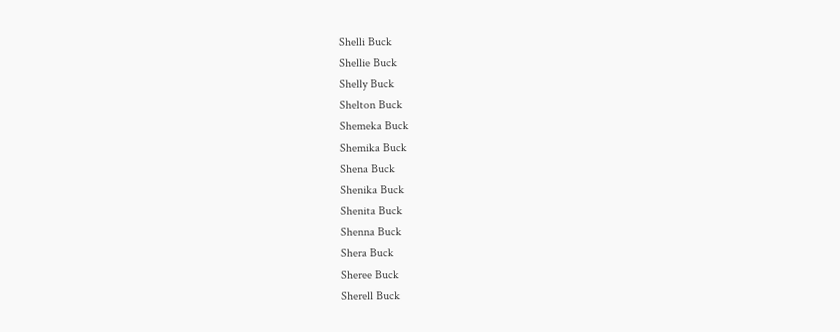Shelli Buck
Shellie Buck
Shelly Buck
Shelton Buck
Shemeka Buck
Shemika Buck
Shena Buck
Shenika Buck
Shenita Buck
Shenna Buck
Shera Buck
Sheree Buck
Sherell Buck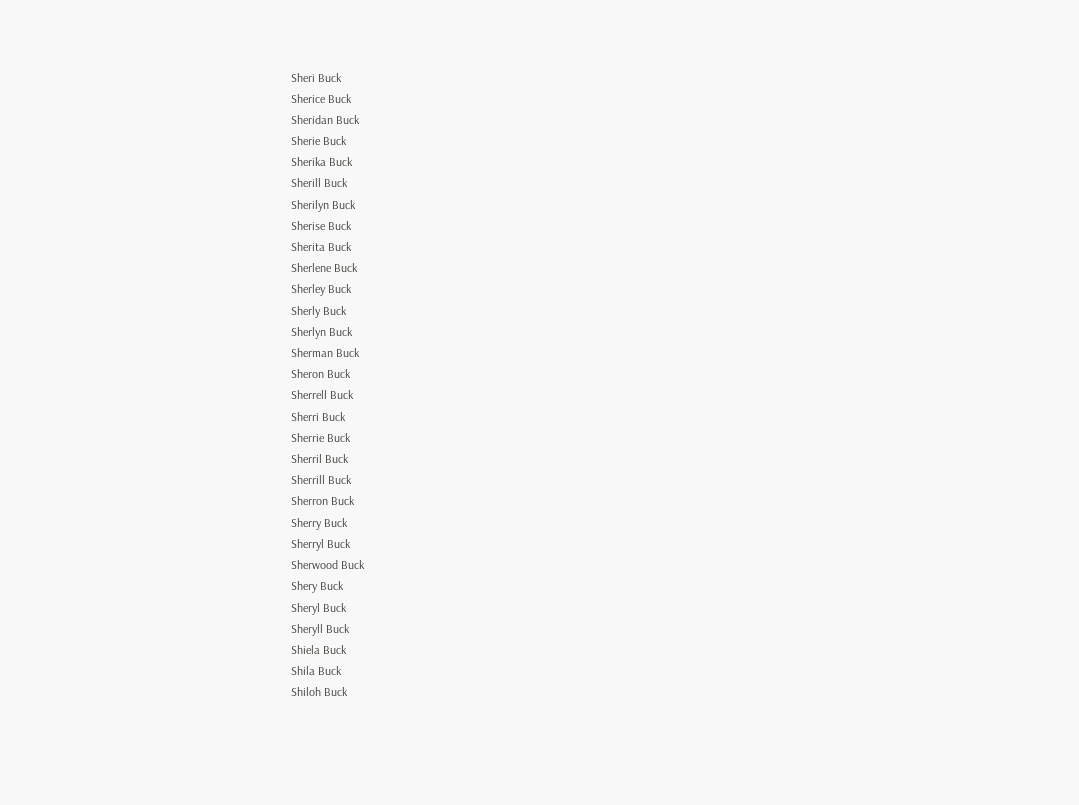Sheri Buck
Sherice Buck
Sheridan Buck
Sherie Buck
Sherika Buck
Sherill Buck
Sherilyn Buck
Sherise Buck
Sherita Buck
Sherlene Buck
Sherley Buck
Sherly Buck
Sherlyn Buck
Sherman Buck
Sheron Buck
Sherrell Buck
Sherri Buck
Sherrie Buck
Sherril Buck
Sherrill Buck
Sherron Buck
Sherry Buck
Sherryl Buck
Sherwood Buck
Shery Buck
Sheryl Buck
Sheryll Buck
Shiela Buck
Shila Buck
Shiloh Buck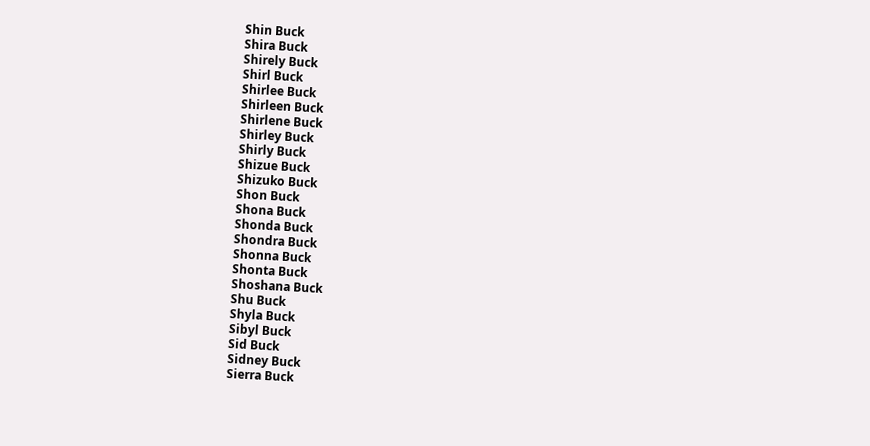Shin Buck
Shira Buck
Shirely Buck
Shirl Buck
Shirlee Buck
Shirleen Buck
Shirlene Buck
Shirley Buck
Shirly Buck
Shizue Buck
Shizuko Buck
Shon Buck
Shona Buck
Shonda Buck
Shondra Buck
Shonna Buck
Shonta Buck
Shoshana Buck
Shu Buck
Shyla Buck
Sibyl Buck
Sid Buck
Sidney Buck
Sierra Buck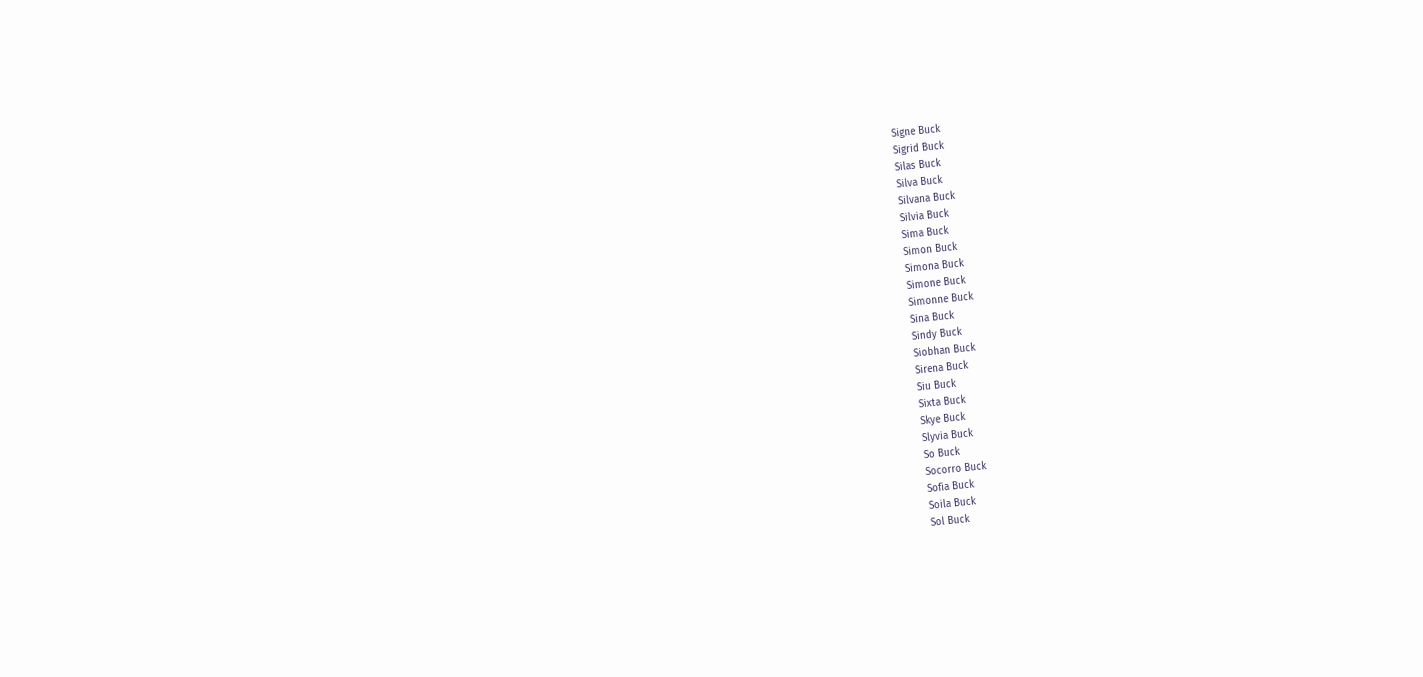Signe Buck
Sigrid Buck
Silas Buck
Silva Buck
Silvana Buck
Silvia Buck
Sima Buck
Simon Buck
Simona Buck
Simone Buck
Simonne Buck
Sina Buck
Sindy Buck
Siobhan Buck
Sirena Buck
Siu Buck
Sixta Buck
Skye Buck
Slyvia Buck
So Buck
Socorro Buck
Sofia Buck
Soila Buck
Sol Buck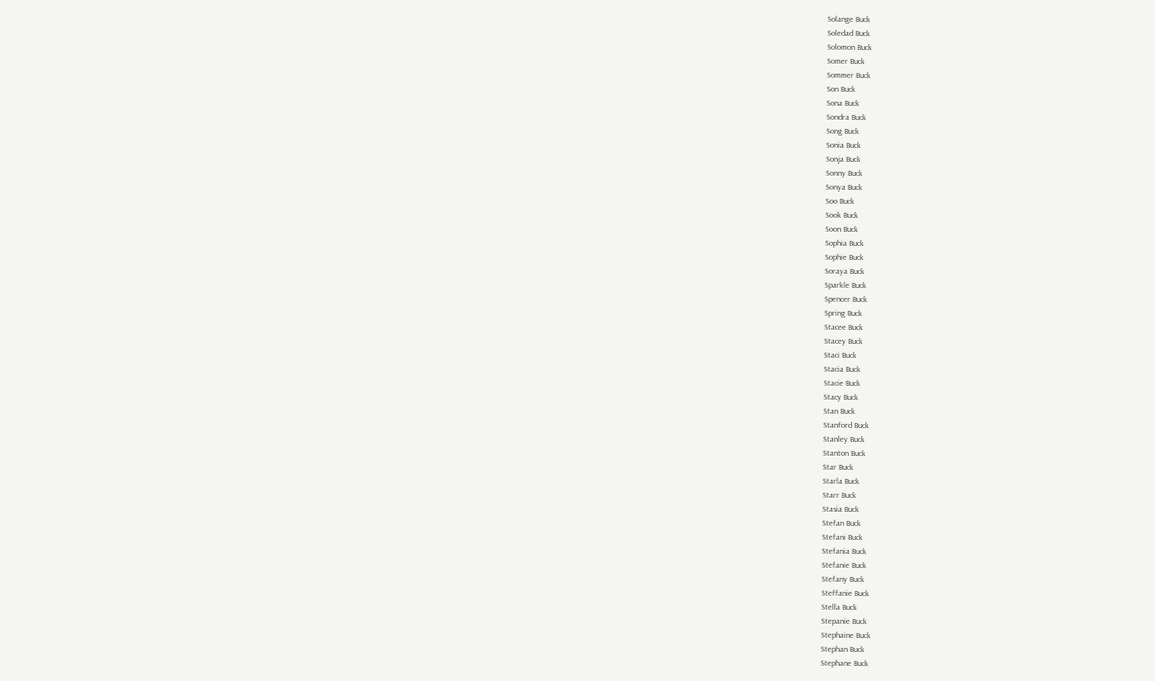Solange Buck
Soledad Buck
Solomon Buck
Somer Buck
Sommer Buck
Son Buck
Sona Buck
Sondra Buck
Song Buck
Sonia Buck
Sonja Buck
Sonny Buck
Sonya Buck
Soo Buck
Sook Buck
Soon Buck
Sophia Buck
Sophie Buck
Soraya Buck
Sparkle Buck
Spencer Buck
Spring Buck
Stacee Buck
Stacey Buck
Staci Buck
Stacia Buck
Stacie Buck
Stacy Buck
Stan Buck
Stanford Buck
Stanley Buck
Stanton Buck
Star Buck
Starla Buck
Starr Buck
Stasia Buck
Stefan Buck
Stefani Buck
Stefania Buck
Stefanie Buck
Stefany Buck
Steffanie Buck
Stella Buck
Stepanie Buck
Stephaine Buck
Stephan Buck
Stephane Buck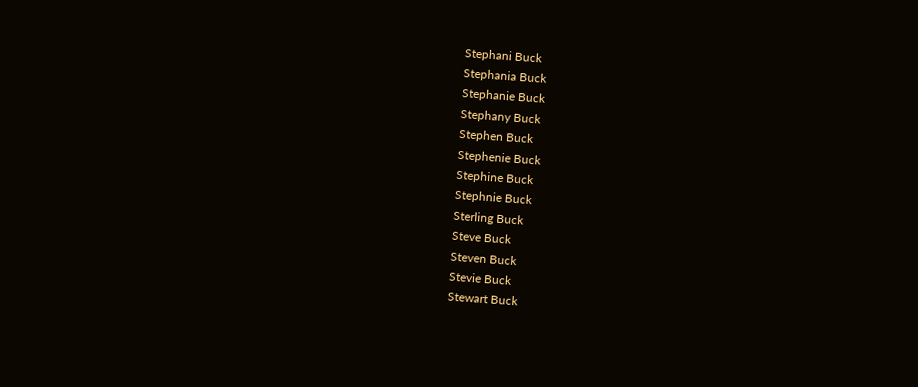Stephani Buck
Stephania Buck
Stephanie Buck
Stephany Buck
Stephen Buck
Stephenie Buck
Stephine Buck
Stephnie Buck
Sterling Buck
Steve Buck
Steven Buck
Stevie Buck
Stewart Buck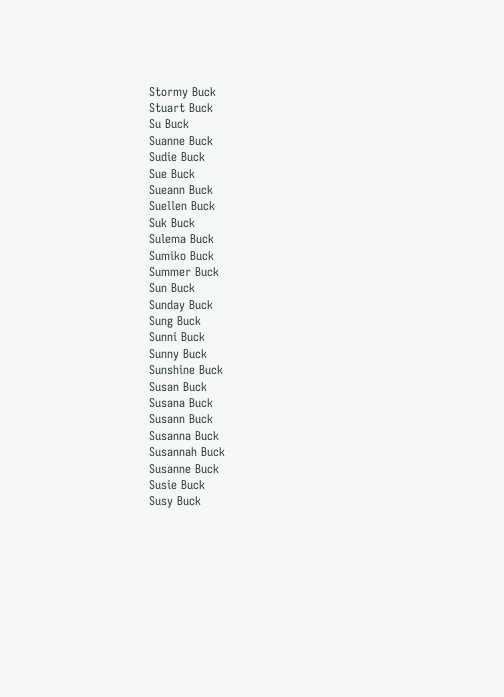Stormy Buck
Stuart Buck
Su Buck
Suanne Buck
Sudie Buck
Sue Buck
Sueann Buck
Suellen Buck
Suk Buck
Sulema Buck
Sumiko Buck
Summer Buck
Sun Buck
Sunday Buck
Sung Buck
Sunni Buck
Sunny Buck
Sunshine Buck
Susan Buck
Susana Buck
Susann Buck
Susanna Buck
Susannah Buck
Susanne Buck
Susie Buck
Susy Buck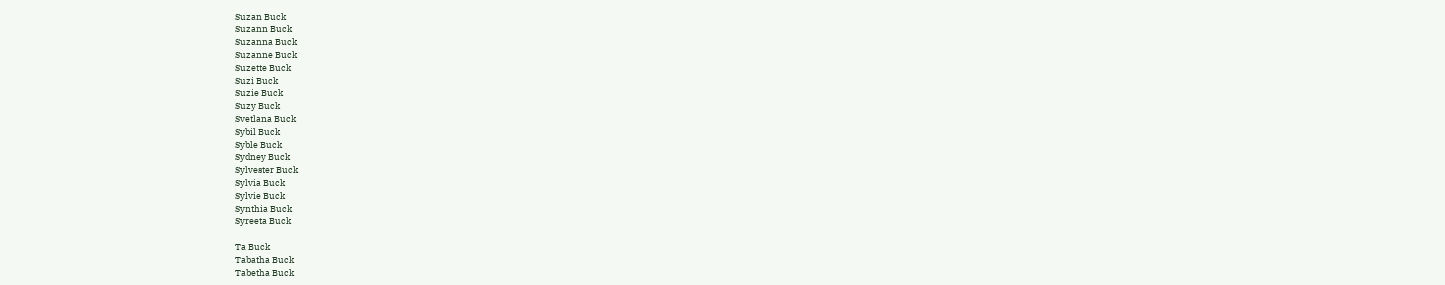Suzan Buck
Suzann Buck
Suzanna Buck
Suzanne Buck
Suzette Buck
Suzi Buck
Suzie Buck
Suzy Buck
Svetlana Buck
Sybil Buck
Syble Buck
Sydney Buck
Sylvester Buck
Sylvia Buck
Sylvie Buck
Synthia Buck
Syreeta Buck

Ta Buck
Tabatha Buck
Tabetha Buck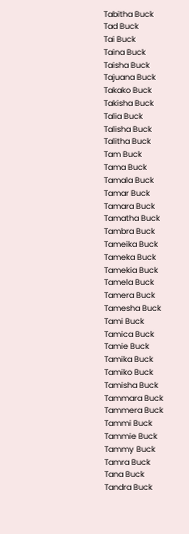Tabitha Buck
Tad Buck
Tai Buck
Taina Buck
Taisha Buck
Tajuana Buck
Takako Buck
Takisha Buck
Talia Buck
Talisha Buck
Talitha Buck
Tam Buck
Tama Buck
Tamala Buck
Tamar Buck
Tamara Buck
Tamatha Buck
Tambra Buck
Tameika Buck
Tameka Buck
Tamekia Buck
Tamela Buck
Tamera Buck
Tamesha Buck
Tami Buck
Tamica Buck
Tamie Buck
Tamika Buck
Tamiko Buck
Tamisha Buck
Tammara Buck
Tammera Buck
Tammi Buck
Tammie Buck
Tammy Buck
Tamra Buck
Tana Buck
Tandra Buck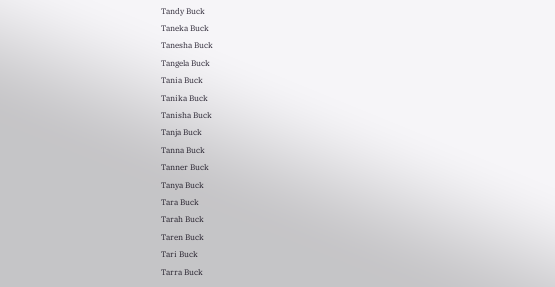Tandy Buck
Taneka Buck
Tanesha Buck
Tangela Buck
Tania Buck
Tanika Buck
Tanisha Buck
Tanja Buck
Tanna Buck
Tanner Buck
Tanya Buck
Tara Buck
Tarah Buck
Taren Buck
Tari Buck
Tarra Buck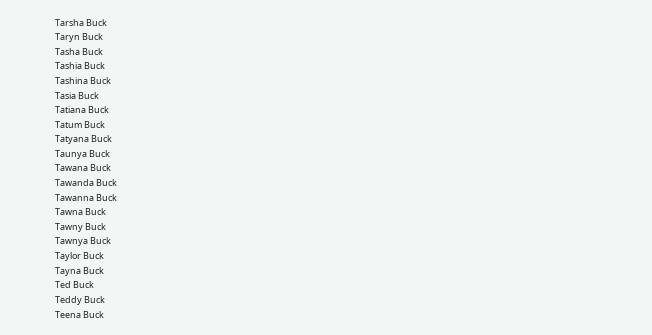Tarsha Buck
Taryn Buck
Tasha Buck
Tashia Buck
Tashina Buck
Tasia Buck
Tatiana Buck
Tatum Buck
Tatyana Buck
Taunya Buck
Tawana Buck
Tawanda Buck
Tawanna Buck
Tawna Buck
Tawny Buck
Tawnya Buck
Taylor Buck
Tayna Buck
Ted Buck
Teddy Buck
Teena Buck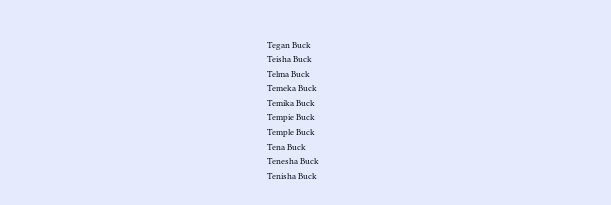Tegan Buck
Teisha Buck
Telma Buck
Temeka Buck
Temika Buck
Tempie Buck
Temple Buck
Tena Buck
Tenesha Buck
Tenisha Buck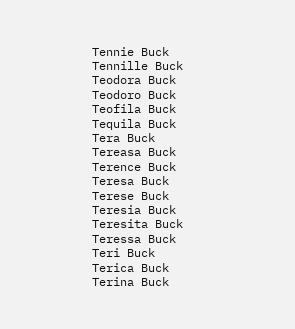Tennie Buck
Tennille Buck
Teodora Buck
Teodoro Buck
Teofila Buck
Tequila Buck
Tera Buck
Tereasa Buck
Terence Buck
Teresa Buck
Terese Buck
Teresia Buck
Teresita Buck
Teressa Buck
Teri Buck
Terica Buck
Terina Buck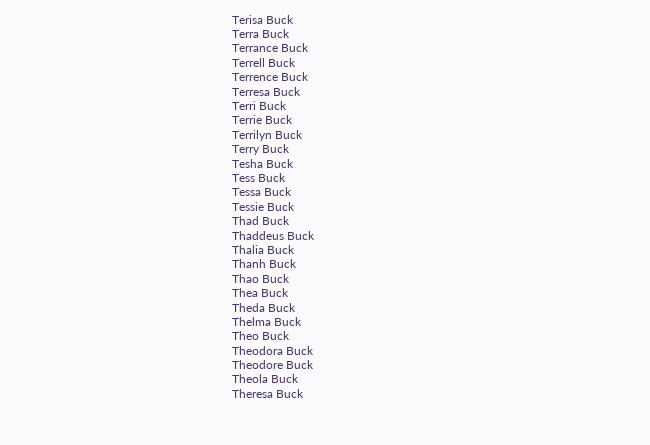Terisa Buck
Terra Buck
Terrance Buck
Terrell Buck
Terrence Buck
Terresa Buck
Terri Buck
Terrie Buck
Terrilyn Buck
Terry Buck
Tesha Buck
Tess Buck
Tessa Buck
Tessie Buck
Thad Buck
Thaddeus Buck
Thalia Buck
Thanh Buck
Thao Buck
Thea Buck
Theda Buck
Thelma Buck
Theo Buck
Theodora Buck
Theodore Buck
Theola Buck
Theresa Buck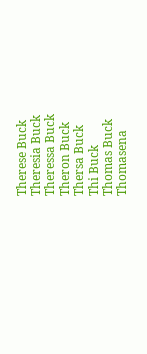Therese Buck
Theresia Buck
Theressa Buck
Theron Buck
Thersa Buck
Thi Buck
Thomas Buck
Thomasena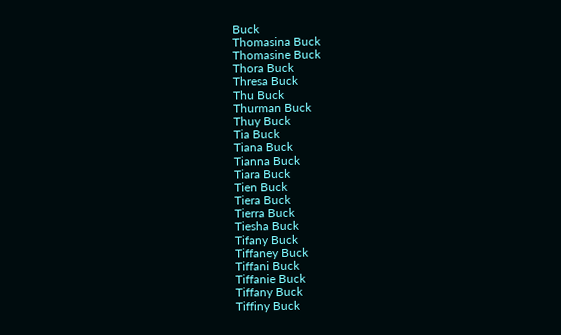Buck
Thomasina Buck
Thomasine Buck
Thora Buck
Thresa Buck
Thu Buck
Thurman Buck
Thuy Buck
Tia Buck
Tiana Buck
Tianna Buck
Tiara Buck
Tien Buck
Tiera Buck
Tierra Buck
Tiesha Buck
Tifany Buck
Tiffaney Buck
Tiffani Buck
Tiffanie Buck
Tiffany Buck
Tiffiny Buck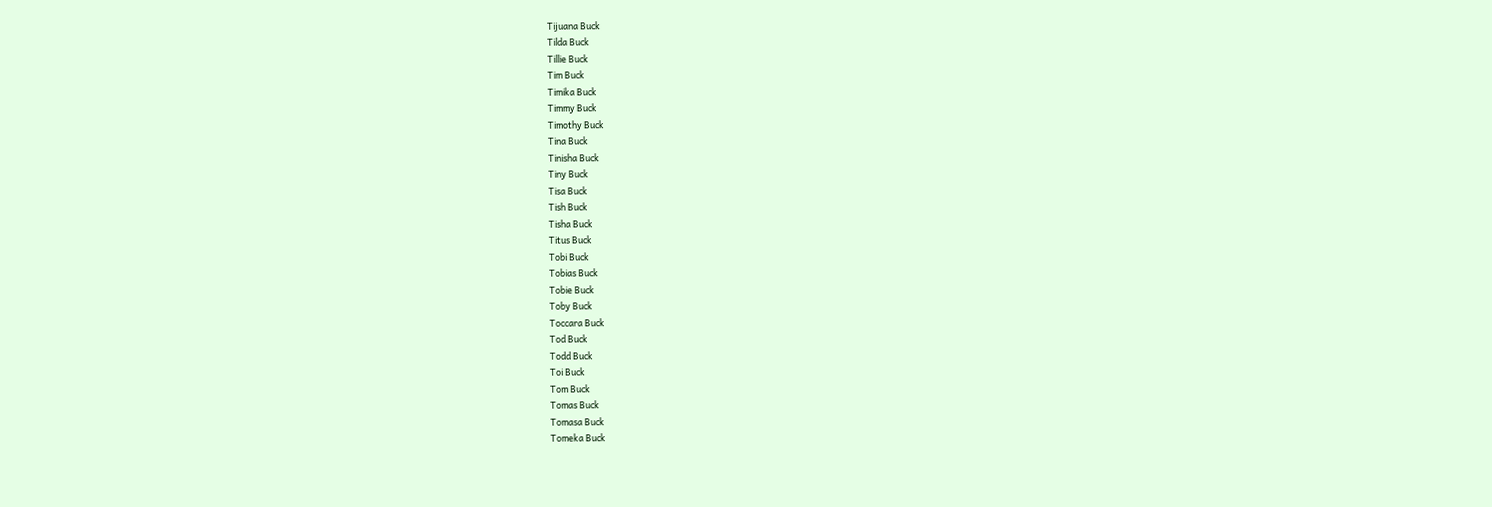Tijuana Buck
Tilda Buck
Tillie Buck
Tim Buck
Timika Buck
Timmy Buck
Timothy Buck
Tina Buck
Tinisha Buck
Tiny Buck
Tisa Buck
Tish Buck
Tisha Buck
Titus Buck
Tobi Buck
Tobias Buck
Tobie Buck
Toby Buck
Toccara Buck
Tod Buck
Todd Buck
Toi Buck
Tom Buck
Tomas Buck
Tomasa Buck
Tomeka Buck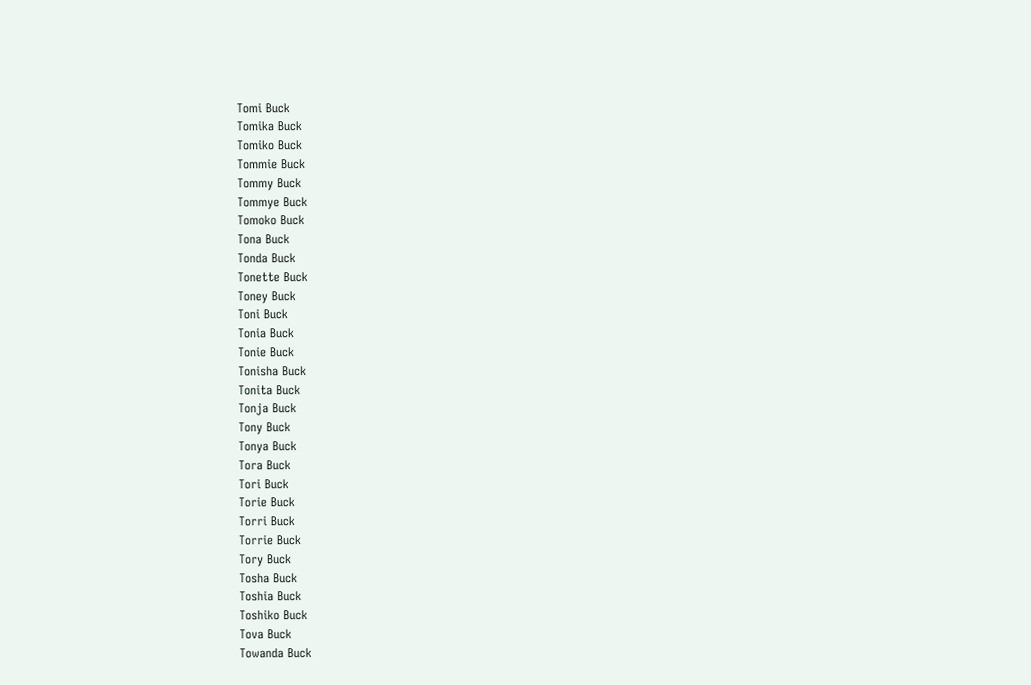Tomi Buck
Tomika Buck
Tomiko Buck
Tommie Buck
Tommy Buck
Tommye Buck
Tomoko Buck
Tona Buck
Tonda Buck
Tonette Buck
Toney Buck
Toni Buck
Tonia Buck
Tonie Buck
Tonisha Buck
Tonita Buck
Tonja Buck
Tony Buck
Tonya Buck
Tora Buck
Tori Buck
Torie Buck
Torri Buck
Torrie Buck
Tory Buck
Tosha Buck
Toshia Buck
Toshiko Buck
Tova Buck
Towanda Buck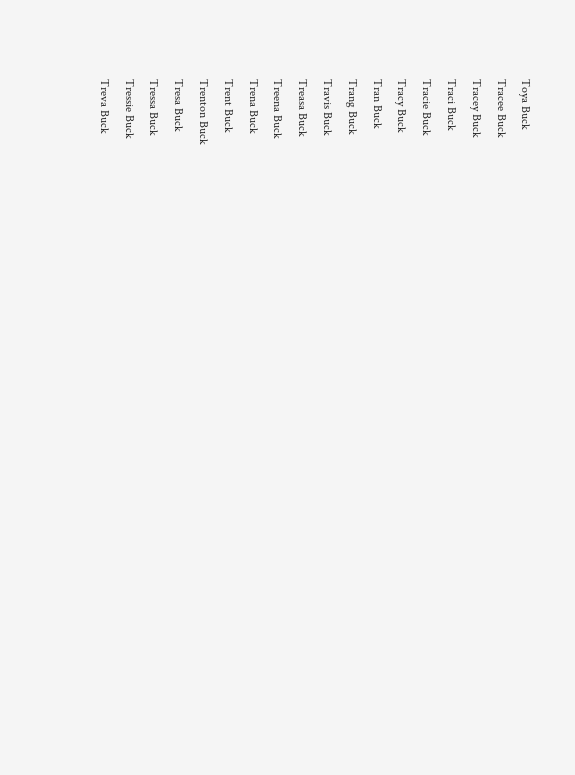Toya Buck
Tracee Buck
Tracey Buck
Traci Buck
Tracie Buck
Tracy Buck
Tran Buck
Trang Buck
Travis Buck
Treasa Buck
Treena Buck
Trena Buck
Trent Buck
Trenton Buck
Tresa Buck
Tressa Buck
Tressie Buck
Treva Buck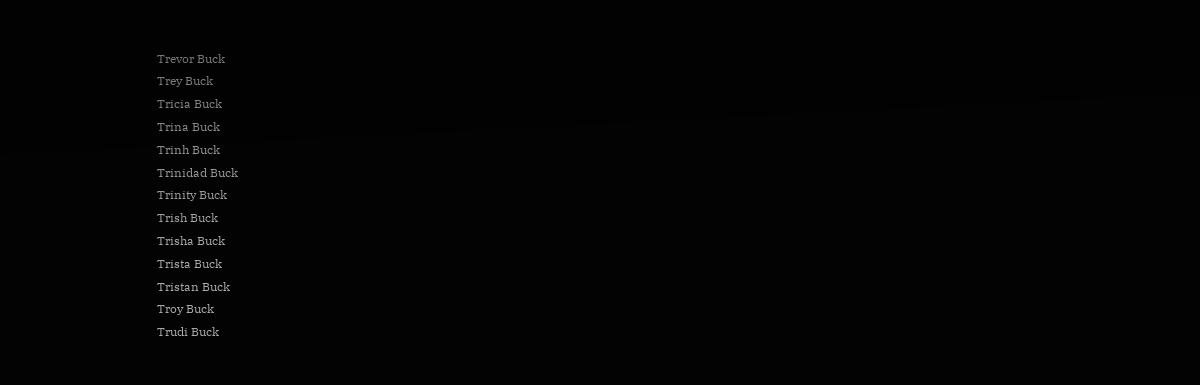Trevor Buck
Trey Buck
Tricia Buck
Trina Buck
Trinh Buck
Trinidad Buck
Trinity Buck
Trish Buck
Trisha Buck
Trista Buck
Tristan Buck
Troy Buck
Trudi Buck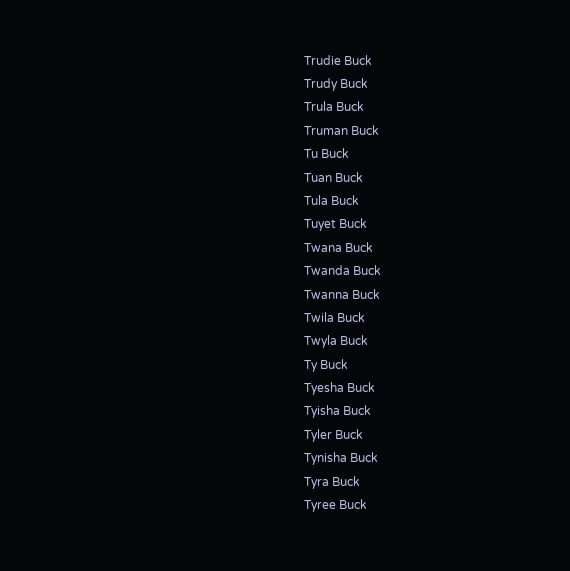Trudie Buck
Trudy Buck
Trula Buck
Truman Buck
Tu Buck
Tuan Buck
Tula Buck
Tuyet Buck
Twana Buck
Twanda Buck
Twanna Buck
Twila Buck
Twyla Buck
Ty Buck
Tyesha Buck
Tyisha Buck
Tyler Buck
Tynisha Buck
Tyra Buck
Tyree Buck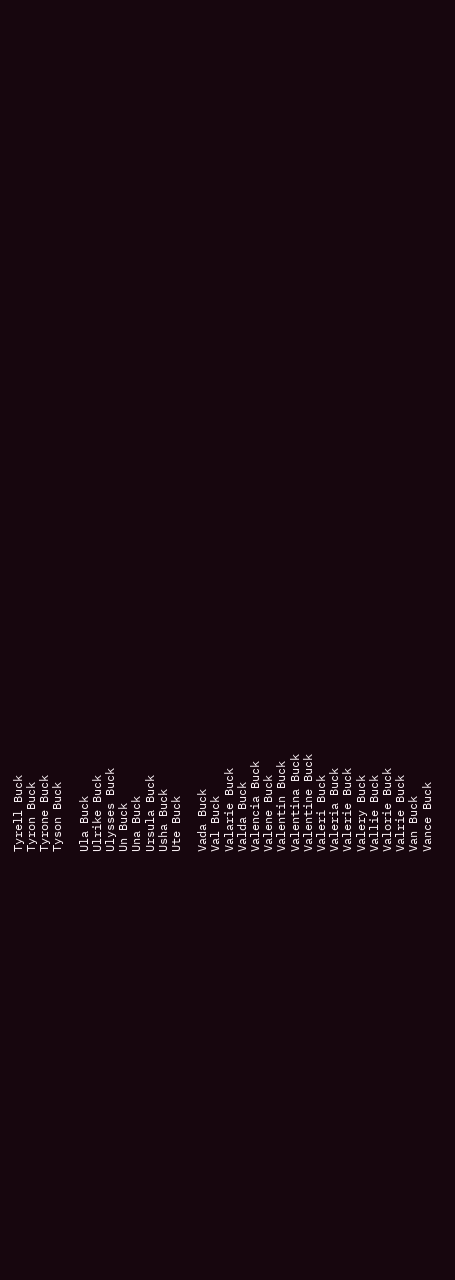Tyrell Buck
Tyron Buck
Tyrone Buck
Tyson Buck

Ula Buck
Ulrike Buck
Ulysses Buck
Un Buck
Una Buck
Ursula Buck
Usha Buck
Ute Buck

Vada Buck
Val Buck
Valarie Buck
Valda Buck
Valencia Buck
Valene Buck
Valentin Buck
Valentina Buck
Valentine Buck
Valeri Buck
Valeria Buck
Valerie Buck
Valery Buck
Vallie Buck
Valorie Buck
Valrie Buck
Van Buck
Vance Buck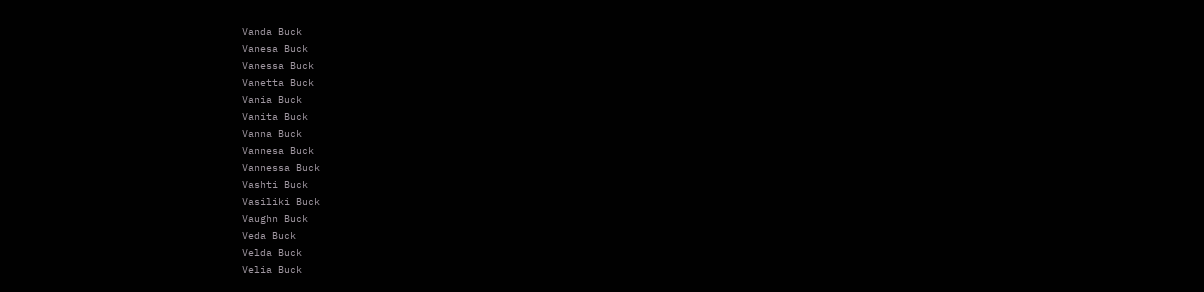Vanda Buck
Vanesa Buck
Vanessa Buck
Vanetta Buck
Vania Buck
Vanita Buck
Vanna Buck
Vannesa Buck
Vannessa Buck
Vashti Buck
Vasiliki Buck
Vaughn Buck
Veda Buck
Velda Buck
Velia Buck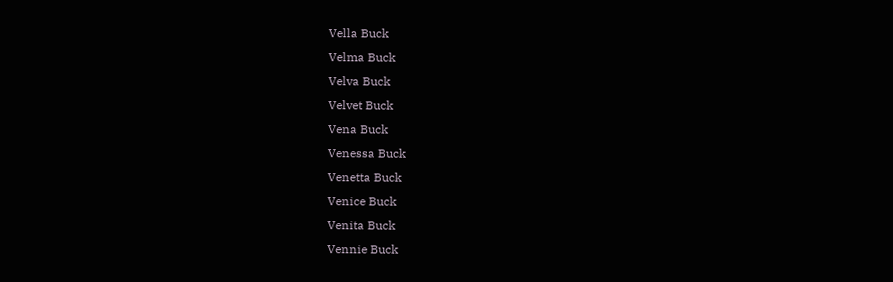Vella Buck
Velma Buck
Velva Buck
Velvet Buck
Vena Buck
Venessa Buck
Venetta Buck
Venice Buck
Venita Buck
Vennie Buck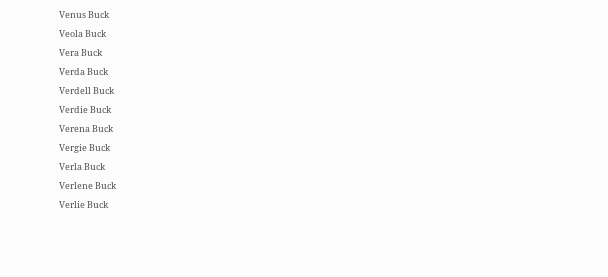Venus Buck
Veola Buck
Vera Buck
Verda Buck
Verdell Buck
Verdie Buck
Verena Buck
Vergie Buck
Verla Buck
Verlene Buck
Verlie Buck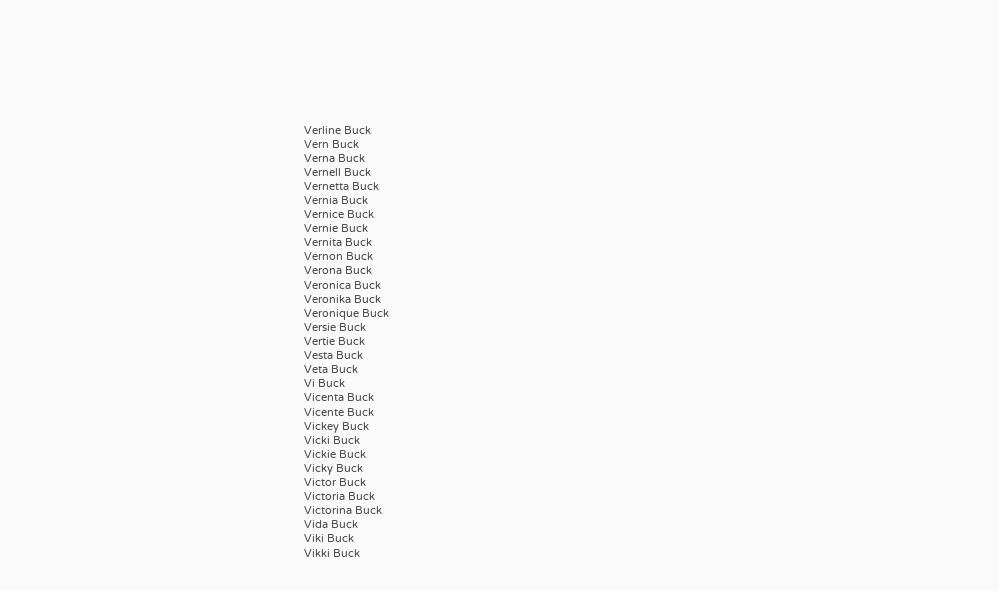Verline Buck
Vern Buck
Verna Buck
Vernell Buck
Vernetta Buck
Vernia Buck
Vernice Buck
Vernie Buck
Vernita Buck
Vernon Buck
Verona Buck
Veronica Buck
Veronika Buck
Veronique Buck
Versie Buck
Vertie Buck
Vesta Buck
Veta Buck
Vi Buck
Vicenta Buck
Vicente Buck
Vickey Buck
Vicki Buck
Vickie Buck
Vicky Buck
Victor Buck
Victoria Buck
Victorina Buck
Vida Buck
Viki Buck
Vikki Buck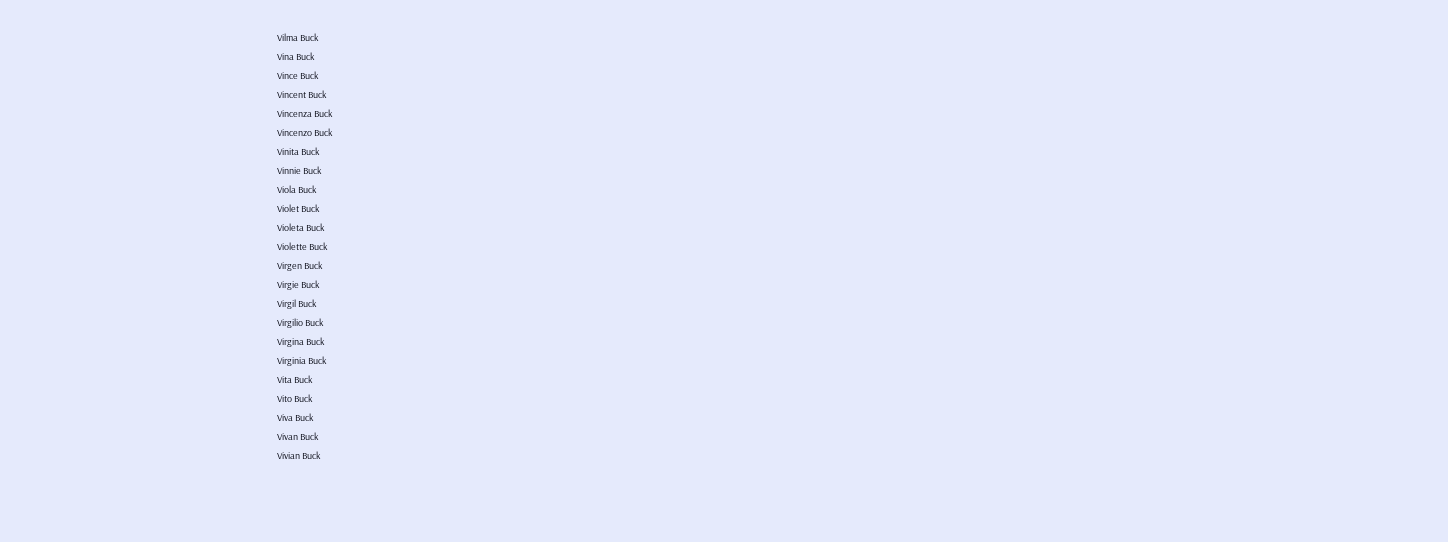Vilma Buck
Vina Buck
Vince Buck
Vincent Buck
Vincenza Buck
Vincenzo Buck
Vinita Buck
Vinnie Buck
Viola Buck
Violet Buck
Violeta Buck
Violette Buck
Virgen Buck
Virgie Buck
Virgil Buck
Virgilio Buck
Virgina Buck
Virginia Buck
Vita Buck
Vito Buck
Viva Buck
Vivan Buck
Vivian Buck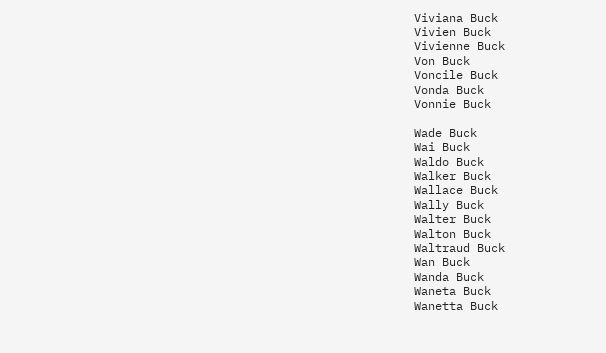Viviana Buck
Vivien Buck
Vivienne Buck
Von Buck
Voncile Buck
Vonda Buck
Vonnie Buck

Wade Buck
Wai Buck
Waldo Buck
Walker Buck
Wallace Buck
Wally Buck
Walter Buck
Walton Buck
Waltraud Buck
Wan Buck
Wanda Buck
Waneta Buck
Wanetta Buck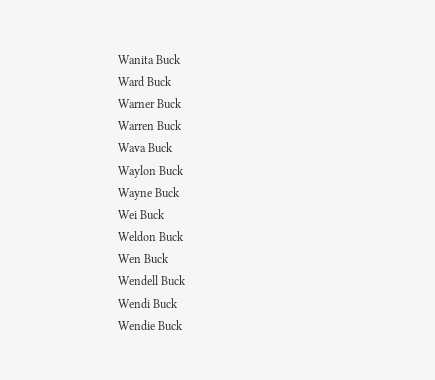Wanita Buck
Ward Buck
Warner Buck
Warren Buck
Wava Buck
Waylon Buck
Wayne Buck
Wei Buck
Weldon Buck
Wen Buck
Wendell Buck
Wendi Buck
Wendie Buck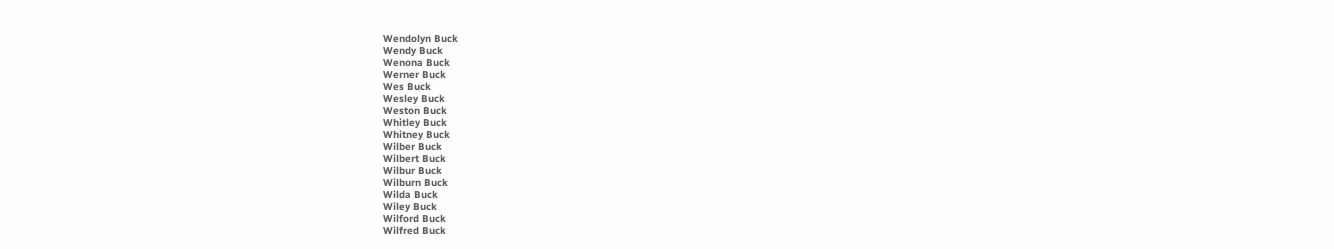Wendolyn Buck
Wendy Buck
Wenona Buck
Werner Buck
Wes Buck
Wesley Buck
Weston Buck
Whitley Buck
Whitney Buck
Wilber Buck
Wilbert Buck
Wilbur Buck
Wilburn Buck
Wilda Buck
Wiley Buck
Wilford Buck
Wilfred Buck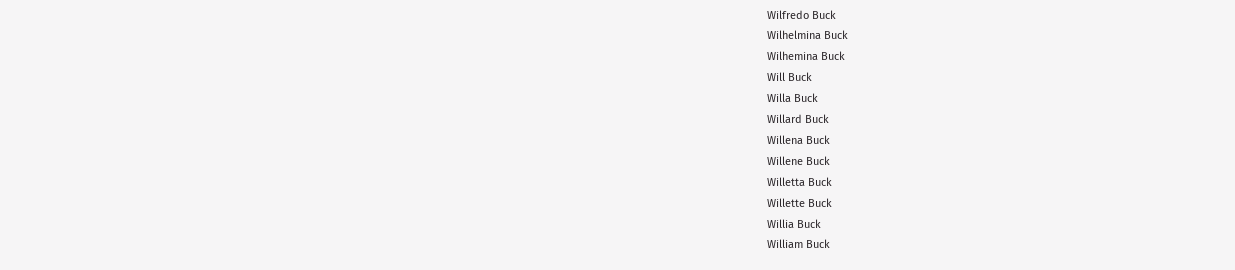Wilfredo Buck
Wilhelmina Buck
Wilhemina Buck
Will Buck
Willa Buck
Willard Buck
Willena Buck
Willene Buck
Willetta Buck
Willette Buck
Willia Buck
William Buck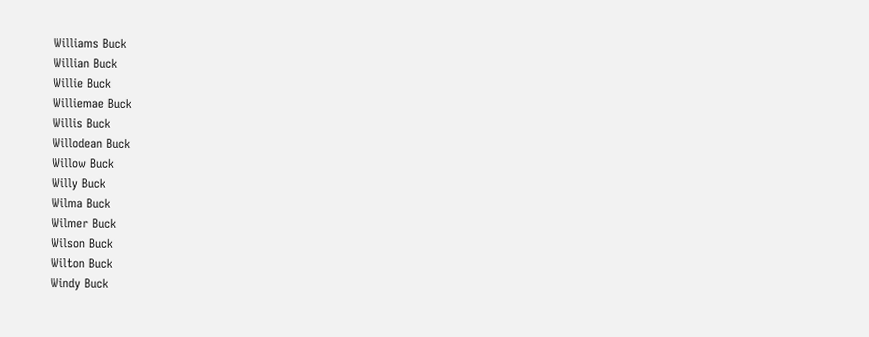Williams Buck
Willian Buck
Willie Buck
Williemae Buck
Willis Buck
Willodean Buck
Willow Buck
Willy Buck
Wilma Buck
Wilmer Buck
Wilson Buck
Wilton Buck
Windy Buck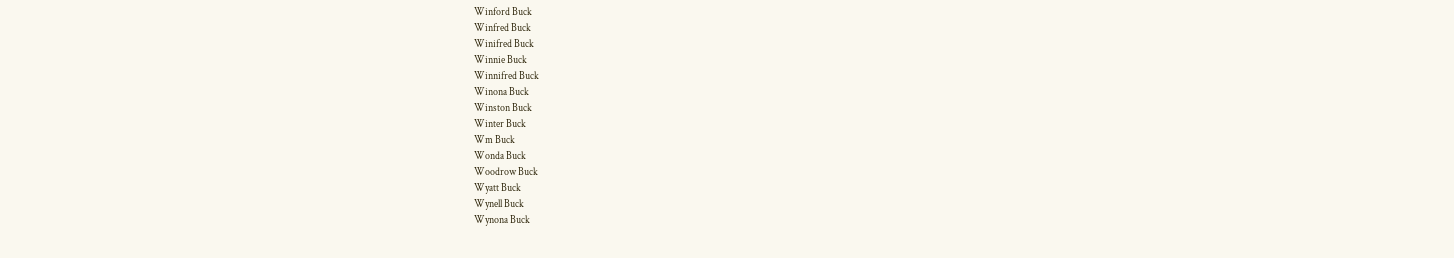Winford Buck
Winfred Buck
Winifred Buck
Winnie Buck
Winnifred Buck
Winona Buck
Winston Buck
Winter Buck
Wm Buck
Wonda Buck
Woodrow Buck
Wyatt Buck
Wynell Buck
Wynona Buck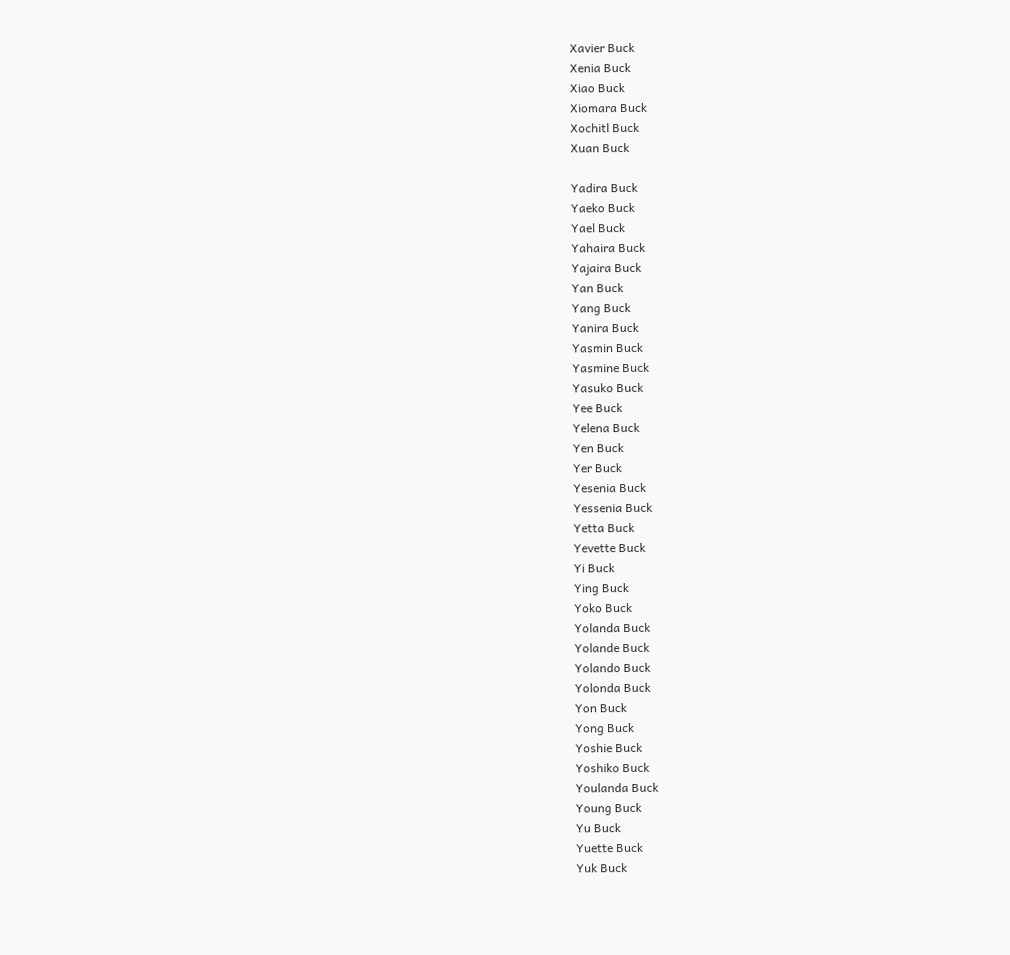Xavier Buck
Xenia Buck
Xiao Buck
Xiomara Buck
Xochitl Buck
Xuan Buck

Yadira Buck
Yaeko Buck
Yael Buck
Yahaira Buck
Yajaira Buck
Yan Buck
Yang Buck
Yanira Buck
Yasmin Buck
Yasmine Buck
Yasuko Buck
Yee Buck
Yelena Buck
Yen Buck
Yer Buck
Yesenia Buck
Yessenia Buck
Yetta Buck
Yevette Buck
Yi Buck
Ying Buck
Yoko Buck
Yolanda Buck
Yolande Buck
Yolando Buck
Yolonda Buck
Yon Buck
Yong Buck
Yoshie Buck
Yoshiko Buck
Youlanda Buck
Young Buck
Yu Buck
Yuette Buck
Yuk Buck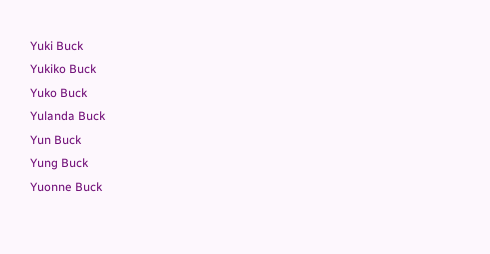Yuki Buck
Yukiko Buck
Yuko Buck
Yulanda Buck
Yun Buck
Yung Buck
Yuonne Buck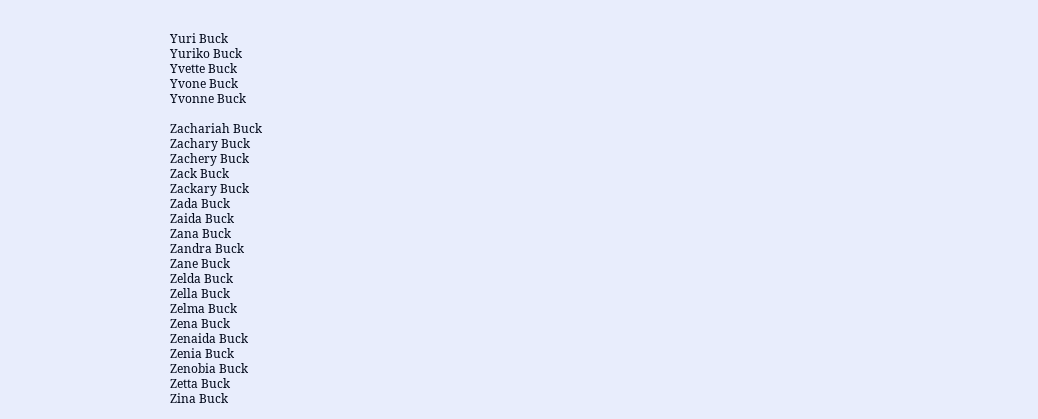Yuri Buck
Yuriko Buck
Yvette Buck
Yvone Buck
Yvonne Buck

Zachariah Buck
Zachary Buck
Zachery Buck
Zack Buck
Zackary Buck
Zada Buck
Zaida Buck
Zana Buck
Zandra Buck
Zane Buck
Zelda Buck
Zella Buck
Zelma Buck
Zena Buck
Zenaida Buck
Zenia Buck
Zenobia Buck
Zetta Buck
Zina Buck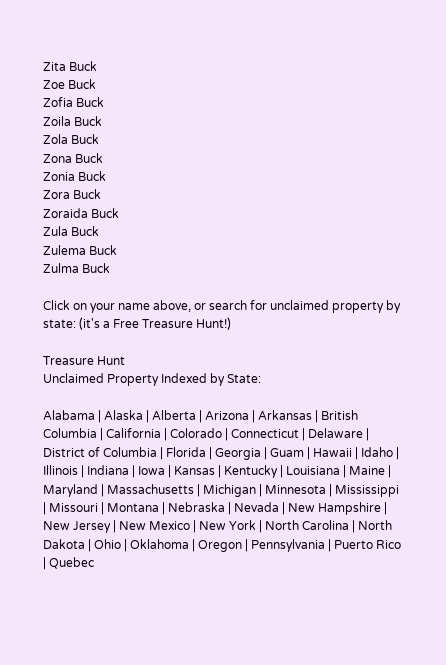Zita Buck
Zoe Buck
Zofia Buck
Zoila Buck
Zola Buck
Zona Buck
Zonia Buck
Zora Buck
Zoraida Buck
Zula Buck
Zulema Buck
Zulma Buck

Click on your name above, or search for unclaimed property by state: (it's a Free Treasure Hunt!)

Treasure Hunt
Unclaimed Property Indexed by State:

Alabama | Alaska | Alberta | Arizona | Arkansas | British Columbia | California | Colorado | Connecticut | Delaware | District of Columbia | Florida | Georgia | Guam | Hawaii | Idaho | Illinois | Indiana | Iowa | Kansas | Kentucky | Louisiana | Maine | Maryland | Massachusetts | Michigan | Minnesota | Mississippi | Missouri | Montana | Nebraska | Nevada | New Hampshire | New Jersey | New Mexico | New York | North Carolina | North Dakota | Ohio | Oklahoma | Oregon | Pennsylvania | Puerto Rico | Quebec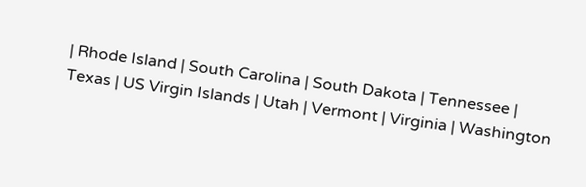| Rhode Island | South Carolina | South Dakota | Tennessee | Texas | US Virgin Islands | Utah | Vermont | Virginia | Washington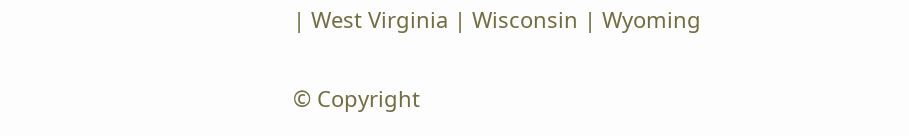| West Virginia | Wisconsin | Wyoming

© Copyright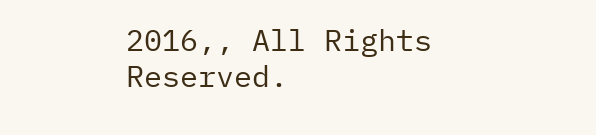2016,, All Rights Reserved.